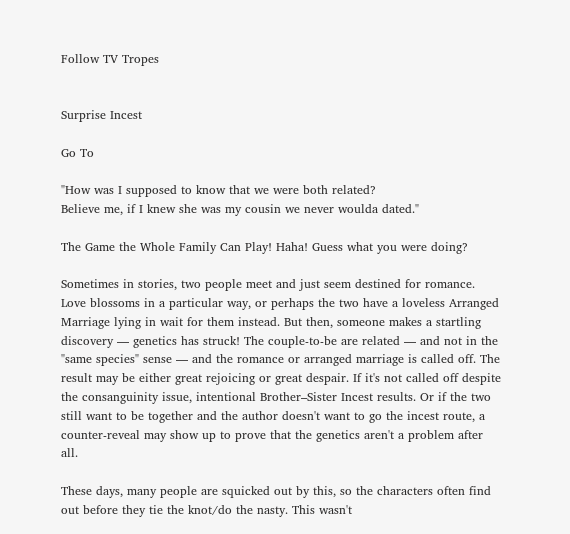Follow TV Tropes


Surprise Incest

Go To

"How was I supposed to know that we were both related?
Believe me, if I knew she was my cousin we never woulda dated."

The Game the Whole Family Can Play! Haha! Guess what you were doing?

Sometimes in stories, two people meet and just seem destined for romance. Love blossoms in a particular way, or perhaps the two have a loveless Arranged Marriage lying in wait for them instead. But then, someone makes a startling discovery — genetics has struck! The couple-to-be are related — and not in the "same species" sense — and the romance or arranged marriage is called off. The result may be either great rejoicing or great despair. If it's not called off despite the consanguinity issue, intentional Brother–Sister Incest results. Or if the two still want to be together and the author doesn't want to go the incest route, a counter-reveal may show up to prove that the genetics aren't a problem after all.

These days, many people are squicked out by this, so the characters often find out before they tie the knot/do the nasty. This wasn't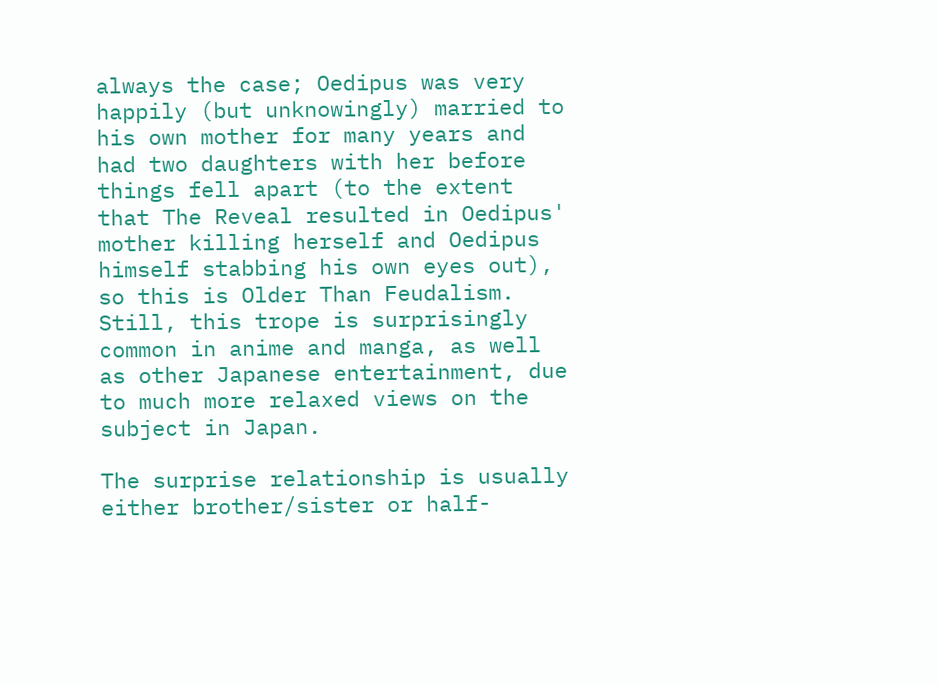always the case; Oedipus was very happily (but unknowingly) married to his own mother for many years and had two daughters with her before things fell apart (to the extent that The Reveal resulted in Oedipus' mother killing herself and Oedipus himself stabbing his own eyes out), so this is Older Than Feudalism. Still, this trope is surprisingly common in anime and manga, as well as other Japanese entertainment, due to much more relaxed views on the subject in Japan.

The surprise relationship is usually either brother/sister or half-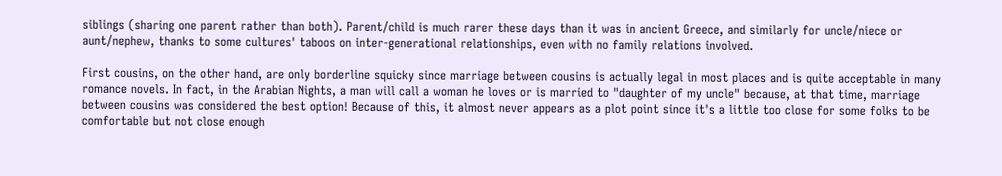siblings (sharing one parent rather than both). Parent/child is much rarer these days than it was in ancient Greece, and similarly for uncle/niece or aunt/nephew, thanks to some cultures' taboos on inter-generational relationships, even with no family relations involved.

First cousins, on the other hand, are only borderline squicky since marriage between cousins is actually legal in most places and is quite acceptable in many romance novels. In fact, in the Arabian Nights, a man will call a woman he loves or is married to "daughter of my uncle" because, at that time, marriage between cousins was considered the best option! Because of this, it almost never appears as a plot point since it's a little too close for some folks to be comfortable but not close enough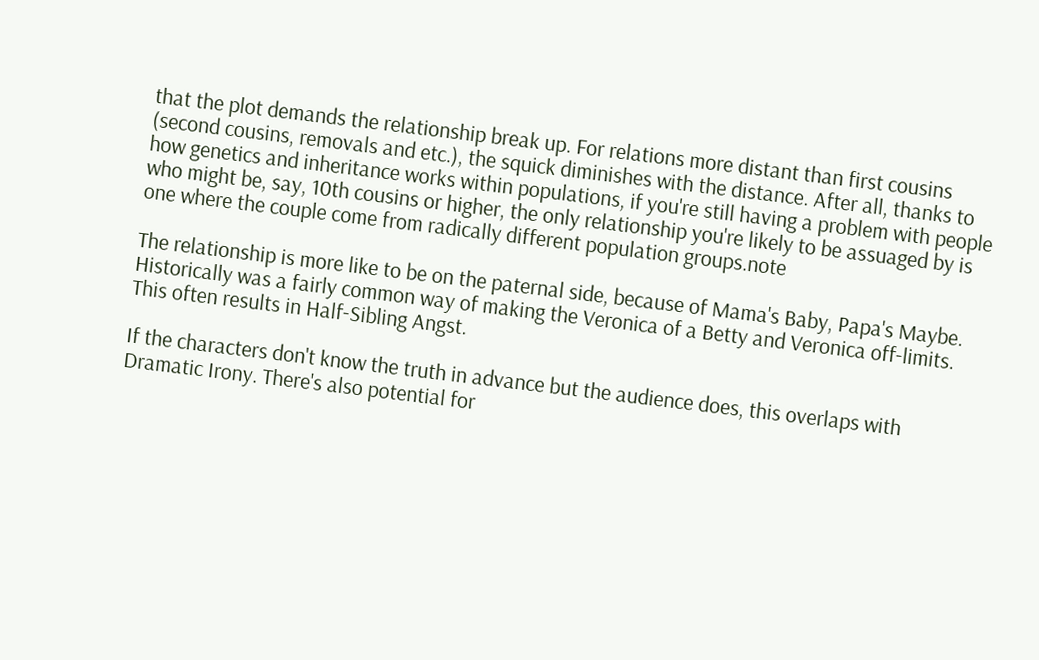that the plot demands the relationship break up. For relations more distant than first cousins (second cousins, removals and etc.), the squick diminishes with the distance. After all, thanks to how genetics and inheritance works within populations, if you're still having a problem with people who might be, say, 10th cousins or higher, the only relationship you're likely to be assuaged by is one where the couple come from radically different population groups.note

The relationship is more like to be on the paternal side, because of Mama's Baby, Papa's Maybe. Historically was a fairly common way of making the Veronica of a Betty and Veronica off-limits. This often results in Half-Sibling Angst.

If the characters don't know the truth in advance but the audience does, this overlaps with Dramatic Irony. There's also potential for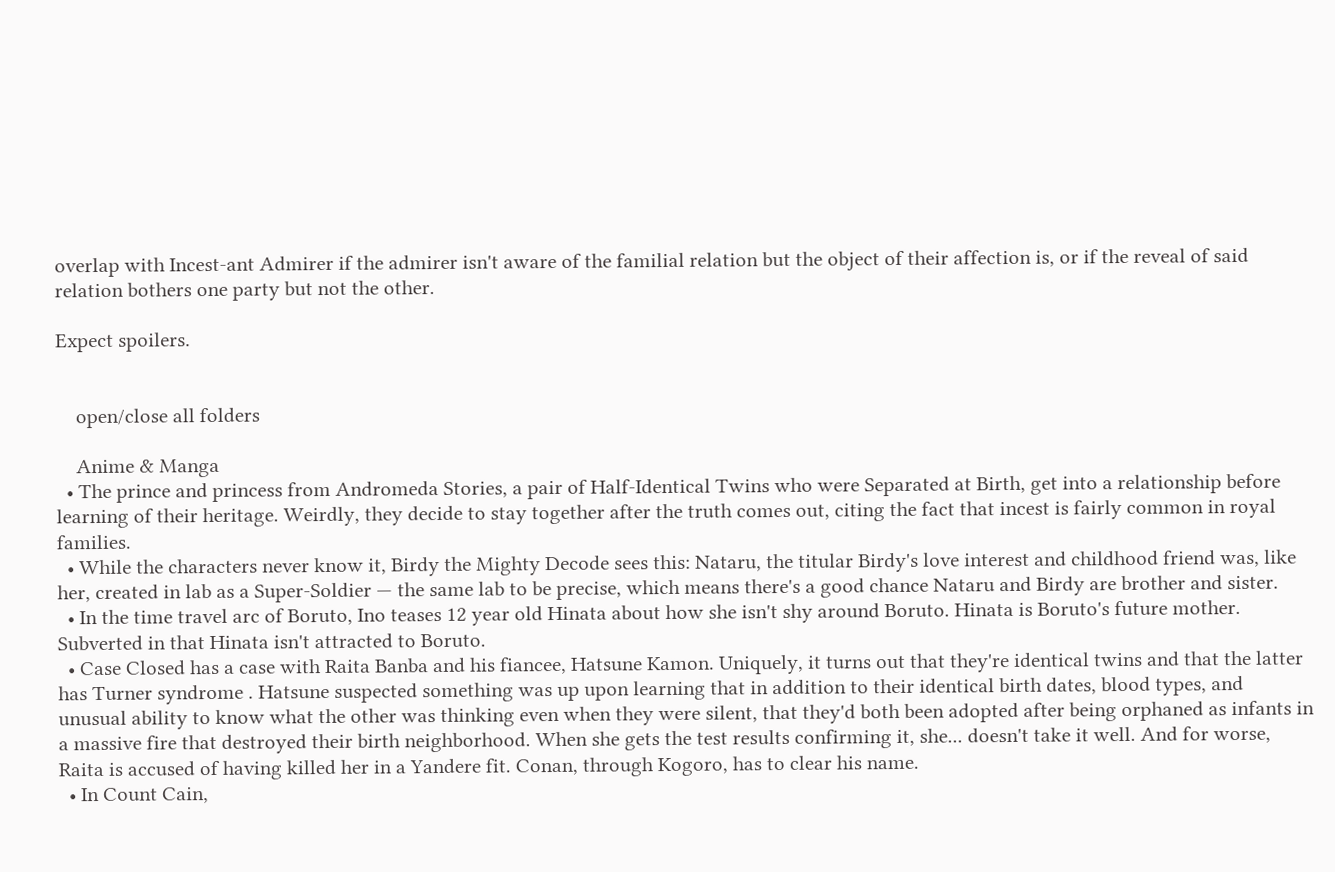overlap with Incest-ant Admirer if the admirer isn't aware of the familial relation but the object of their affection is, or if the reveal of said relation bothers one party but not the other.

Expect spoilers.


    open/close all folders

    Anime & Manga
  • The prince and princess from Andromeda Stories, a pair of Half-Identical Twins who were Separated at Birth, get into a relationship before learning of their heritage. Weirdly, they decide to stay together after the truth comes out, citing the fact that incest is fairly common in royal families.
  • While the characters never know it, Birdy the Mighty Decode sees this: Nataru, the titular Birdy's love interest and childhood friend was, like her, created in lab as a Super-Soldier — the same lab to be precise, which means there's a good chance Nataru and Birdy are brother and sister.
  • In the time travel arc of Boruto, Ino teases 12 year old Hinata about how she isn't shy around Boruto. Hinata is Boruto's future mother. Subverted in that Hinata isn't attracted to Boruto.
  • Case Closed has a case with Raita Banba and his fiancee, Hatsune Kamon. Uniquely, it turns out that they're identical twins and that the latter has Turner syndrome . Hatsune suspected something was up upon learning that in addition to their identical birth dates, blood types, and unusual ability to know what the other was thinking even when they were silent, that they'd both been adopted after being orphaned as infants in a massive fire that destroyed their birth neighborhood. When she gets the test results confirming it, she... doesn't take it well. And for worse, Raita is accused of having killed her in a Yandere fit. Conan, through Kogoro, has to clear his name.
  • In Count Cain,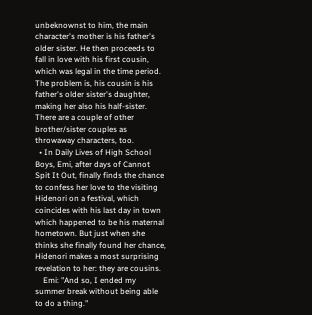unbeknownst to him, the main character's mother is his father's older sister. He then proceeds to fall in love with his first cousin, which was legal in the time period. The problem is, his cousin is his father's older sister's daughter, making her also his half-sister. There are a couple of other brother/sister couples as throwaway characters, too.
  • In Daily Lives of High School Boys, Emi, after days of Cannot Spit It Out, finally finds the chance to confess her love to the visiting Hidenori on a festival, which coincides with his last day in town which happened to be his maternal hometown. But just when she thinks she finally found her chance, Hidenori makes a most surprising revelation to her: they are cousins.
    Emi: "And so, I ended my summer break without being able to do a thing."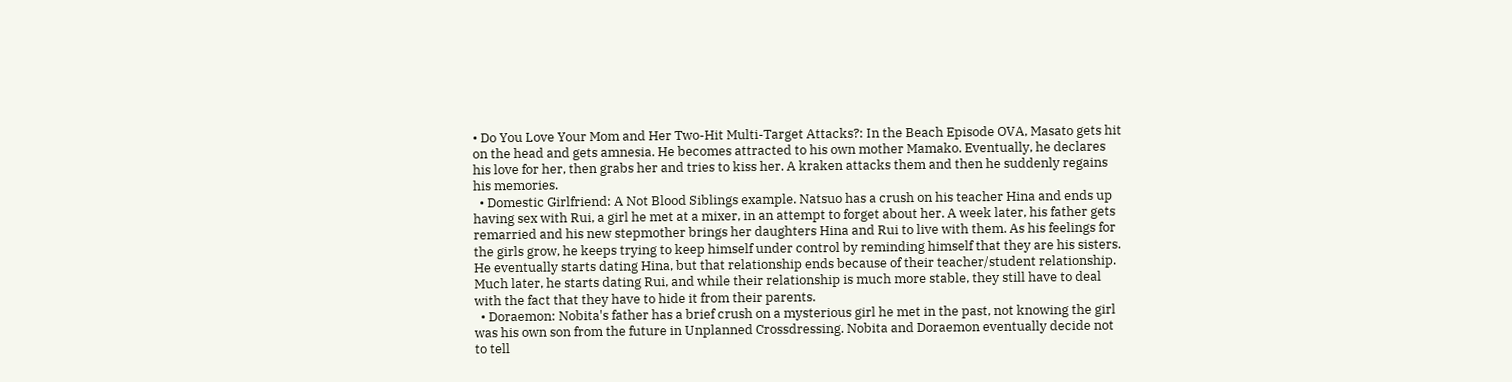• Do You Love Your Mom and Her Two-Hit Multi-Target Attacks?: In the Beach Episode OVA, Masato gets hit on the head and gets amnesia. He becomes attracted to his own mother Mamako. Eventually, he declares his love for her, then grabs her and tries to kiss her. A kraken attacks them and then he suddenly regains his memories.
  • Domestic Girlfriend: A Not Blood Siblings example. Natsuo has a crush on his teacher Hina and ends up having sex with Rui, a girl he met at a mixer, in an attempt to forget about her. A week later, his father gets remarried and his new stepmother brings her daughters Hina and Rui to live with them. As his feelings for the girls grow, he keeps trying to keep himself under control by reminding himself that they are his sisters. He eventually starts dating Hina, but that relationship ends because of their teacher/student relationship. Much later, he starts dating Rui, and while their relationship is much more stable, they still have to deal with the fact that they have to hide it from their parents.
  • Doraemon: Nobita's father has a brief crush on a mysterious girl he met in the past, not knowing the girl was his own son from the future in Unplanned Crossdressing. Nobita and Doraemon eventually decide not to tell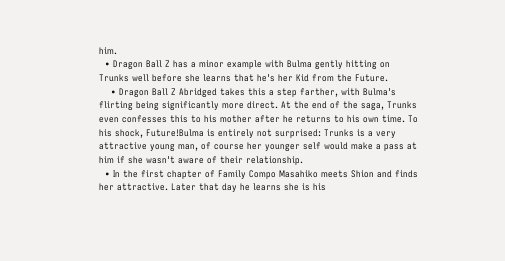him.
  • Dragon Ball Z has a minor example with Bulma gently hitting on Trunks well before she learns that he's her Kid from the Future.
    • Dragon Ball Z Abridged takes this a step farther, with Bulma's flirting being significantly more direct. At the end of the saga, Trunks even confesses this to his mother after he returns to his own time. To his shock, Future!Bulma is entirely not surprised: Trunks is a very attractive young man, of course her younger self would make a pass at him if she wasn't aware of their relationship.
  • In the first chapter of Family Compo Masahiko meets Shion and finds her attractive. Later that day he learns she is his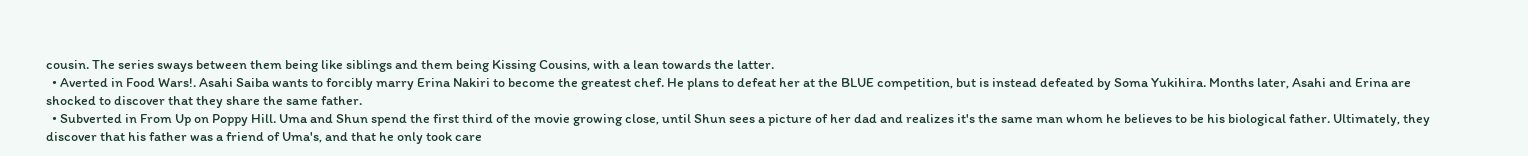cousin. The series sways between them being like siblings and them being Kissing Cousins, with a lean towards the latter.
  • Averted in Food Wars!. Asahi Saiba wants to forcibly marry Erina Nakiri to become the greatest chef. He plans to defeat her at the BLUE competition, but is instead defeated by Soma Yukihira. Months later, Asahi and Erina are shocked to discover that they share the same father.
  • Subverted in From Up on Poppy Hill. Uma and Shun spend the first third of the movie growing close, until Shun sees a picture of her dad and realizes it's the same man whom he believes to be his biological father. Ultimately, they discover that his father was a friend of Uma's, and that he only took care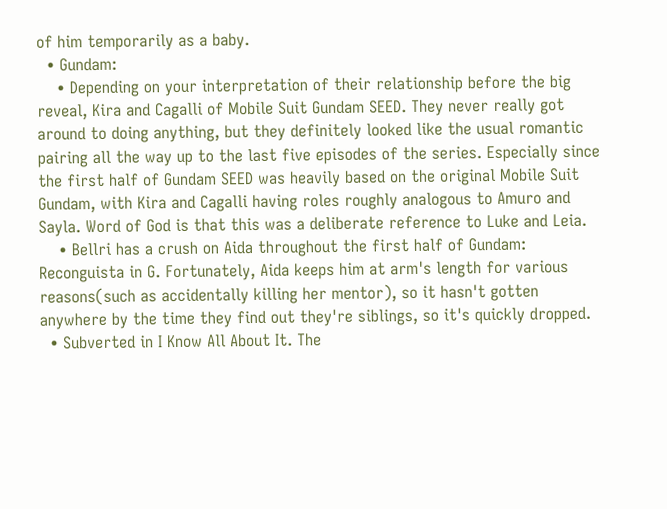of him temporarily as a baby.
  • Gundam:
    • Depending on your interpretation of their relationship before the big reveal, Kira and Cagalli of Mobile Suit Gundam SEED. They never really got around to doing anything, but they definitely looked like the usual romantic pairing all the way up to the last five episodes of the series. Especially since the first half of Gundam SEED was heavily based on the original Mobile Suit Gundam, with Kira and Cagalli having roles roughly analogous to Amuro and Sayla. Word of God is that this was a deliberate reference to Luke and Leia.
    • Bellri has a crush on Aida throughout the first half of Gundam: Reconguista in G. Fortunately, Aida keeps him at arm's length for various reasons(such as accidentally killing her mentor), so it hasn't gotten anywhere by the time they find out they're siblings, so it's quickly dropped.
  • Subverted in I Know All About It. The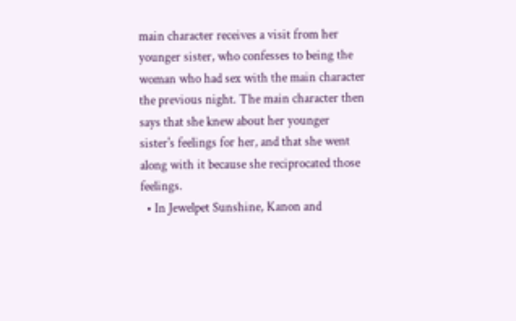main character receives a visit from her younger sister, who confesses to being the woman who had sex with the main character the previous night. The main character then says that she knew about her younger sister's feelings for her, and that she went along with it because she reciprocated those feelings.
  • In Jewelpet Sunshine, Kanon and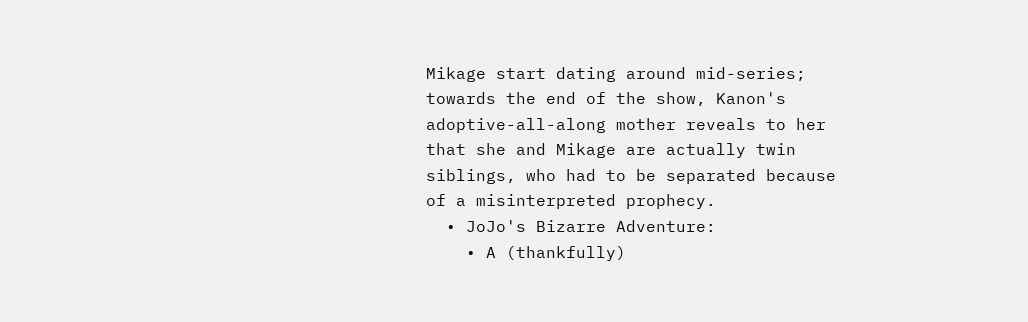Mikage start dating around mid-series; towards the end of the show, Kanon's adoptive-all-along mother reveals to her that she and Mikage are actually twin siblings, who had to be separated because of a misinterpreted prophecy.
  • JoJo's Bizarre Adventure:
    • A (thankfully)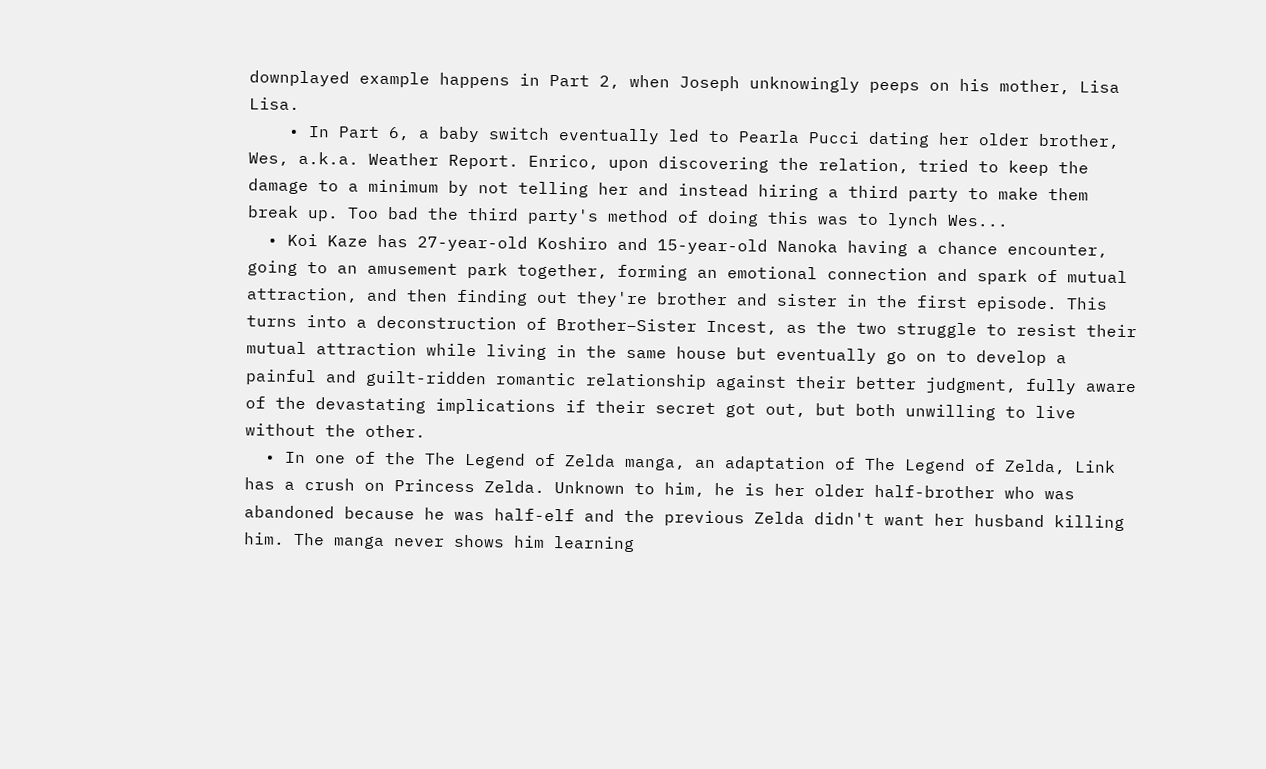downplayed example happens in Part 2, when Joseph unknowingly peeps on his mother, Lisa Lisa.
    • In Part 6, a baby switch eventually led to Pearla Pucci dating her older brother, Wes, a.k.a. Weather Report. Enrico, upon discovering the relation, tried to keep the damage to a minimum by not telling her and instead hiring a third party to make them break up. Too bad the third party's method of doing this was to lynch Wes...
  • Koi Kaze has 27-year-old Koshiro and 15-year-old Nanoka having a chance encounter, going to an amusement park together, forming an emotional connection and spark of mutual attraction, and then finding out they're brother and sister in the first episode. This turns into a deconstruction of Brother–Sister Incest, as the two struggle to resist their mutual attraction while living in the same house but eventually go on to develop a painful and guilt-ridden romantic relationship against their better judgment, fully aware of the devastating implications if their secret got out, but both unwilling to live without the other.
  • In one of the The Legend of Zelda manga, an adaptation of The Legend of Zelda, Link has a crush on Princess Zelda. Unknown to him, he is her older half-brother who was abandoned because he was half-elf and the previous Zelda didn't want her husband killing him. The manga never shows him learning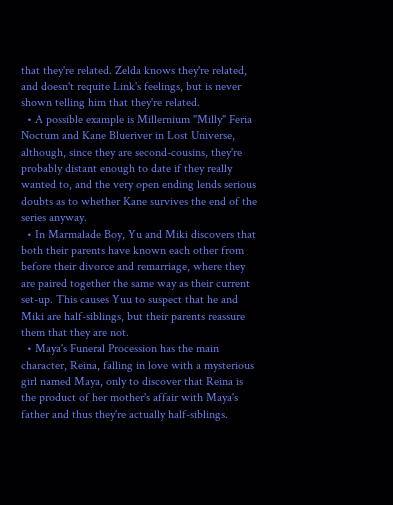that they're related. Zelda knows they're related, and doesn't requite Link's feelings, but is never shown telling him that they're related.
  • A possible example is Millernium "Milly" Feria Noctum and Kane Blueriver in Lost Universe, although, since they are second-cousins, they're probably distant enough to date if they really wanted to, and the very open ending lends serious doubts as to whether Kane survives the end of the series anyway.
  • In Marmalade Boy, Yu and Miki discovers that both their parents have known each other from before their divorce and remarriage, where they are paired together the same way as their current set-up. This causes Yuu to suspect that he and Miki are half-siblings, but their parents reassure them that they are not.
  • Maya's Funeral Procession has the main character, Reina, falling in love with a mysterious girl named Maya, only to discover that Reina is the product of her mother's affair with Maya's father and thus they're actually half-siblings.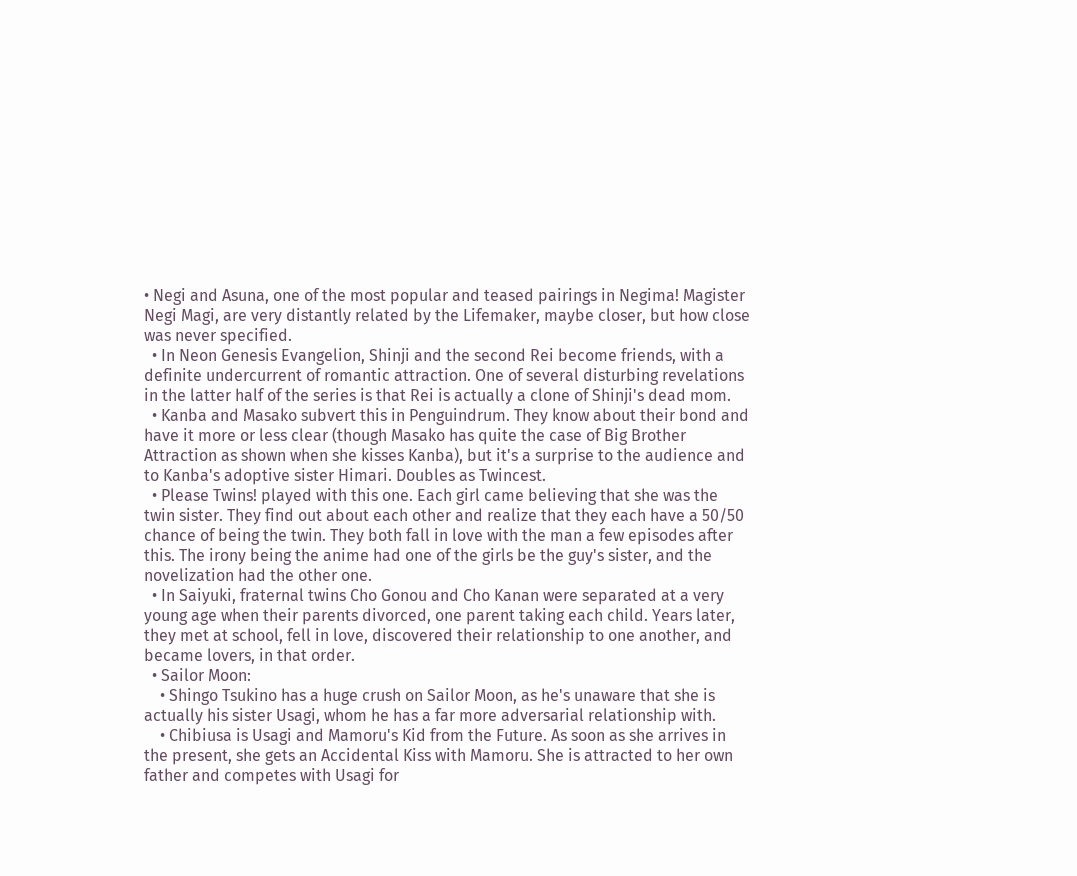• Negi and Asuna, one of the most popular and teased pairings in Negima! Magister Negi Magi, are very distantly related by the Lifemaker, maybe closer, but how close was never specified.
  • In Neon Genesis Evangelion, Shinji and the second Rei become friends, with a definite undercurrent of romantic attraction. One of several disturbing revelations in the latter half of the series is that Rei is actually a clone of Shinji's dead mom.
  • Kanba and Masako subvert this in Penguindrum. They know about their bond and have it more or less clear (though Masako has quite the case of Big Brother Attraction as shown when she kisses Kanba), but it's a surprise to the audience and to Kanba's adoptive sister Himari. Doubles as Twincest.
  • Please Twins! played with this one. Each girl came believing that she was the twin sister. They find out about each other and realize that they each have a 50/50 chance of being the twin. They both fall in love with the man a few episodes after this. The irony being the anime had one of the girls be the guy's sister, and the novelization had the other one.
  • In Saiyuki, fraternal twins Cho Gonou and Cho Kanan were separated at a very young age when their parents divorced, one parent taking each child. Years later, they met at school, fell in love, discovered their relationship to one another, and became lovers, in that order.
  • Sailor Moon:
    • Shingo Tsukino has a huge crush on Sailor Moon, as he's unaware that she is actually his sister Usagi, whom he has a far more adversarial relationship with.
    • Chibiusa is Usagi and Mamoru's Kid from the Future. As soon as she arrives in the present, she gets an Accidental Kiss with Mamoru. She is attracted to her own father and competes with Usagi for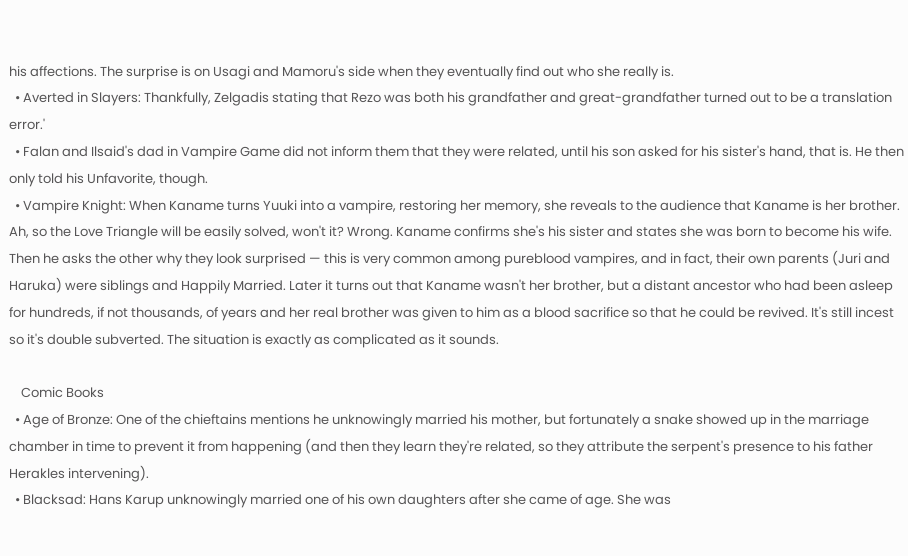his affections. The surprise is on Usagi and Mamoru's side when they eventually find out who she really is.
  • Averted in Slayers: Thankfully, Zelgadis stating that Rezo was both his grandfather and great-grandfather turned out to be a translation error.'
  • Falan and Ilsaid's dad in Vampire Game did not inform them that they were related, until his son asked for his sister's hand, that is. He then only told his Unfavorite, though.
  • Vampire Knight: When Kaname turns Yuuki into a vampire, restoring her memory, she reveals to the audience that Kaname is her brother. Ah, so the Love Triangle will be easily solved, won't it? Wrong. Kaname confirms she's his sister and states she was born to become his wife. Then he asks the other why they look surprised — this is very common among pureblood vampires, and in fact, their own parents (Juri and Haruka) were siblings and Happily Married. Later it turns out that Kaname wasn't her brother, but a distant ancestor who had been asleep for hundreds, if not thousands, of years and her real brother was given to him as a blood sacrifice so that he could be revived. It's still incest so it's double subverted. The situation is exactly as complicated as it sounds.

    Comic Books
  • Age of Bronze: One of the chieftains mentions he unknowingly married his mother, but fortunately a snake showed up in the marriage chamber in time to prevent it from happening (and then they learn they're related, so they attribute the serpent's presence to his father Herakles intervening).
  • Blacksad: Hans Karup unknowingly married one of his own daughters after she came of age. She was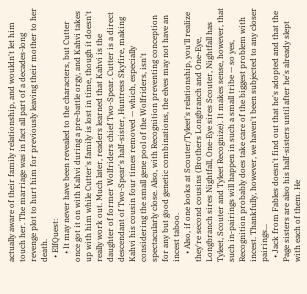actually aware of their family relationship, and wouldn't let him touch her. The marriage was in fact all part of a decades-long revenge plot to hurt him for previously leaving their mother to her death.
  • ElfQuest:
    • It may never have been revealed to the characters, but Cutter once got it on with Kahvi during a pre-battle orgy, and Kahvi takes up with him while Cutter's family is lost in time, though it doesn't really work out. Much later, readers learned that Kahvi is the daughter of former Wolfriders chief Two-Spear. Cutter is a direct descendant of Two-Spear's half-sister, Huntress Skyfire, making Kahvi his cousin four times removed — which, especially considering the small gene pool of the Wolfriders, isn't spectacularly close. Also, with Recognition preventing conception for any but good genetic combinations, the elves may not have an incest taboo.
    • Also, if one looks at Scouter/Tyleet's relationship, you'll realize they're second cousins (Brothers Longbranch and One-Eye, Longbranch sires Nightfall, One-Eye sires Scouter, Nightfall has Tyleet, Scouter and Tyleet Recognize). It makes sense, however, that such in-pairings will happen in such a small tribe — so yes, Recognition probably does take care of the biggest problem with incest. Thankfully, however, we haven't been subjected to any closer pairings...
  • Jack from Fables doesn't find out that he's adopted and that the Page sisters are also his half-sisters until after he's already slept with each of them. He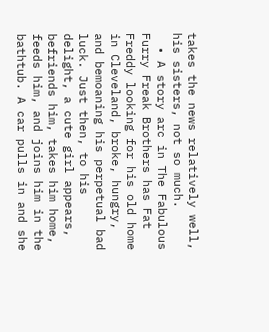takes the news relatively well, his sisters, not so much.
  • A story arc in The Fabulous Furry Freak Brothers has Fat Freddy looking for his old home in Cleveland, broke, hungry, and bemoaning his perpetual bad luck. Just then, to his delight, a cute girl appears, befriends him, takes him home, feeds him, and joins him in the bathtub. A car pulls in and she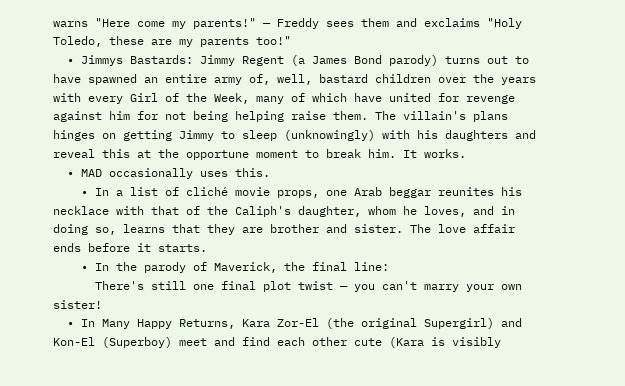warns "Here come my parents!" — Freddy sees them and exclaims "Holy Toledo, these are my parents too!"
  • Jimmys Bastards: Jimmy Regent (a James Bond parody) turns out to have spawned an entire army of, well, bastard children over the years with every Girl of the Week, many of which have united for revenge against him for not being helping raise them. The villain's plans hinges on getting Jimmy to sleep (unknowingly) with his daughters and reveal this at the opportune moment to break him. It works.
  • MAD occasionally uses this.
    • In a list of cliché movie props, one Arab beggar reunites his necklace with that of the Caliph's daughter, whom he loves, and in doing so, learns that they are brother and sister. The love affair ends before it starts.
    • In the parody of Maverick, the final line:
      There's still one final plot twist — you can't marry your own sister!
  • In Many Happy Returns, Kara Zor-El (the original Supergirl) and Kon-El (Superboy) meet and find each other cute (Kara is visibly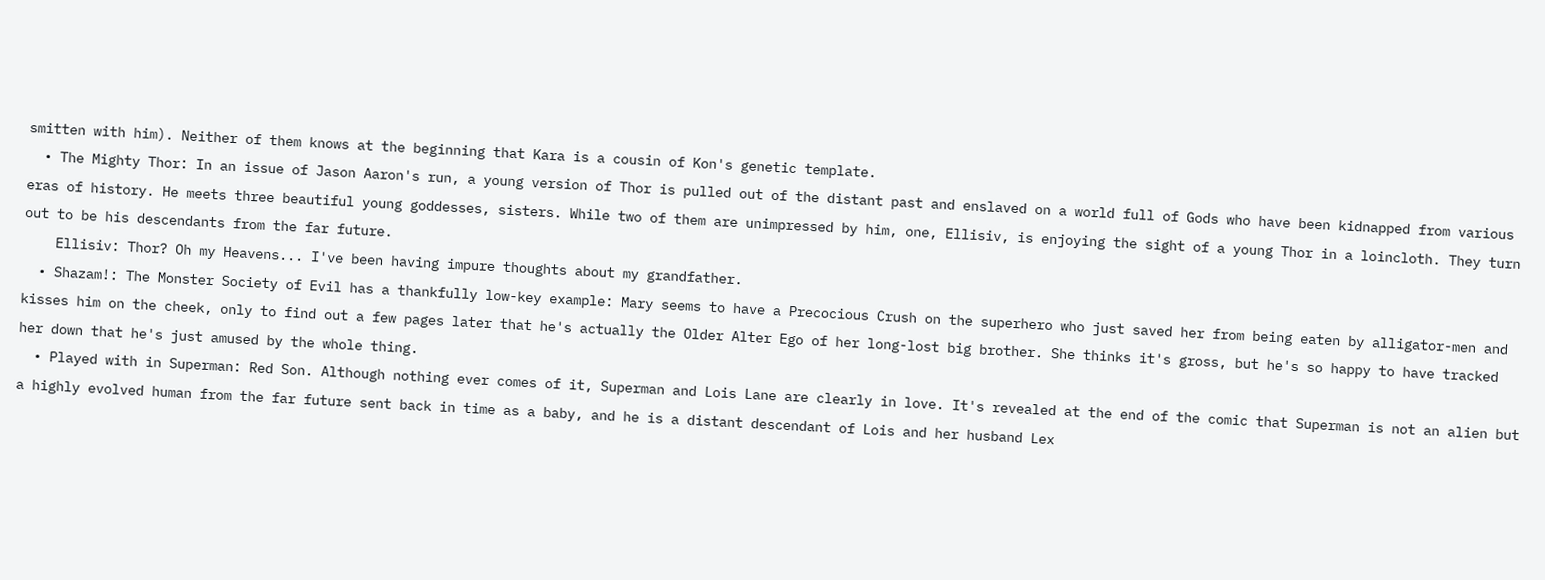smitten with him). Neither of them knows at the beginning that Kara is a cousin of Kon's genetic template.
  • The Mighty Thor: In an issue of Jason Aaron's run, a young version of Thor is pulled out of the distant past and enslaved on a world full of Gods who have been kidnapped from various eras of history. He meets three beautiful young goddesses, sisters. While two of them are unimpressed by him, one, Ellisiv, is enjoying the sight of a young Thor in a loincloth. They turn out to be his descendants from the far future.
    Ellisiv: Thor? Oh my Heavens... I've been having impure thoughts about my grandfather.
  • Shazam!: The Monster Society of Evil has a thankfully low-key example: Mary seems to have a Precocious Crush on the superhero who just saved her from being eaten by alligator-men and kisses him on the cheek, only to find out a few pages later that he's actually the Older Alter Ego of her long-lost big brother. She thinks it's gross, but he's so happy to have tracked her down that he's just amused by the whole thing.
  • Played with in Superman: Red Son. Although nothing ever comes of it, Superman and Lois Lane are clearly in love. It's revealed at the end of the comic that Superman is not an alien but a highly evolved human from the far future sent back in time as a baby, and he is a distant descendant of Lois and her husband Lex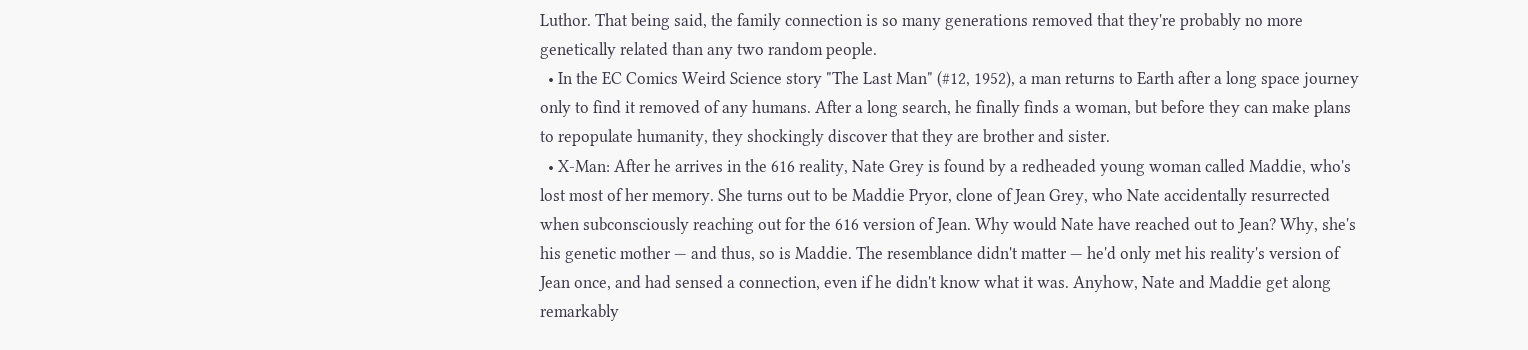Luthor. That being said, the family connection is so many generations removed that they're probably no more genetically related than any two random people.
  • In the EC Comics Weird Science story "The Last Man" (#12, 1952), a man returns to Earth after a long space journey only to find it removed of any humans. After a long search, he finally finds a woman, but before they can make plans to repopulate humanity, they shockingly discover that they are brother and sister.
  • X-Man: After he arrives in the 616 reality, Nate Grey is found by a redheaded young woman called Maddie, who's lost most of her memory. She turns out to be Maddie Pryor, clone of Jean Grey, who Nate accidentally resurrected when subconsciously reaching out for the 616 version of Jean. Why would Nate have reached out to Jean? Why, she's his genetic mother — and thus, so is Maddie. The resemblance didn't matter — he'd only met his reality's version of Jean once, and had sensed a connection, even if he didn't know what it was. Anyhow, Nate and Maddie get along remarkably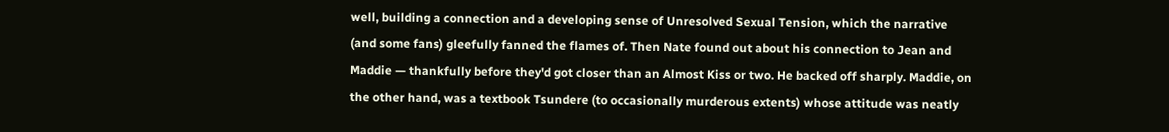well, building a connection and a developing sense of Unresolved Sexual Tension, which the narrative (and some fans) gleefully fanned the flames of. Then Nate found out about his connection to Jean and Maddie — thankfully before they'd got closer than an Almost Kiss or two. He backed off sharply. Maddie, on the other hand, was a textbook Tsundere (to occasionally murderous extents) whose attitude was neatly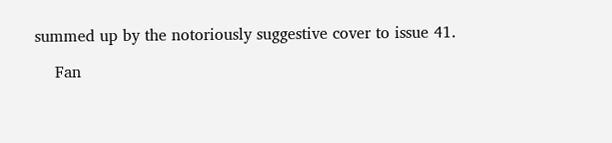summed up by the notoriously suggestive cover to issue 41.

    Fan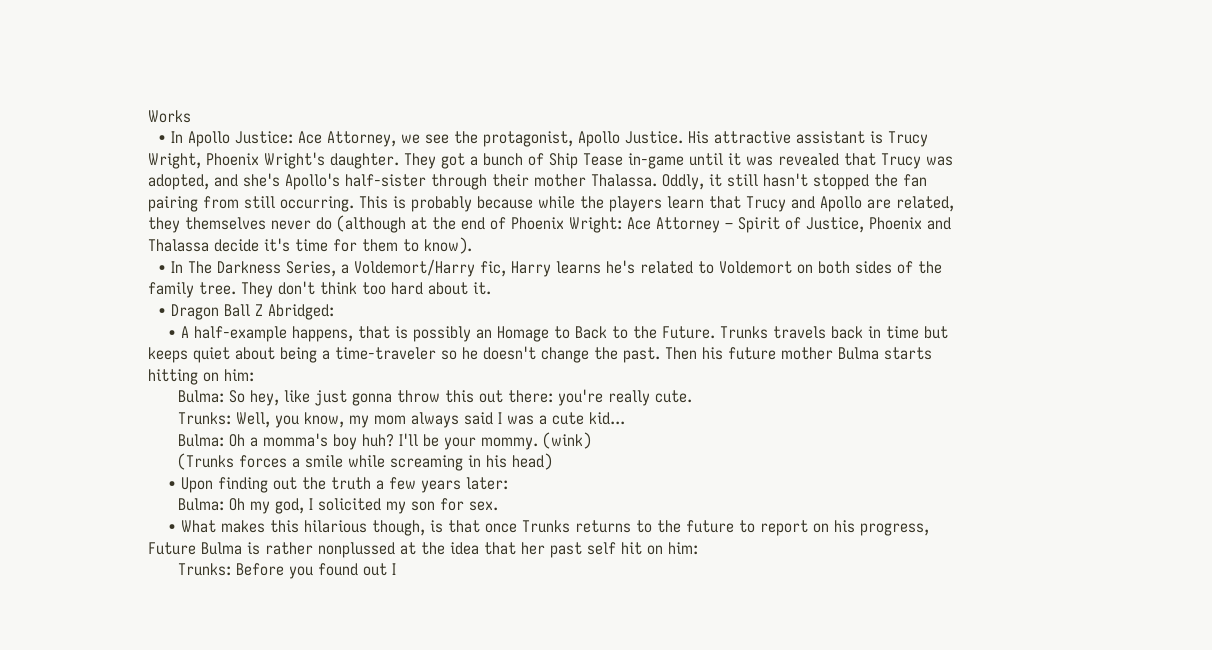Works
  • In Apollo Justice: Ace Attorney, we see the protagonist, Apollo Justice. His attractive assistant is Trucy Wright, Phoenix Wright's daughter. They got a bunch of Ship Tease in-game until it was revealed that Trucy was adopted, and she's Apollo's half-sister through their mother Thalassa. Oddly, it still hasn't stopped the fan pairing from still occurring. This is probably because while the players learn that Trucy and Apollo are related, they themselves never do (although at the end of Phoenix Wright: Ace Attorney – Spirit of Justice, Phoenix and Thalassa decide it's time for them to know).
  • In The Darkness Series, a Voldemort/Harry fic, Harry learns he's related to Voldemort on both sides of the family tree. They don't think too hard about it.
  • Dragon Ball Z Abridged:
    • A half-example happens, that is possibly an Homage to Back to the Future. Trunks travels back in time but keeps quiet about being a time-traveler so he doesn't change the past. Then his future mother Bulma starts hitting on him:
      Bulma: So hey, like just gonna throw this out there: you're really cute.
      Trunks: Well, you know, my mom always said I was a cute kid...
      Bulma: Oh a momma's boy huh? I'll be your mommy. (wink)
      (Trunks forces a smile while screaming in his head)
    • Upon finding out the truth a few years later:
      Bulma: Oh my god, I solicited my son for sex.
    • What makes this hilarious though, is that once Trunks returns to the future to report on his progress, Future Bulma is rather nonplussed at the idea that her past self hit on him:
      Trunks: Before you found out I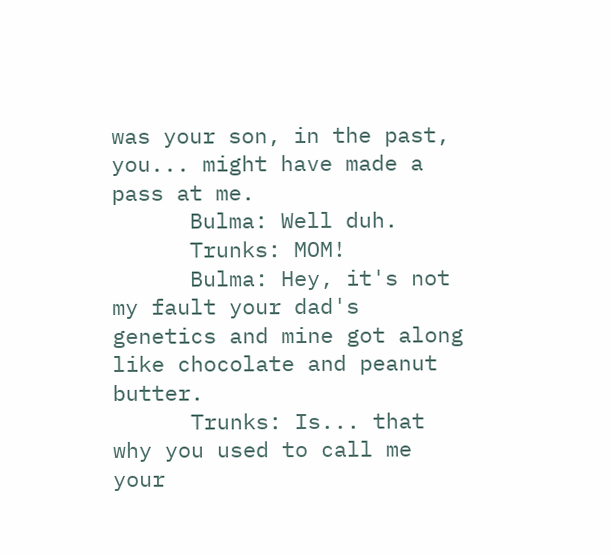was your son, in the past, you... might have made a pass at me.
      Bulma: Well duh.
      Trunks: MOM!
      Bulma: Hey, it's not my fault your dad's genetics and mine got along like chocolate and peanut butter.
      Trunks: Is... that why you used to call me your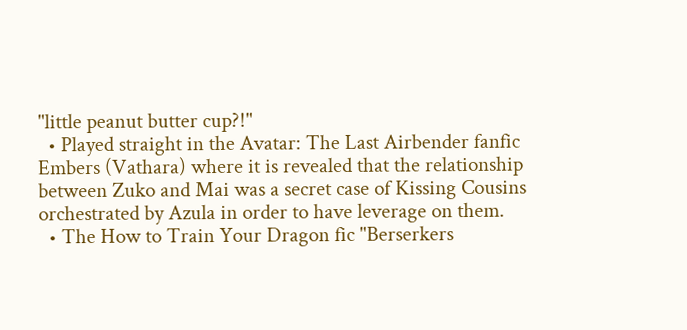"little peanut butter cup?!"
  • Played straight in the Avatar: The Last Airbender fanfic Embers (Vathara) where it is revealed that the relationship between Zuko and Mai was a secret case of Kissing Cousins orchestrated by Azula in order to have leverage on them.
  • The How to Train Your Dragon fic "Berserkers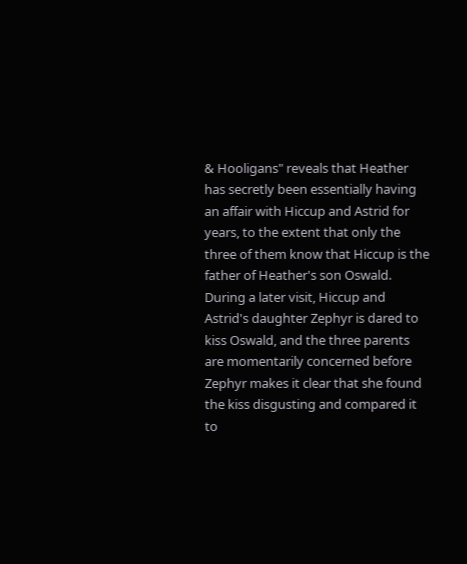& Hooligans" reveals that Heather has secretly been essentially having an affair with Hiccup and Astrid for years, to the extent that only the three of them know that Hiccup is the father of Heather's son Oswald. During a later visit, Hiccup and Astrid's daughter Zephyr is dared to kiss Oswald, and the three parents are momentarily concerned before Zephyr makes it clear that she found the kiss disgusting and compared it to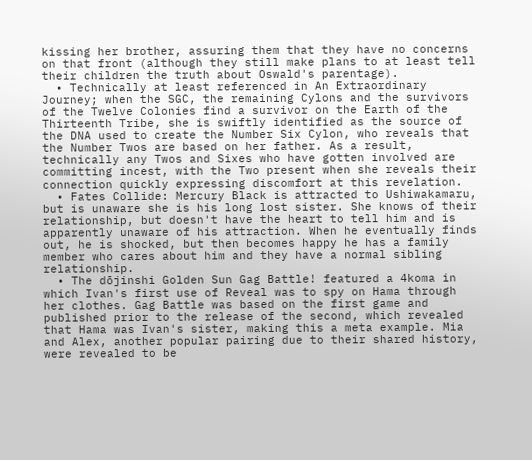kissing her brother, assuring them that they have no concerns on that front (although they still make plans to at least tell their children the truth about Oswald's parentage).
  • Technically at least referenced in An Extraordinary Journey; when the SGC, the remaining Cylons and the survivors of the Twelve Colonies find a survivor on the Earth of the Thirteenth Tribe, she is swiftly identified as the source of the DNA used to create the Number Six Cylon, who reveals that the Number Twos are based on her father. As a result, technically any Twos and Sixes who have gotten involved are committing incest, with the Two present when she reveals their connection quickly expressing discomfort at this revelation.
  • Fates Collide: Mercury Black is attracted to Ushiwakamaru, but is unaware she is his long lost sister. She knows of their relationship, but doesn't have the heart to tell him and is apparently unaware of his attraction. When he eventually finds out, he is shocked, but then becomes happy he has a family member who cares about him and they have a normal sibling relationship.
  • The dōjinshi Golden Sun Gag Battle! featured a 4koma in which Ivan's first use of Reveal was to spy on Hama through her clothes. Gag Battle was based on the first game and published prior to the release of the second, which revealed that Hama was Ivan's sister, making this a meta example. Mia and Alex, another popular pairing due to their shared history, were revealed to be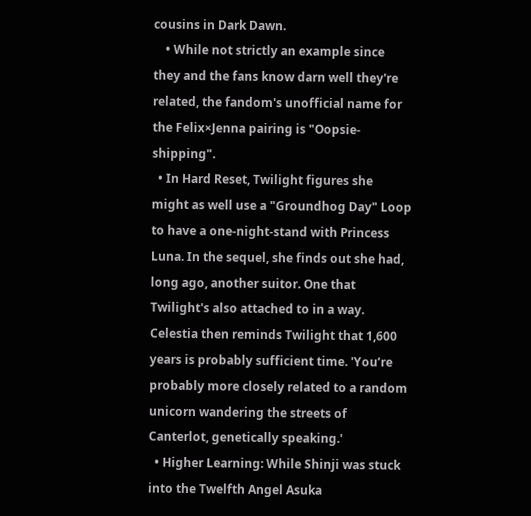cousins in Dark Dawn.
    • While not strictly an example since they and the fans know darn well they're related, the fandom's unofficial name for the Felix×Jenna pairing is "Oopsie-shipping".
  • In Hard Reset, Twilight figures she might as well use a "Groundhog Day" Loop to have a one-night-stand with Princess Luna. In the sequel, she finds out she had, long ago, another suitor. One that Twilight's also attached to in a way. Celestia then reminds Twilight that 1,600 years is probably sufficient time. 'You’re probably more closely related to a random unicorn wandering the streets of Canterlot, genetically speaking.'
  • Higher Learning: While Shinji was stuck into the Twelfth Angel Asuka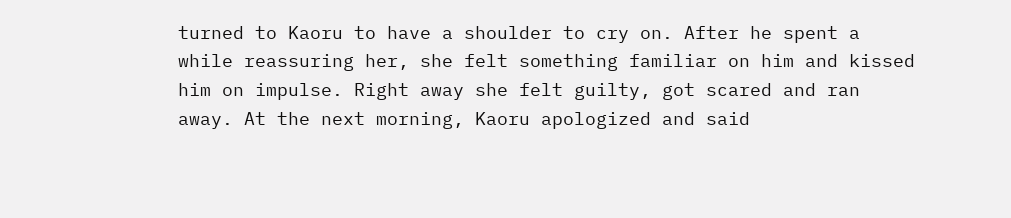turned to Kaoru to have a shoulder to cry on. After he spent a while reassuring her, she felt something familiar on him and kissed him on impulse. Right away she felt guilty, got scared and ran away. At the next morning, Kaoru apologized and said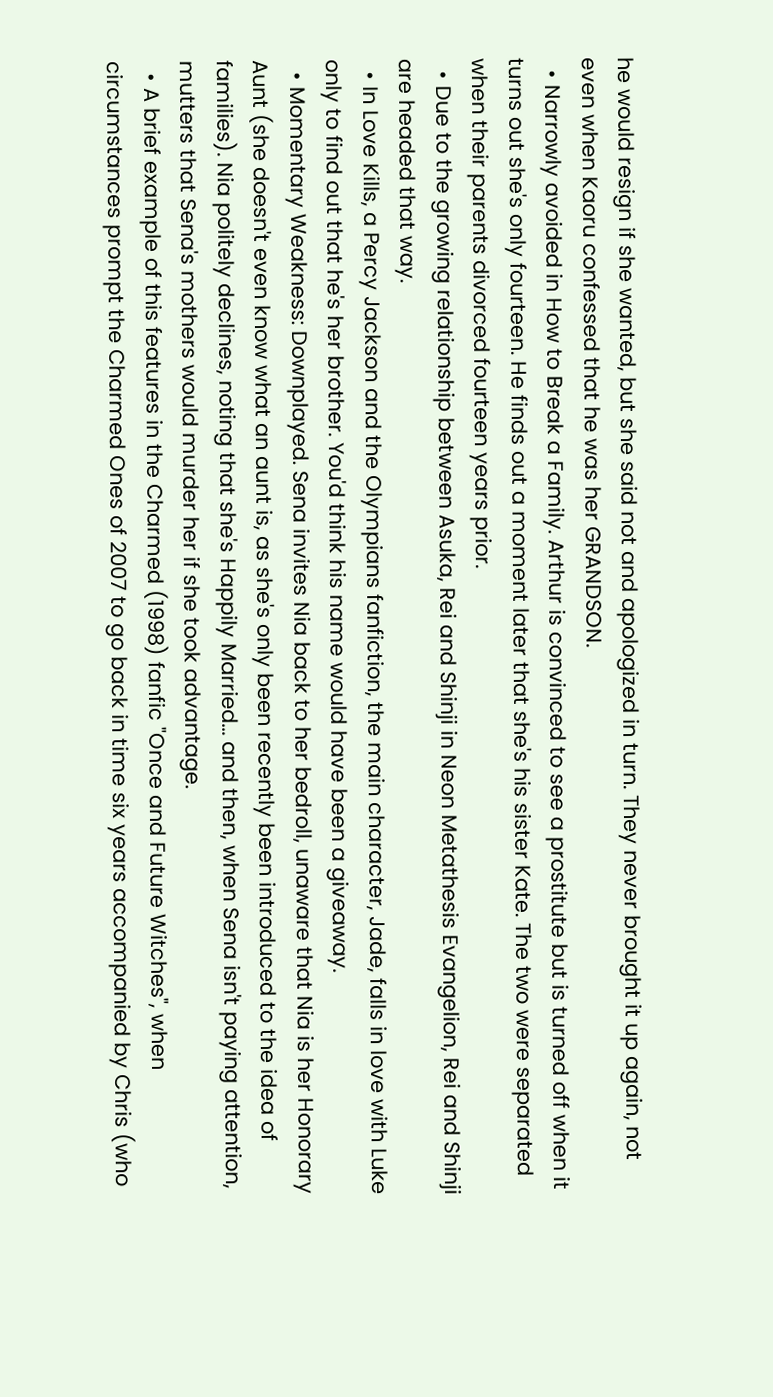he would resign if she wanted, but she said not and apologized in turn. They never brought it up again, not even when Kaoru confessed that he was her GRANDSON.
  • Narrowly avoided in How to Break a Family. Arthur is convinced to see a prostitute but is turned off when it turns out she's only fourteen. He finds out a moment later that she's his sister Kate. The two were separated when their parents divorced fourteen years prior.
  • Due to the growing relationship between Asuka, Rei and Shinji in Neon Metathesis Evangelion, Rei and Shinji are headed that way.
  • In Love Kills, a Percy Jackson and the Olympians fanfiction, the main character, Jade, falls in love with Luke only to find out that he's her brother. You'd think his name would have been a giveaway.
  • Momentary Weakness: Downplayed. Sena invites Nia back to her bedroll, unaware that Nia is her Honorary Aunt (she doesn't even know what an aunt is, as she's only been recently been introduced to the idea of families). Nia politely declines, noting that she's Happily Married... and then, when Sena isn't paying attention, mutters that Sena's mothers would murder her if she took advantage.
  • A brief example of this features in the Charmed (1998) fanfic "Once and Future Witches", when circumstances prompt the Charmed Ones of 2007 to go back in time six years accompanied by Chris (who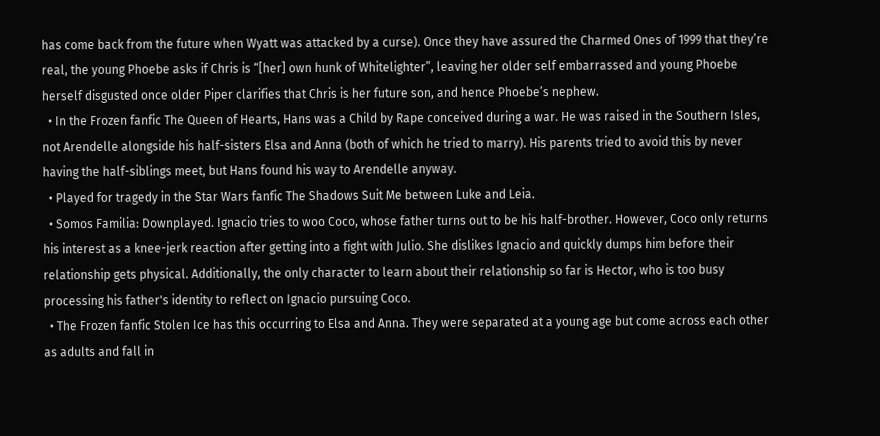has come back from the future when Wyatt was attacked by a curse). Once they have assured the Charmed Ones of 1999 that they’re real, the young Phoebe asks if Chris is “[her] own hunk of Whitelighter”, leaving her older self embarrassed and young Phoebe herself disgusted once older Piper clarifies that Chris is her future son, and hence Phoebe’s nephew.
  • In the Frozen fanfic The Queen of Hearts, Hans was a Child by Rape conceived during a war. He was raised in the Southern Isles, not Arendelle alongside his half-sisters Elsa and Anna (both of which he tried to marry). His parents tried to avoid this by never having the half-siblings meet, but Hans found his way to Arendelle anyway.
  • Played for tragedy in the Star Wars fanfic The Shadows Suit Me between Luke and Leia.
  • Somos Familia: Downplayed. Ignacio tries to woo Coco, whose father turns out to be his half-brother. However, Coco only returns his interest as a knee-jerk reaction after getting into a fight with Julio. She dislikes Ignacio and quickly dumps him before their relationship gets physical. Additionally, the only character to learn about their relationship so far is Hector, who is too busy processing his father's identity to reflect on Ignacio pursuing Coco.
  • The Frozen fanfic Stolen Ice has this occurring to Elsa and Anna. They were separated at a young age but come across each other as adults and fall in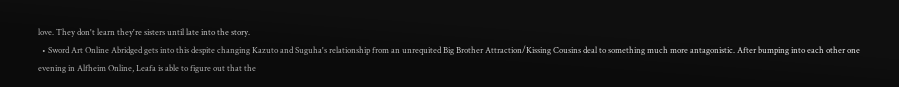love. They don't learn they're sisters until late into the story.
  • Sword Art Online Abridged gets into this despite changing Kazuto and Suguha's relationship from an unrequited Big Brother Attraction/Kissing Cousins deal to something much more antagonistic. After bumping into each other one evening in Alfheim Online, Leafa is able to figure out that the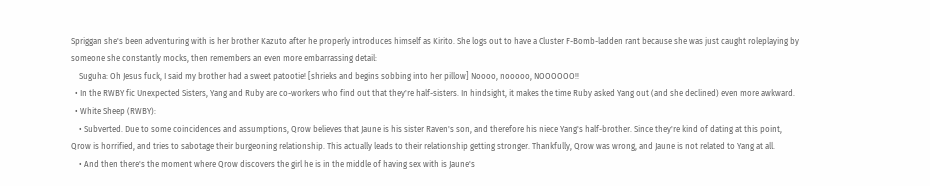Spriggan she's been adventuring with is her brother Kazuto after he properly introduces himself as Kirito. She logs out to have a Cluster F-Bomb-ladden rant because she was just caught roleplaying by someone she constantly mocks, then remembers an even more embarrassing detail:
    Suguha: Oh Jesus fuck, I said my brother had a sweet patootie! [shrieks and begins sobbing into her pillow] Noooo, nooooo, NOOOOOO!!
  • In the RWBY fic Unexpected Sisters, Yang and Ruby are co-workers who find out that they're half-sisters. In hindsight, it makes the time Ruby asked Yang out (and she declined) even more awkward.
  • White Sheep (RWBY):
    • Subverted. Due to some coincidences and assumptions, Qrow believes that Jaune is his sister Raven's son, and therefore his niece Yang's half-brother. Since they're kind of dating at this point, Qrow is horrified, and tries to sabotage their burgeoning relationship. This actually leads to their relationship getting stronger. Thankfully, Qrow was wrong, and Jaune is not related to Yang at all.
    • And then there's the moment where Qrow discovers the girl he is in the middle of having sex with is Jaune's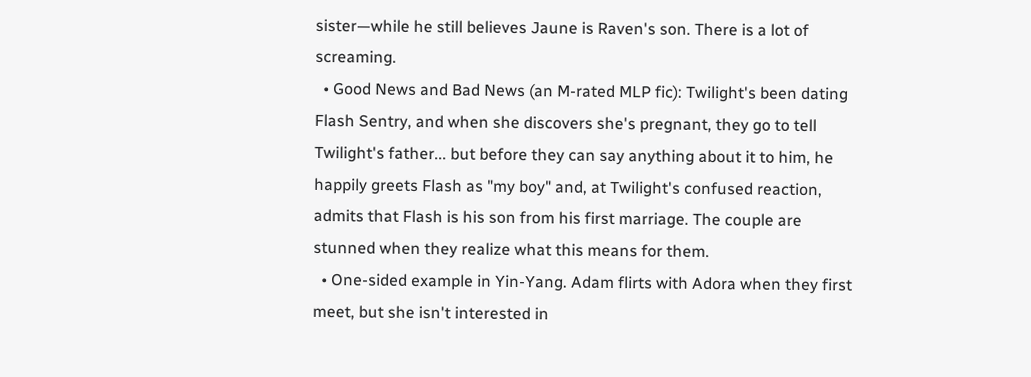sister—while he still believes Jaune is Raven's son. There is a lot of screaming.
  • Good News and Bad News (an M-rated MLP fic): Twilight's been dating Flash Sentry, and when she discovers she's pregnant, they go to tell Twilight's father... but before they can say anything about it to him, he happily greets Flash as "my boy" and, at Twilight's confused reaction, admits that Flash is his son from his first marriage. The couple are stunned when they realize what this means for them.
  • One-sided example in Yin-Yang. Adam flirts with Adora when they first meet, but she isn't interested in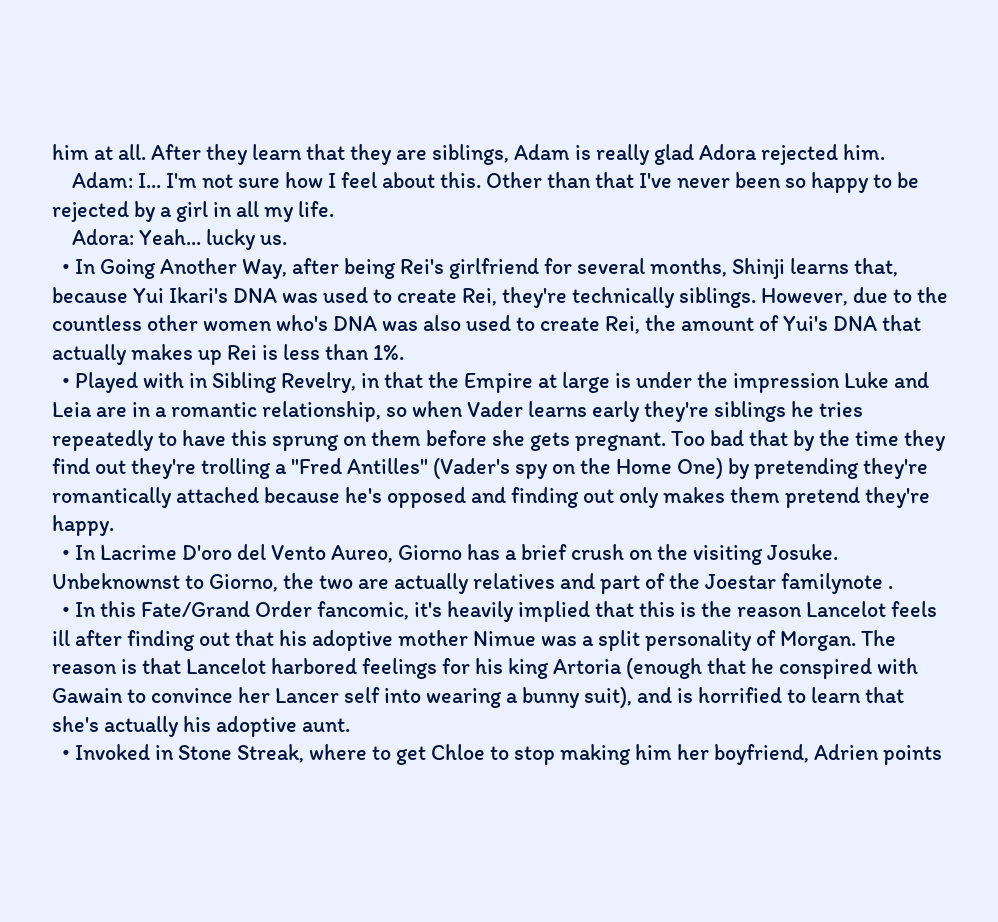him at all. After they learn that they are siblings, Adam is really glad Adora rejected him.
    Adam: I... I'm not sure how I feel about this. Other than that I've never been so happy to be rejected by a girl in all my life.
    Adora: Yeah... lucky us.
  • In Going Another Way, after being Rei's girlfriend for several months, Shinji learns that, because Yui Ikari's DNA was used to create Rei, they're technically siblings. However, due to the countless other women who's DNA was also used to create Rei, the amount of Yui's DNA that actually makes up Rei is less than 1%.
  • Played with in Sibling Revelry, in that the Empire at large is under the impression Luke and Leia are in a romantic relationship, so when Vader learns early they're siblings he tries repeatedly to have this sprung on them before she gets pregnant. Too bad that by the time they find out they're trolling a "Fred Antilles" (Vader's spy on the Home One) by pretending they're romantically attached because he's opposed and finding out only makes them pretend they're happy.
  • In Lacrime D'oro del Vento Aureo, Giorno has a brief crush on the visiting Josuke. Unbeknownst to Giorno, the two are actually relatives and part of the Joestar familynote .
  • In this Fate/Grand Order fancomic, it's heavily implied that this is the reason Lancelot feels ill after finding out that his adoptive mother Nimue was a split personality of Morgan. The reason is that Lancelot harbored feelings for his king Artoria (enough that he conspired with Gawain to convince her Lancer self into wearing a bunny suit), and is horrified to learn that she's actually his adoptive aunt.
  • Invoked in Stone Streak, where to get Chloe to stop making him her boyfriend, Adrien points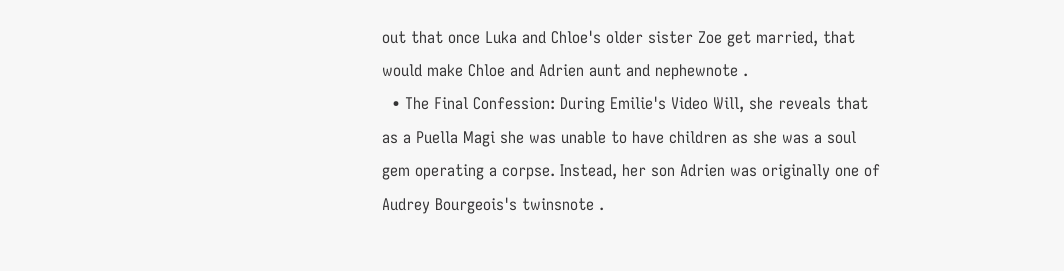out that once Luka and Chloe's older sister Zoe get married, that would make Chloe and Adrien aunt and nephewnote .
  • The Final Confession: During Emilie's Video Will, she reveals that as a Puella Magi she was unable to have children as she was a soul gem operating a corpse. Instead, her son Adrien was originally one of Audrey Bourgeois's twinsnote .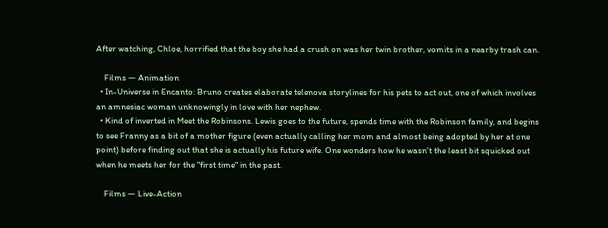After watching, Chloe, horrified that the boy she had a crush on was her twin brother, vomits in a nearby trash can.

    Films — Animation
  • In-Universe in Encanto: Bruno creates elaborate telenova storylines for his pets to act out, one of which involves an amnesiac woman unknowingly in love with her nephew.
  • Kind of inverted in Meet the Robinsons. Lewis goes to the future, spends time with the Robinson family, and begins to see Franny as a bit of a mother figure (even actually calling her mom and almost being adopted by her at one point) before finding out that she is actually his future wife. One wonders how he wasn't the least bit squicked out when he meets her for the "first time" in the past.

    Films — Live-Action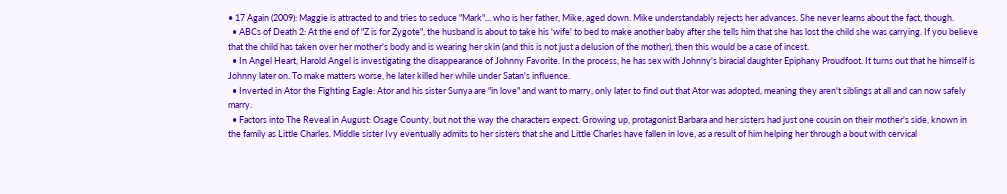• 17 Again (2009): Maggie is attracted to and tries to seduce "Mark"... who is her father, Mike, aged down. Mike understandably rejects her advances. She never learns about the fact, though.
  • ABCs of Death 2: At the end of "Z is for Zygote", the husband is about to take his 'wife' to bed to make another baby after she tells him that she has lost the child she was carrying. If you believe that the child has taken over her mother's body and is wearing her skin (and this is not just a delusion of the mother), then this would be a case of incest.
  • In Angel Heart, Harold Angel is investigating the disappearance of Johnny Favorite. In the process, he has sex with Johnny's biracial daughter Epiphany Proudfoot. It turns out that he himself is Johnny later on. To make matters worse, he later killed her while under Satan's influence.
  • Inverted in Ator the Fighting Eagle: Ator and his sister Sunya are "in love" and want to marry, only later to find out that Ator was adopted, meaning they aren't siblings at all and can now safely marry.
  • Factors into The Reveal in August: Osage County, but not the way the characters expect. Growing up, protagonist Barbara and her sisters had just one cousin on their mother's side, known in the family as Little Charles. Middle sister Ivy eventually admits to her sisters that she and Little Charles have fallen in love, as a result of him helping her through a bout with cervical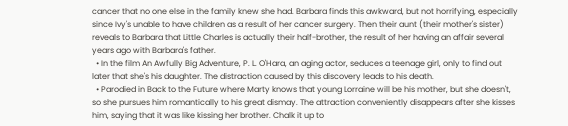cancer that no one else in the family knew she had. Barbara finds this awkward, but not horrifying, especially since Ivy's unable to have children as a result of her cancer surgery. Then their aunt (their mother's sister) reveals to Barbara that Little Charles is actually their half-brother, the result of her having an affair several years ago with Barbara's father.
  • In the film An Awfully Big Adventure, P. L. O'Hara, an aging actor, seduces a teenage girl, only to find out later that she's his daughter. The distraction caused by this discovery leads to his death.
  • Parodied in Back to the Future where Marty knows that young Lorraine will be his mother, but she doesn't, so she pursues him romantically to his great dismay. The attraction conveniently disappears after she kisses him, saying that it was like kissing her brother. Chalk it up to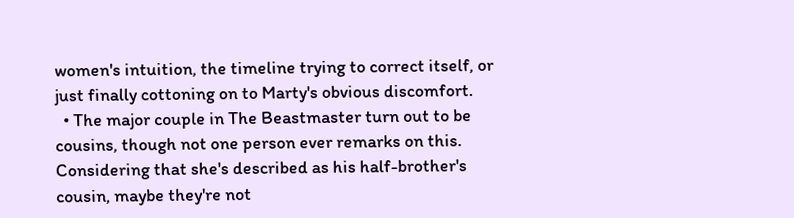women's intuition, the timeline trying to correct itself, or just finally cottoning on to Marty's obvious discomfort.
  • The major couple in The Beastmaster turn out to be cousins, though not one person ever remarks on this. Considering that she's described as his half-brother's cousin, maybe they're not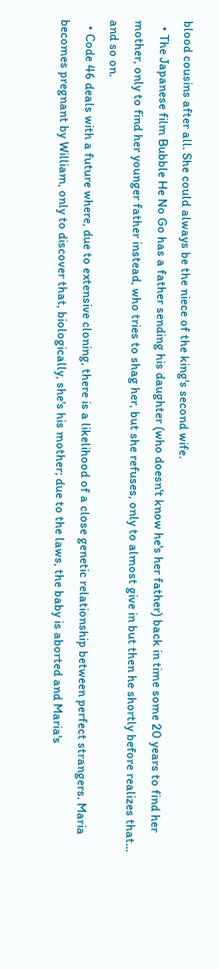blood cousins after all. She could always be the niece of the king's second wife.
  • The Japanese film Bubble He No Go has a father sending his daughter (who doesn't know he's her father) back in time some 20 years to find her mother, only to find her younger father instead, who tries to shag her, but she refuses, only to almost give in but then he shortly before realizes that... and so on.
  • Code 46 deals with a future where, due to extensive cloning, there is a likelihood of a close genetic relationship between perfect strangers. Maria becomes pregnant by William, only to discover that, biologically, she's his mother; due to the laws, the baby is aborted and Maria's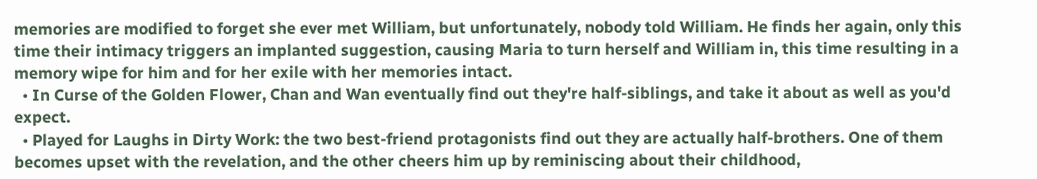memories are modified to forget she ever met William, but unfortunately, nobody told William. He finds her again, only this time their intimacy triggers an implanted suggestion, causing Maria to turn herself and William in, this time resulting in a memory wipe for him and for her exile with her memories intact.
  • In Curse of the Golden Flower, Chan and Wan eventually find out they're half-siblings, and take it about as well as you'd expect.
  • Played for Laughs in Dirty Work: the two best-friend protagonists find out they are actually half-brothers. One of them becomes upset with the revelation, and the other cheers him up by reminiscing about their childhood,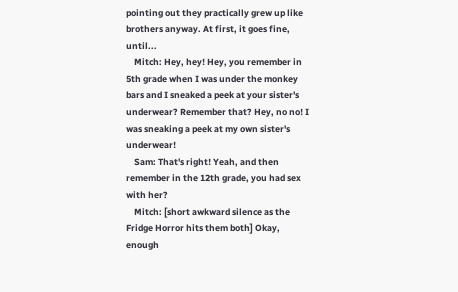pointing out they practically grew up like brothers anyway. At first, it goes fine, until...
    Mitch: Hey, hey! Hey, you remember in 5th grade when I was under the monkey bars and I sneaked a peek at your sister's underwear? Remember that? Hey, no no! I was sneaking a peek at my own sister's underwear!
    Sam: That's right! Yeah, and then remember in the 12th grade, you had sex with her?
    Mitch: [short awkward silence as the Fridge Horror hits them both] Okay, enough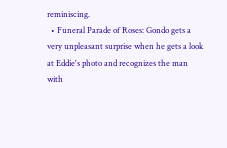reminiscing.
  • Funeral Parade of Roses: Gondo gets a very unpleasant surprise when he gets a look at Eddie's photo and recognizes the man with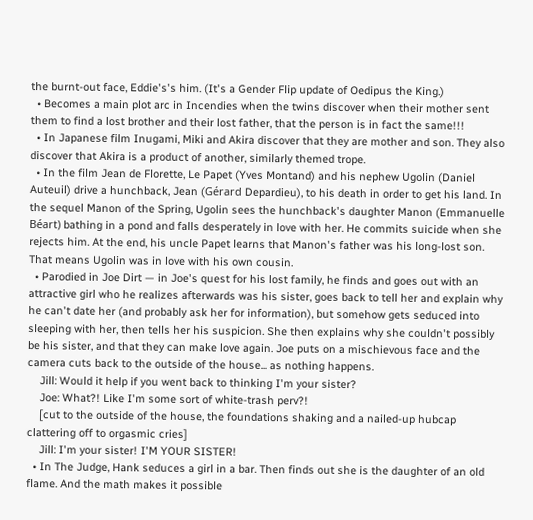the burnt-out face, Eddie's's him. (It's a Gender Flip update of Oedipus the King.)
  • Becomes a main plot arc in Incendies when the twins discover when their mother sent them to find a lost brother and their lost father, that the person is in fact the same!!!
  • In Japanese film Inugami, Miki and Akira discover that they are mother and son. They also discover that Akira is a product of another, similarly themed trope.
  • In the film Jean de Florette, Le Papet (Yves Montand) and his nephew Ugolin (Daniel Auteuil) drive a hunchback, Jean (Gérard Depardieu), to his death in order to get his land. In the sequel Manon of the Spring, Ugolin sees the hunchback's daughter Manon (Emmanuelle Béart) bathing in a pond and falls desperately in love with her. He commits suicide when she rejects him. At the end, his uncle Papet learns that Manon's father was his long-lost son. That means Ugolin was in love with his own cousin.
  • Parodied in Joe Dirt — in Joe's quest for his lost family, he finds and goes out with an attractive girl who he realizes afterwards was his sister, goes back to tell her and explain why he can't date her (and probably ask her for information), but somehow gets seduced into sleeping with her, then tells her his suspicion. She then explains why she couldn't possibly be his sister, and that they can make love again. Joe puts on a mischievous face and the camera cuts back to the outside of the house... as nothing happens.
    Jill: Would it help if you went back to thinking I'm your sister?
    Joe: What?! Like I'm some sort of white-trash perv?!
    [cut to the outside of the house, the foundations shaking and a nailed-up hubcap clattering off to orgasmic cries]
    Jill: I'm your sister! I'M YOUR SISTER!
  • In The Judge, Hank seduces a girl in a bar. Then finds out she is the daughter of an old flame. And the math makes it possible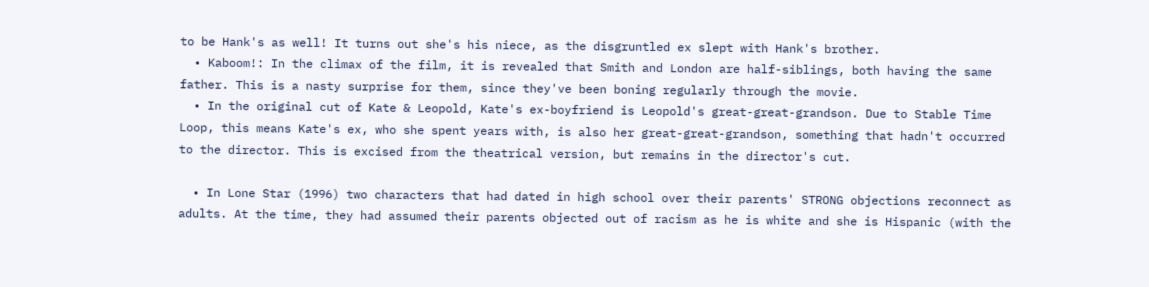to be Hank's as well! It turns out she's his niece, as the disgruntled ex slept with Hank's brother.
  • Kaboom!: In the climax of the film, it is revealed that Smith and London are half-siblings, both having the same father. This is a nasty surprise for them, since they've been boning regularly through the movie.
  • In the original cut of Kate & Leopold, Kate's ex-boyfriend is Leopold's great-great-grandson. Due to Stable Time Loop, this means Kate's ex, who she spent years with, is also her great-great-grandson, something that hadn't occurred to the director. This is excised from the theatrical version, but remains in the director's cut.

  • In Lone Star (1996) two characters that had dated in high school over their parents' STRONG objections reconnect as adults. At the time, they had assumed their parents objected out of racism as he is white and she is Hispanic (with the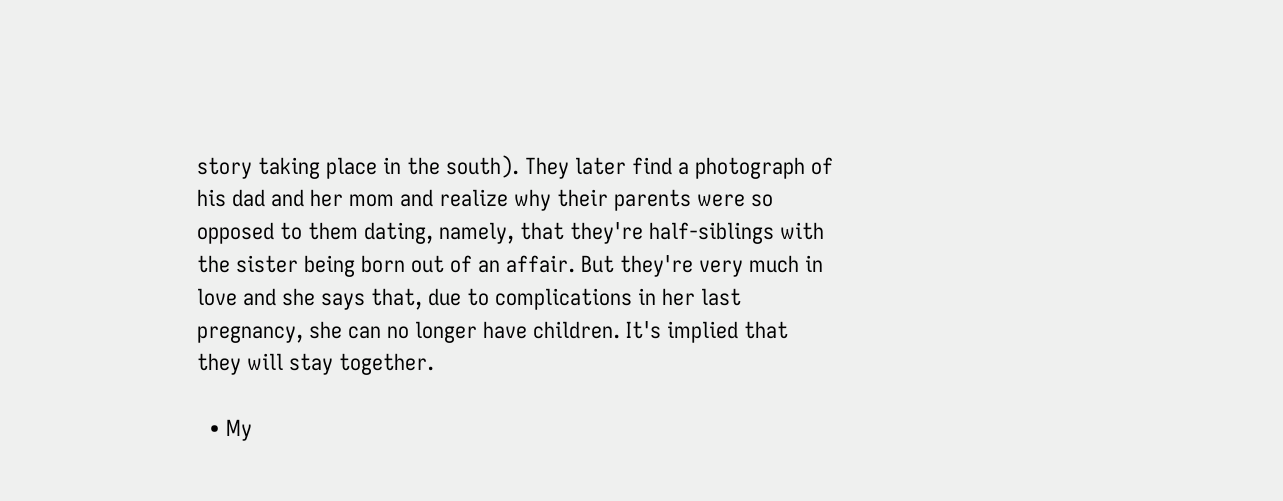story taking place in the south). They later find a photograph of his dad and her mom and realize why their parents were so opposed to them dating, namely, that they're half-siblings with the sister being born out of an affair. But they're very much in love and she says that, due to complications in her last pregnancy, she can no longer have children. It's implied that they will stay together.

  • My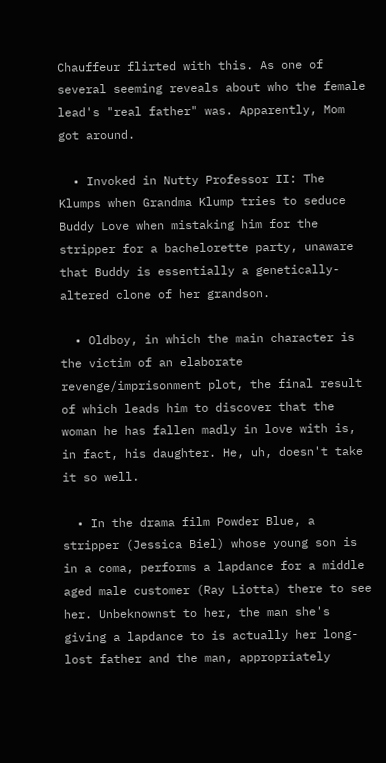Chauffeur flirted with this. As one of several seeming reveals about who the female lead's "real father" was. Apparently, Mom got around.

  • Invoked in Nutty Professor II: The Klumps when Grandma Klump tries to seduce Buddy Love when mistaking him for the stripper for a bachelorette party, unaware that Buddy is essentially a genetically-altered clone of her grandson.

  • Oldboy, in which the main character is the victim of an elaborate revenge/imprisonment plot, the final result of which leads him to discover that the woman he has fallen madly in love with is, in fact, his daughter. He, uh, doesn't take it so well.

  • In the drama film Powder Blue, a stripper (Jessica Biel) whose young son is in a coma, performs a lapdance for a middle aged male customer (Ray Liotta) there to see her. Unbeknownst to her, the man she's giving a lapdance to is actually her long-lost father and the man, appropriately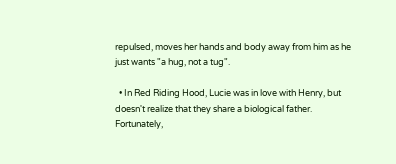repulsed, moves her hands and body away from him as he just wants "a hug, not a tug".

  • In Red Riding Hood, Lucie was in love with Henry, but doesn't realize that they share a biological father. Fortunately,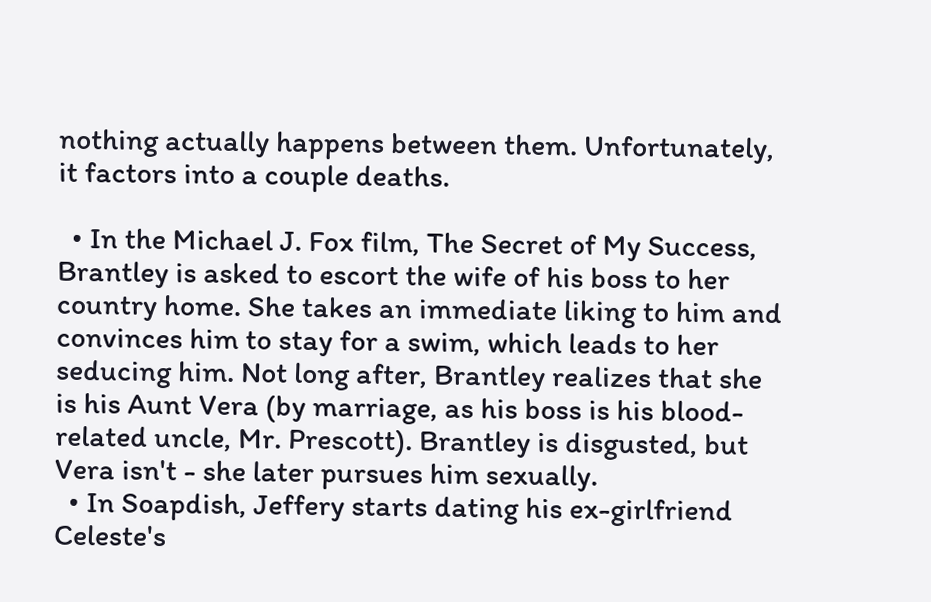nothing actually happens between them. Unfortunately, it factors into a couple deaths.

  • In the Michael J. Fox film, The Secret of My Success, Brantley is asked to escort the wife of his boss to her country home. She takes an immediate liking to him and convinces him to stay for a swim, which leads to her seducing him. Not long after, Brantley realizes that she is his Aunt Vera (by marriage, as his boss is his blood-related uncle, Mr. Prescott). Brantley is disgusted, but Vera isn't - she later pursues him sexually.
  • In Soapdish, Jeffery starts dating his ex-girlfriend Celeste's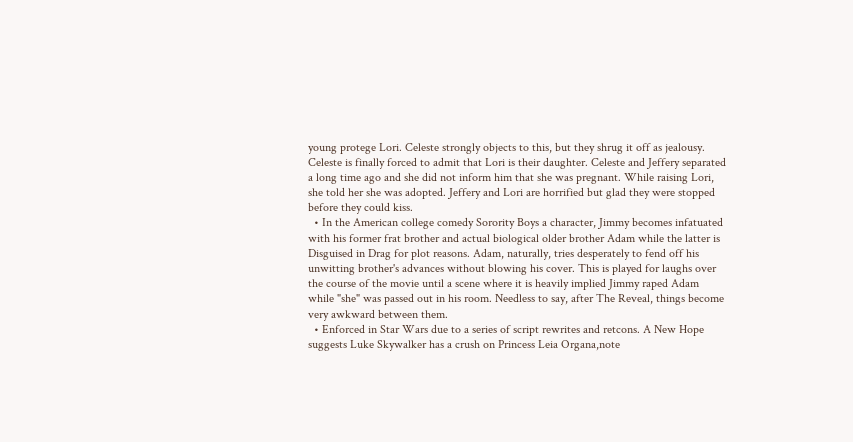young protege Lori. Celeste strongly objects to this, but they shrug it off as jealousy. Celeste is finally forced to admit that Lori is their daughter. Celeste and Jeffery separated a long time ago and she did not inform him that she was pregnant. While raising Lori, she told her she was adopted. Jeffery and Lori are horrified but glad they were stopped before they could kiss.
  • In the American college comedy Sorority Boys a character, Jimmy becomes infatuated with his former frat brother and actual biological older brother Adam while the latter is Disguised in Drag for plot reasons. Adam, naturally, tries desperately to fend off his unwitting brother's advances without blowing his cover. This is played for laughs over the course of the movie until a scene where it is heavily implied Jimmy raped Adam while "she" was passed out in his room. Needless to say, after The Reveal, things become very awkward between them.
  • Enforced in Star Wars due to a series of script rewrites and retcons. A New Hope suggests Luke Skywalker has a crush on Princess Leia Organa,note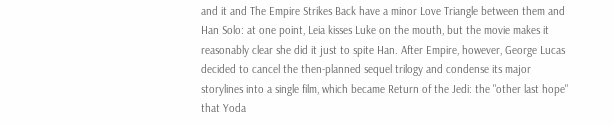and it and The Empire Strikes Back have a minor Love Triangle between them and Han Solo: at one point, Leia kisses Luke on the mouth, but the movie makes it reasonably clear she did it just to spite Han. After Empire, however, George Lucas decided to cancel the then-planned sequel trilogy and condense its major storylines into a single film, which became Return of the Jedi: the "other last hope" that Yoda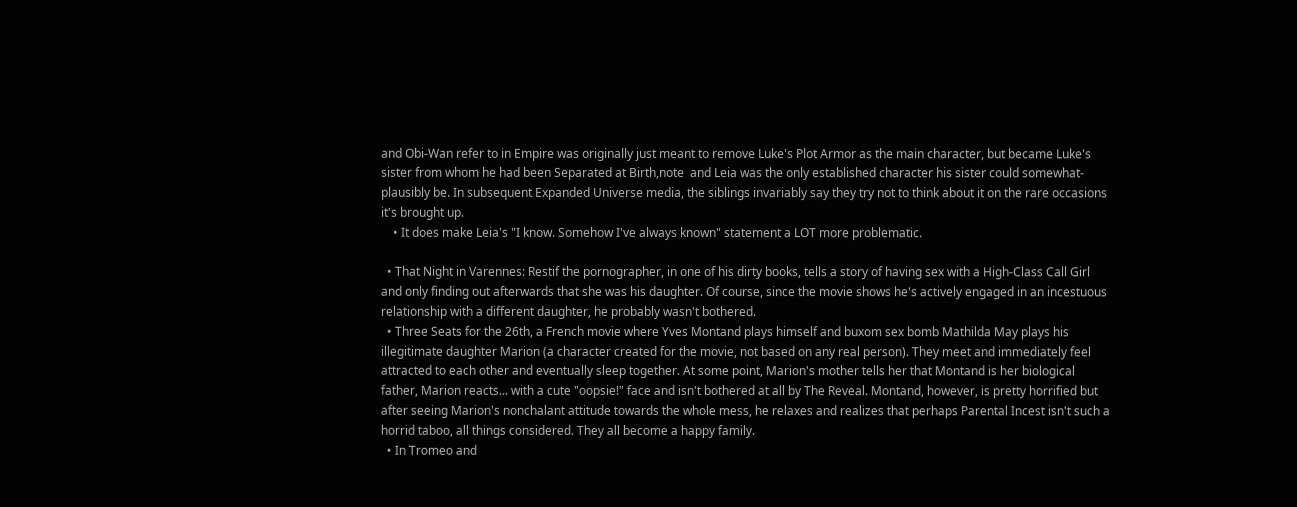and Obi-Wan refer to in Empire was originally just meant to remove Luke's Plot Armor as the main character, but became Luke's sister from whom he had been Separated at Birth,note  and Leia was the only established character his sister could somewhat-plausibly be. In subsequent Expanded Universe media, the siblings invariably say they try not to think about it on the rare occasions it's brought up.
    • It does make Leia's "I know. Somehow I've always known" statement a LOT more problematic.

  • That Night in Varennes: Restif the pornographer, in one of his dirty books, tells a story of having sex with a High-Class Call Girl and only finding out afterwards that she was his daughter. Of course, since the movie shows he's actively engaged in an incestuous relationship with a different daughter, he probably wasn't bothered.
  • Three Seats for the 26th, a French movie where Yves Montand plays himself and buxom sex bomb Mathilda May plays his illegitimate daughter Marion (a character created for the movie, not based on any real person). They meet and immediately feel attracted to each other and eventually sleep together. At some point, Marion's mother tells her that Montand is her biological father, Marion reacts... with a cute "oopsie!" face and isn't bothered at all by The Reveal. Montand, however, is pretty horrified but after seeing Marion's nonchalant attitude towards the whole mess, he relaxes and realizes that perhaps Parental Incest isn't such a horrid taboo, all things considered. They all become a happy family.
  • In Tromeo and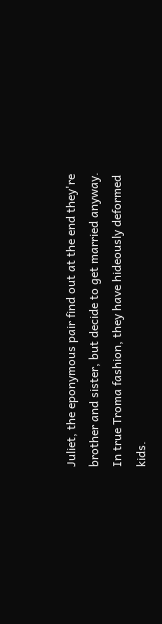Juliet, the eponymous pair find out at the end they're brother and sister, but decide to get married anyway. In true Troma fashion, they have hideously deformed kids.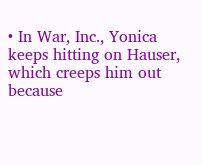• In War, Inc., Yonica keeps hitting on Hauser, which creeps him out because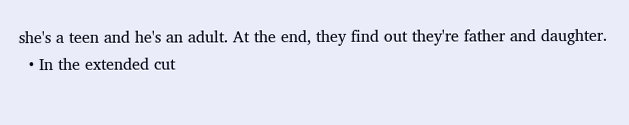she's a teen and he's an adult. At the end, they find out they're father and daughter.
  • In the extended cut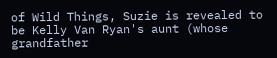of Wild Things, Suzie is revealed to be Kelly Van Ryan's aunt (whose grandfather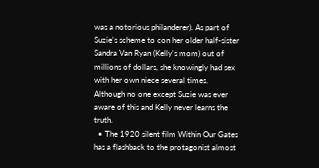was a notorious philanderer). As part of Suzie's scheme to con her older half-sister Sandra Van Ryan (Kelly's mom) out of millions of dollars, she knowingly had sex with her own niece several times. Although no one except Suzie was ever aware of this and Kelly never learns the truth.
  • The 1920 silent film Within Our Gates has a flashback to the protagonist almost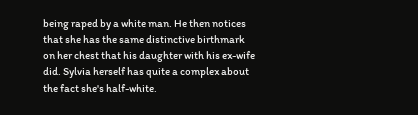being raped by a white man. He then notices that she has the same distinctive birthmark on her chest that his daughter with his ex-wife did. Sylvia herself has quite a complex about the fact she's half-white.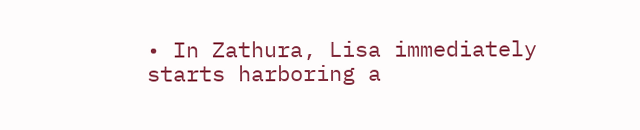• In Zathura, Lisa immediately starts harboring a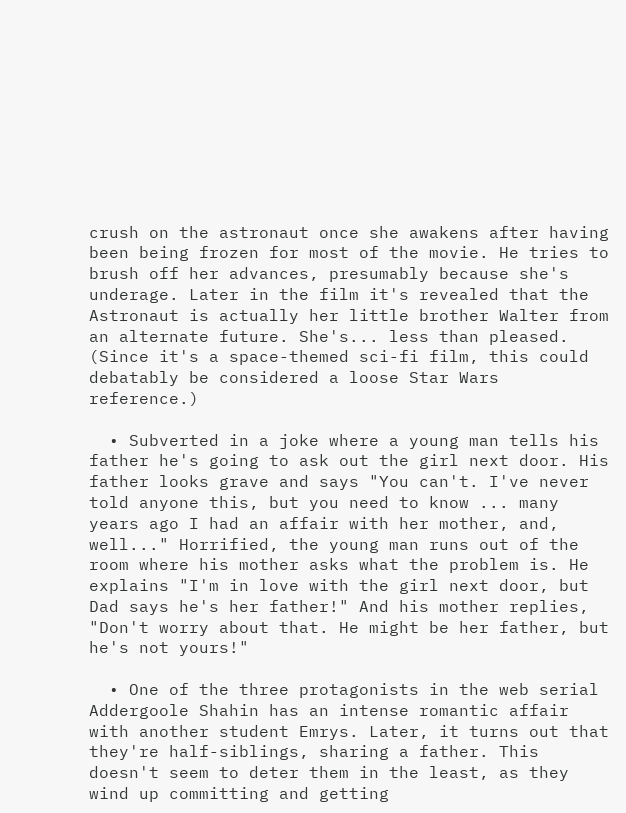crush on the astronaut once she awakens after having been being frozen for most of the movie. He tries to brush off her advances, presumably because she's underage. Later in the film it's revealed that the Astronaut is actually her little brother Walter from an alternate future. She's... less than pleased. (Since it's a space-themed sci-fi film, this could debatably be considered a loose Star Wars reference.)

  • Subverted in a joke where a young man tells his father he's going to ask out the girl next door. His father looks grave and says "You can't. I've never told anyone this, but you need to know ... many years ago I had an affair with her mother, and, well..." Horrified, the young man runs out of the room where his mother asks what the problem is. He explains "I'm in love with the girl next door, but Dad says he's her father!" And his mother replies, "Don't worry about that. He might be her father, but he's not yours!"

  • One of the three protagonists in the web serial Addergoole Shahin has an intense romantic affair with another student Emrys. Later, it turns out that they're half-siblings, sharing a father. This doesn't seem to deter them in the least, as they wind up committing and getting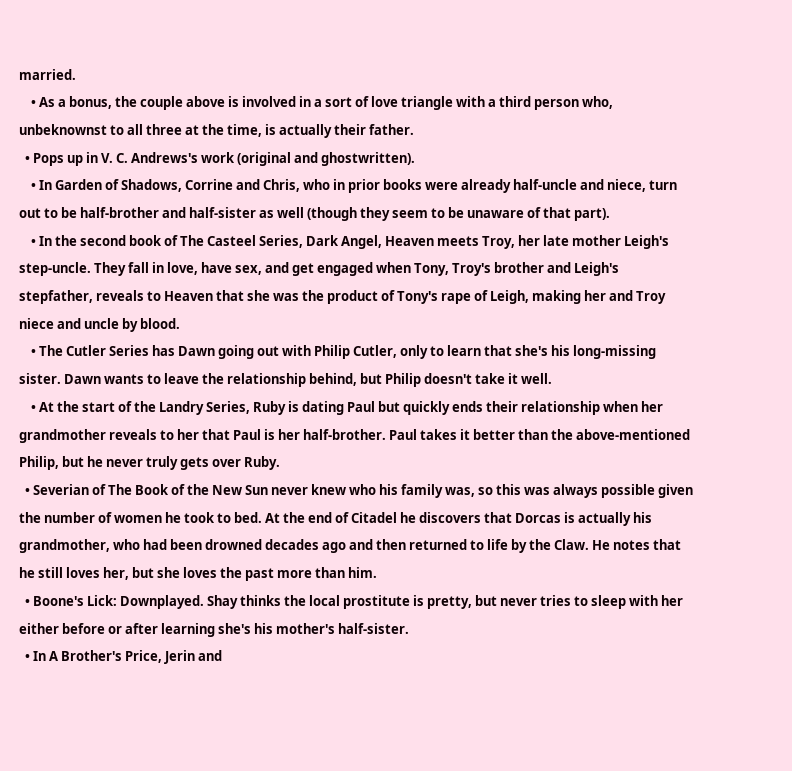married.
    • As a bonus, the couple above is involved in a sort of love triangle with a third person who, unbeknownst to all three at the time, is actually their father.
  • Pops up in V. C. Andrews's work (original and ghostwritten).
    • In Garden of Shadows, Corrine and Chris, who in prior books were already half-uncle and niece, turn out to be half-brother and half-sister as well (though they seem to be unaware of that part).
    • In the second book of The Casteel Series, Dark Angel, Heaven meets Troy, her late mother Leigh's step-uncle. They fall in love, have sex, and get engaged when Tony, Troy's brother and Leigh's stepfather, reveals to Heaven that she was the product of Tony's rape of Leigh, making her and Troy niece and uncle by blood.
    • The Cutler Series has Dawn going out with Philip Cutler, only to learn that she's his long-missing sister. Dawn wants to leave the relationship behind, but Philip doesn't take it well.
    • At the start of the Landry Series, Ruby is dating Paul but quickly ends their relationship when her grandmother reveals to her that Paul is her half-brother. Paul takes it better than the above-mentioned Philip, but he never truly gets over Ruby.
  • Severian of The Book of the New Sun never knew who his family was, so this was always possible given the number of women he took to bed. At the end of Citadel he discovers that Dorcas is actually his grandmother, who had been drowned decades ago and then returned to life by the Claw. He notes that he still loves her, but she loves the past more than him.
  • Boone's Lick: Downplayed. Shay thinks the local prostitute is pretty, but never tries to sleep with her either before or after learning she's his mother's half-sister.
  • In A Brother's Price, Jerin and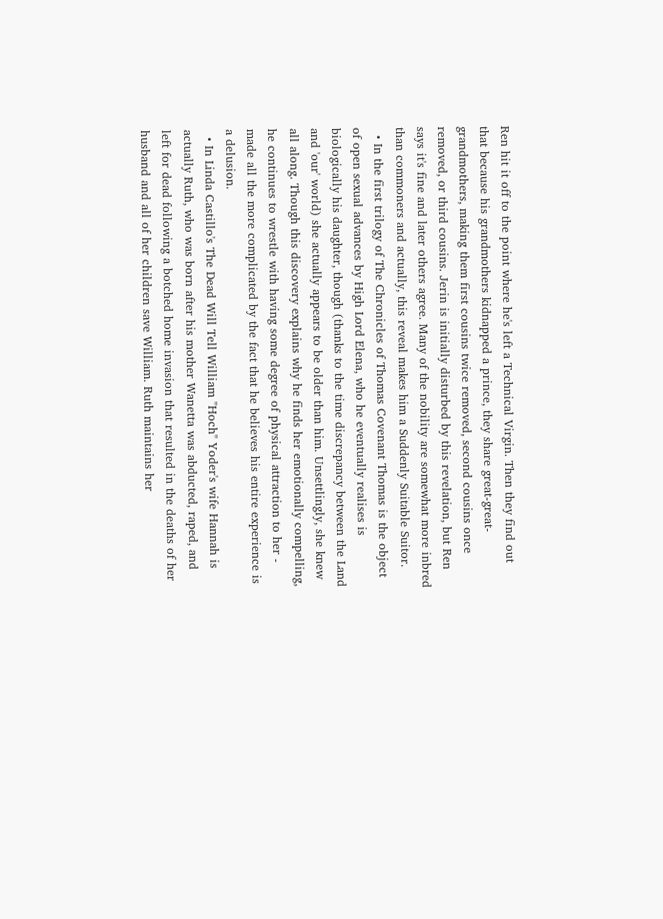Ren hit it off to the point where he's left a Technical Virgin. Then they find out that because his grandmothers kidnapped a prince, they share great-great-grandmothers, making them first cousins twice removed, second cousins once removed, or third cousins. Jerin is initially disturbed by this revelation, but Ren says it's fine and later others agree. Many of the nobility are somewhat more inbred than commoners and actually, this reveal makes him a Suddenly Suitable Suitor.
  • In the first trilogy of The Chronicles of Thomas Covenant Thomas is the object of open sexual advances by High Lord Elena, who he eventually realises is biologically his daughter, though (thanks to the time discrepancy between the Land and 'our' world) she actually appears to be older than him. Unsettlingly, she knew all along. Though this discovery explains why he finds her emotionally compelling, he continues to wrestle with having some degree of physical attraction to her - made all the more complicated by the fact that he believes his entire experience is a delusion.
  • In Linda Castillo's The Dead Will Tell William "Hoch" Yoder's wife Hannah is actually Ruth, who was born after his mother Wanetta was abducted, raped, and left for dead following a botched home invasion that resulted in the deaths of her husband and all of her children save William. Ruth maintains her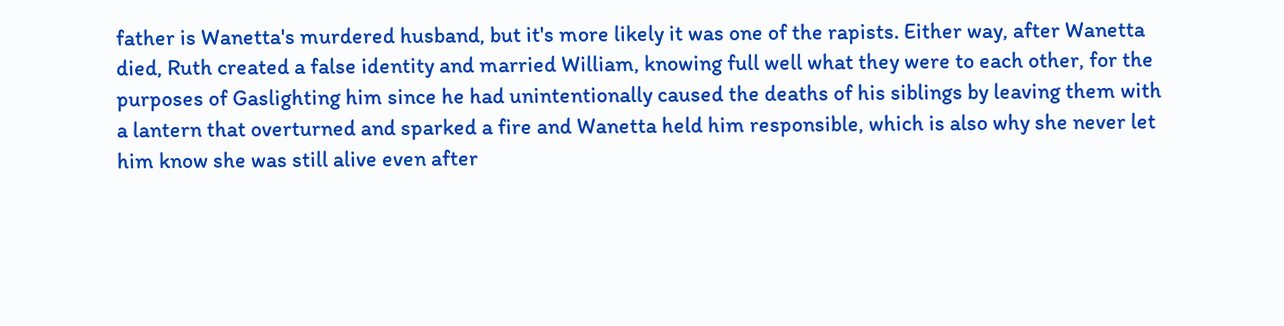father is Wanetta's murdered husband, but it's more likely it was one of the rapists. Either way, after Wanetta died, Ruth created a false identity and married William, knowing full well what they were to each other, for the purposes of Gaslighting him since he had unintentionally caused the deaths of his siblings by leaving them with a lantern that overturned and sparked a fire and Wanetta held him responsible, which is also why she never let him know she was still alive even after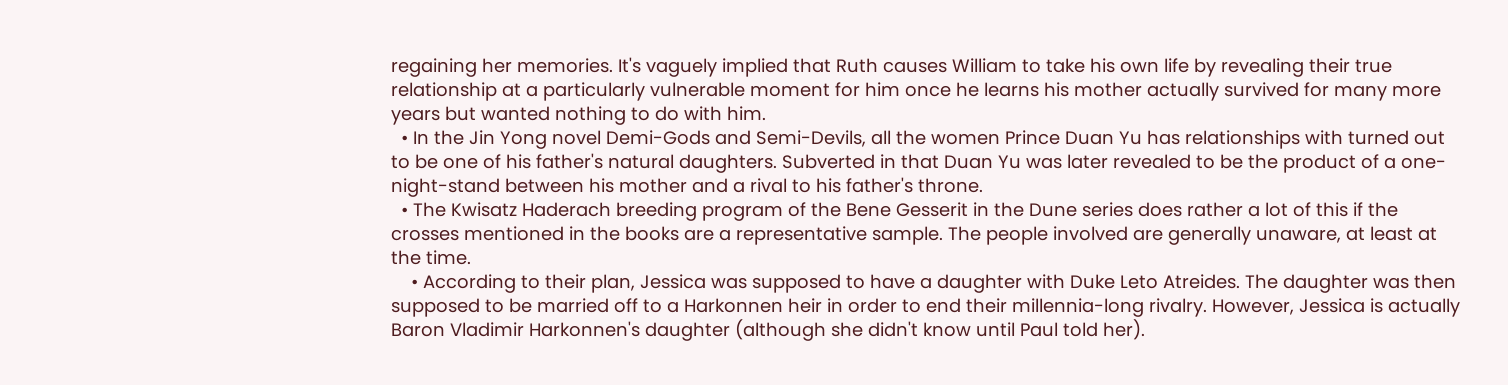regaining her memories. It's vaguely implied that Ruth causes William to take his own life by revealing their true relationship at a particularly vulnerable moment for him once he learns his mother actually survived for many more years but wanted nothing to do with him.
  • In the Jin Yong novel Demi-Gods and Semi-Devils, all the women Prince Duan Yu has relationships with turned out to be one of his father's natural daughters. Subverted in that Duan Yu was later revealed to be the product of a one-night-stand between his mother and a rival to his father's throne.
  • The Kwisatz Haderach breeding program of the Bene Gesserit in the Dune series does rather a lot of this if the crosses mentioned in the books are a representative sample. The people involved are generally unaware, at least at the time.
    • According to their plan, Jessica was supposed to have a daughter with Duke Leto Atreides. The daughter was then supposed to be married off to a Harkonnen heir in order to end their millennia-long rivalry. However, Jessica is actually Baron Vladimir Harkonnen's daughter (although she didn't know until Paul told her).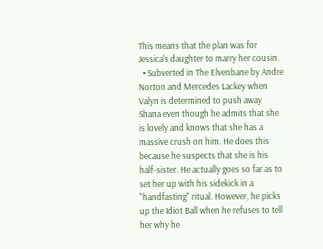This means that the plan was for Jessica's daughter to marry her cousin.
  • Subverted in The Elvenbane by Andre Norton and Mercedes Lackey when Valyn is determined to push away Shana even though he admits that she is lovely and knows that she has a massive crush on him. He does this because he suspects that she is his half-sister. He actually goes so far as to set her up with his sidekick in a "handfasting" ritual. However, he picks up the Idiot Ball when he refuses to tell her why he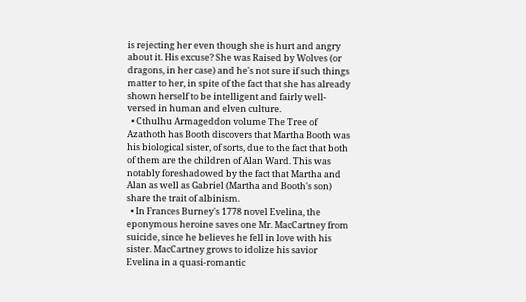is rejecting her even though she is hurt and angry about it. His excuse? She was Raised by Wolves (or dragons, in her case) and he's not sure if such things matter to her, in spite of the fact that she has already shown herself to be intelligent and fairly well-versed in human and elven culture.
  • Cthulhu Armageddon volume The Tree of Azathoth has Booth discovers that Martha Booth was his biological sister, of sorts, due to the fact that both of them are the children of Alan Ward. This was notably foreshadowed by the fact that Martha and Alan as well as Gabriel (Martha and Booth's son) share the trait of albinism.
  • In Frances Burney's 1778 novel Evelina, the eponymous heroine saves one Mr. MacCartney from suicide, since he believes he fell in love with his sister. MacCartney grows to idolize his savior Evelina in a quasi-romantic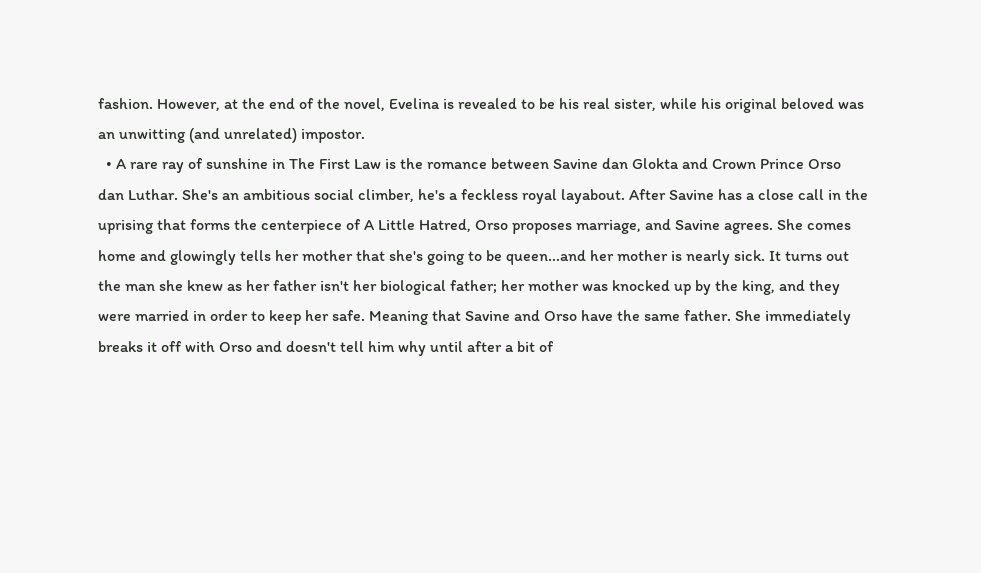fashion. However, at the end of the novel, Evelina is revealed to be his real sister, while his original beloved was an unwitting (and unrelated) impostor.
  • A rare ray of sunshine in The First Law is the romance between Savine dan Glokta and Crown Prince Orso dan Luthar. She's an ambitious social climber, he's a feckless royal layabout. After Savine has a close call in the uprising that forms the centerpiece of A Little Hatred, Orso proposes marriage, and Savine agrees. She comes home and glowingly tells her mother that she's going to be queen...and her mother is nearly sick. It turns out the man she knew as her father isn't her biological father; her mother was knocked up by the king, and they were married in order to keep her safe. Meaning that Savine and Orso have the same father. She immediately breaks it off with Orso and doesn't tell him why until after a bit of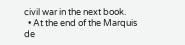civil war in the next book.
  • At the end of the Marquis de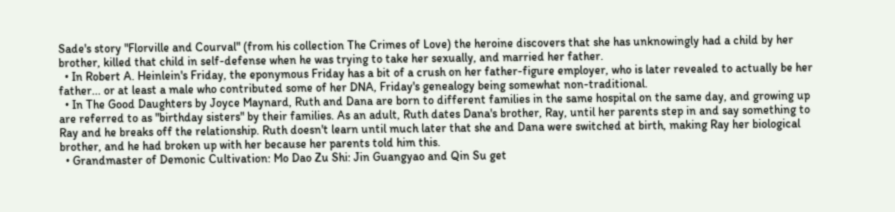Sade's story "Florville and Courval" (from his collection The Crimes of Love) the heroine discovers that she has unknowingly had a child by her brother, killed that child in self-defense when he was trying to take her sexually, and married her father.
  • In Robert A. Heinlein's Friday, the eponymous Friday has a bit of a crush on her father-figure employer, who is later revealed to actually be her father... or at least a male who contributed some of her DNA, Friday's genealogy being somewhat non-traditional.
  • In The Good Daughters by Joyce Maynard, Ruth and Dana are born to different families in the same hospital on the same day, and growing up are referred to as "birthday sisters" by their families. As an adult, Ruth dates Dana's brother, Ray, until her parents step in and say something to Ray and he breaks off the relationship. Ruth doesn't learn until much later that she and Dana were switched at birth, making Ray her biological brother, and he had broken up with her because her parents told him this.
  • Grandmaster of Demonic Cultivation: Mo Dao Zu Shi: Jin Guangyao and Qin Su get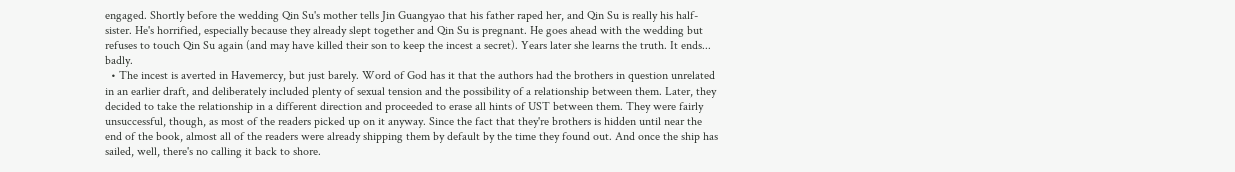engaged. Shortly before the wedding Qin Su's mother tells Jin Guangyao that his father raped her, and Qin Su is really his half-sister. He's horrified, especially because they already slept together and Qin Su is pregnant. He goes ahead with the wedding but refuses to touch Qin Su again (and may have killed their son to keep the incest a secret). Years later she learns the truth. It ends... badly.
  • The incest is averted in Havemercy, but just barely. Word of God has it that the authors had the brothers in question unrelated in an earlier draft, and deliberately included plenty of sexual tension and the possibility of a relationship between them. Later, they decided to take the relationship in a different direction and proceeded to erase all hints of UST between them. They were fairly unsuccessful, though, as most of the readers picked up on it anyway. Since the fact that they're brothers is hidden until near the end of the book, almost all of the readers were already shipping them by default by the time they found out. And once the ship has sailed, well, there's no calling it back to shore.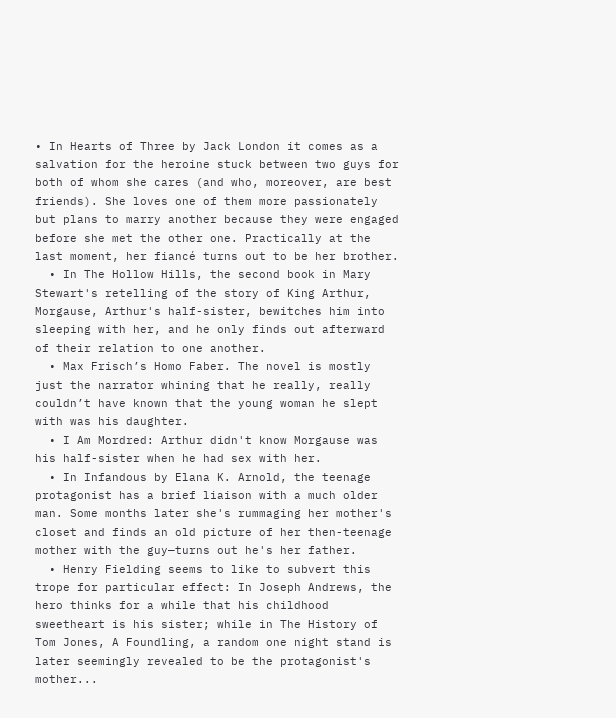• In Hearts of Three by Jack London it comes as a salvation for the heroine stuck between two guys for both of whom she cares (and who, moreover, are best friends). She loves one of them more passionately but plans to marry another because they were engaged before she met the other one. Practically at the last moment, her fiancé turns out to be her brother.
  • In The Hollow Hills, the second book in Mary Stewart's retelling of the story of King Arthur, Morgause, Arthur's half-sister, bewitches him into sleeping with her, and he only finds out afterward of their relation to one another.
  • Max Frisch’s Homo Faber. The novel is mostly just the narrator whining that he really, really couldn’t have known that the young woman he slept with was his daughter.
  • I Am Mordred: Arthur didn't know Morgause was his half-sister when he had sex with her.
  • In Infandous by Elana K. Arnold, the teenage protagonist has a brief liaison with a much older man. Some months later she's rummaging her mother's closet and finds an old picture of her then-teenage mother with the guy—turns out he's her father.
  • Henry Fielding seems to like to subvert this trope for particular effect: In Joseph Andrews, the hero thinks for a while that his childhood sweetheart is his sister; while in The History of Tom Jones, A Foundling, a random one night stand is later seemingly revealed to be the protagonist's mother...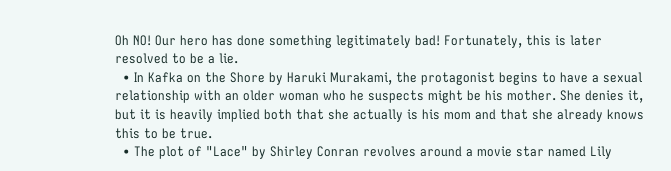Oh NO! Our hero has done something legitimately bad! Fortunately, this is later resolved to be a lie.
  • In Kafka on the Shore by Haruki Murakami, the protagonist begins to have a sexual relationship with an older woman who he suspects might be his mother. She denies it, but it is heavily implied both that she actually is his mom and that she already knows this to be true.
  • The plot of "Lace" by Shirley Conran revolves around a movie star named Lily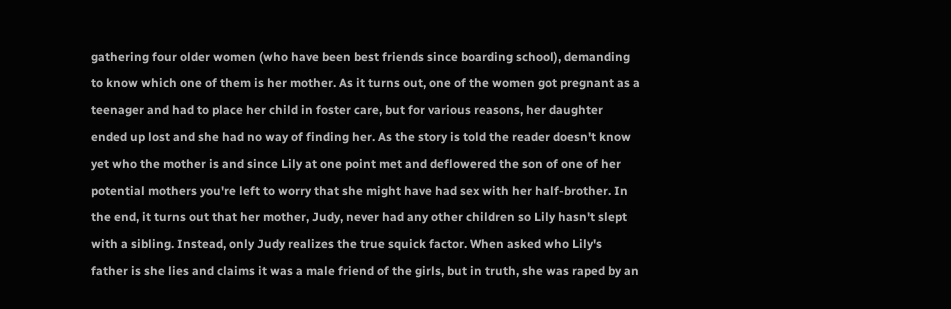gathering four older women (who have been best friends since boarding school), demanding to know which one of them is her mother. As it turns out, one of the women got pregnant as a teenager and had to place her child in foster care, but for various reasons, her daughter ended up lost and she had no way of finding her. As the story is told the reader doesn't know yet who the mother is and since Lily at one point met and deflowered the son of one of her potential mothers you're left to worry that she might have had sex with her half-brother. In the end, it turns out that her mother, Judy, never had any other children so Lily hasn't slept with a sibling. Instead, only Judy realizes the true squick factor. When asked who Lily's father is she lies and claims it was a male friend of the girls, but in truth, she was raped by an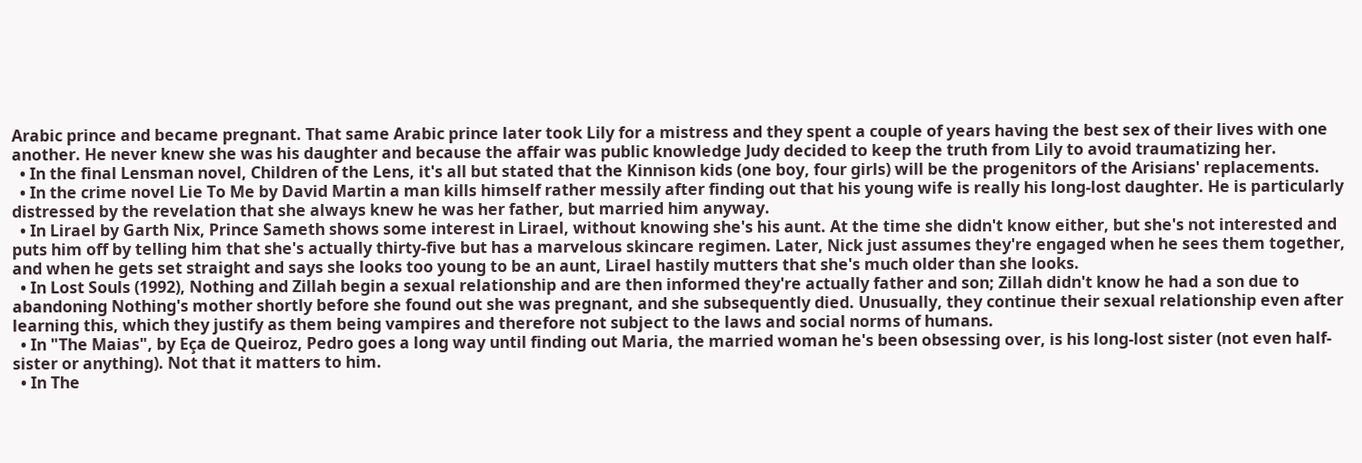Arabic prince and became pregnant. That same Arabic prince later took Lily for a mistress and they spent a couple of years having the best sex of their lives with one another. He never knew she was his daughter and because the affair was public knowledge Judy decided to keep the truth from Lily to avoid traumatizing her.
  • In the final Lensman novel, Children of the Lens, it's all but stated that the Kinnison kids (one boy, four girls) will be the progenitors of the Arisians' replacements.
  • In the crime novel Lie To Me by David Martin a man kills himself rather messily after finding out that his young wife is really his long-lost daughter. He is particularly distressed by the revelation that she always knew he was her father, but married him anyway.
  • In Lirael by Garth Nix, Prince Sameth shows some interest in Lirael, without knowing she's his aunt. At the time she didn't know either, but she's not interested and puts him off by telling him that she's actually thirty-five but has a marvelous skincare regimen. Later, Nick just assumes they're engaged when he sees them together, and when he gets set straight and says she looks too young to be an aunt, Lirael hastily mutters that she's much older than she looks.
  • In Lost Souls (1992), Nothing and Zillah begin a sexual relationship and are then informed they're actually father and son; Zillah didn't know he had a son due to abandoning Nothing's mother shortly before she found out she was pregnant, and she subsequently died. Unusually, they continue their sexual relationship even after learning this, which they justify as them being vampires and therefore not subject to the laws and social norms of humans.
  • In "The Maias", by Eça de Queiroz, Pedro goes a long way until finding out Maria, the married woman he's been obsessing over, is his long-lost sister (not even half-sister or anything). Not that it matters to him.
  • In The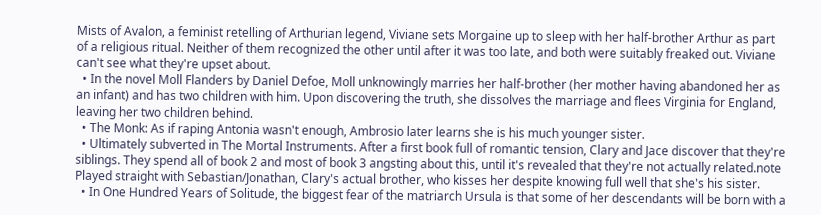Mists of Avalon, a feminist retelling of Arthurian legend, Viviane sets Morgaine up to sleep with her half-brother Arthur as part of a religious ritual. Neither of them recognized the other until after it was too late, and both were suitably freaked out. Viviane can't see what they're upset about.
  • In the novel Moll Flanders by Daniel Defoe, Moll unknowingly marries her half-brother (her mother having abandoned her as an infant) and has two children with him. Upon discovering the truth, she dissolves the marriage and flees Virginia for England, leaving her two children behind.
  • The Monk: As if raping Antonia wasn't enough, Ambrosio later learns she is his much younger sister.
  • Ultimately subverted in The Mortal Instruments. After a first book full of romantic tension, Clary and Jace discover that they're siblings. They spend all of book 2 and most of book 3 angsting about this, until it's revealed that they're not actually related.note  Played straight with Sebastian/Jonathan, Clary's actual brother, who kisses her despite knowing full well that she's his sister.
  • In One Hundred Years of Solitude, the biggest fear of the matriarch Ursula is that some of her descendants will be born with a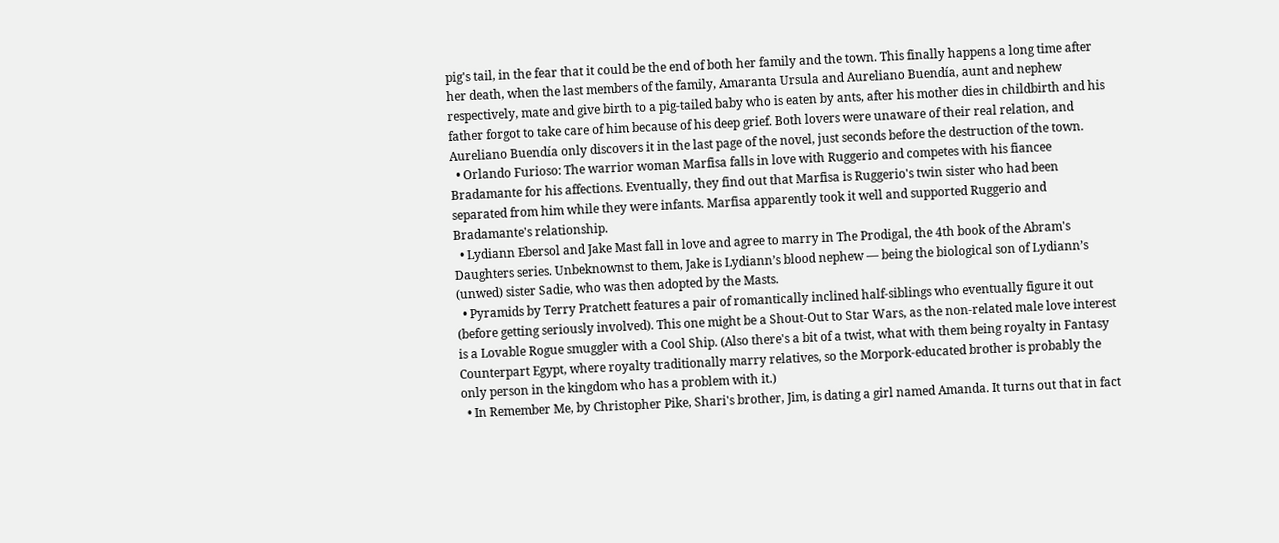pig's tail, in the fear that it could be the end of both her family and the town. This finally happens a long time after her death, when the last members of the family, Amaranta Ursula and Aureliano Buendía, aunt and nephew respectively, mate and give birth to a pig-tailed baby who is eaten by ants, after his mother dies in childbirth and his father forgot to take care of him because of his deep grief. Both lovers were unaware of their real relation, and Aureliano Buendía only discovers it in the last page of the novel, just seconds before the destruction of the town.
  • Orlando Furioso: The warrior woman Marfisa falls in love with Ruggerio and competes with his fiancee Bradamante for his affections. Eventually, they find out that Marfisa is Ruggerio's twin sister who had been separated from him while they were infants. Marfisa apparently took it well and supported Ruggerio and Bradamante's relationship.
  • Lydiann Ebersol and Jake Mast fall in love and agree to marry in The Prodigal, the 4th book of the Abram's Daughters series. Unbeknownst to them, Jake is Lydiann’s blood nephew — being the biological son of Lydiann’s (unwed) sister Sadie, who was then adopted by the Masts.
  • Pyramids by Terry Pratchett features a pair of romantically inclined half-siblings who eventually figure it out (before getting seriously involved). This one might be a Shout-Out to Star Wars, as the non-related male love interest is a Lovable Rogue smuggler with a Cool Ship. (Also there's a bit of a twist, what with them being royalty in Fantasy Counterpart Egypt, where royalty traditionally marry relatives, so the Morpork-educated brother is probably the only person in the kingdom who has a problem with it.)
  • In Remember Me, by Christopher Pike, Shari's brother, Jim, is dating a girl named Amanda. It turns out that in fact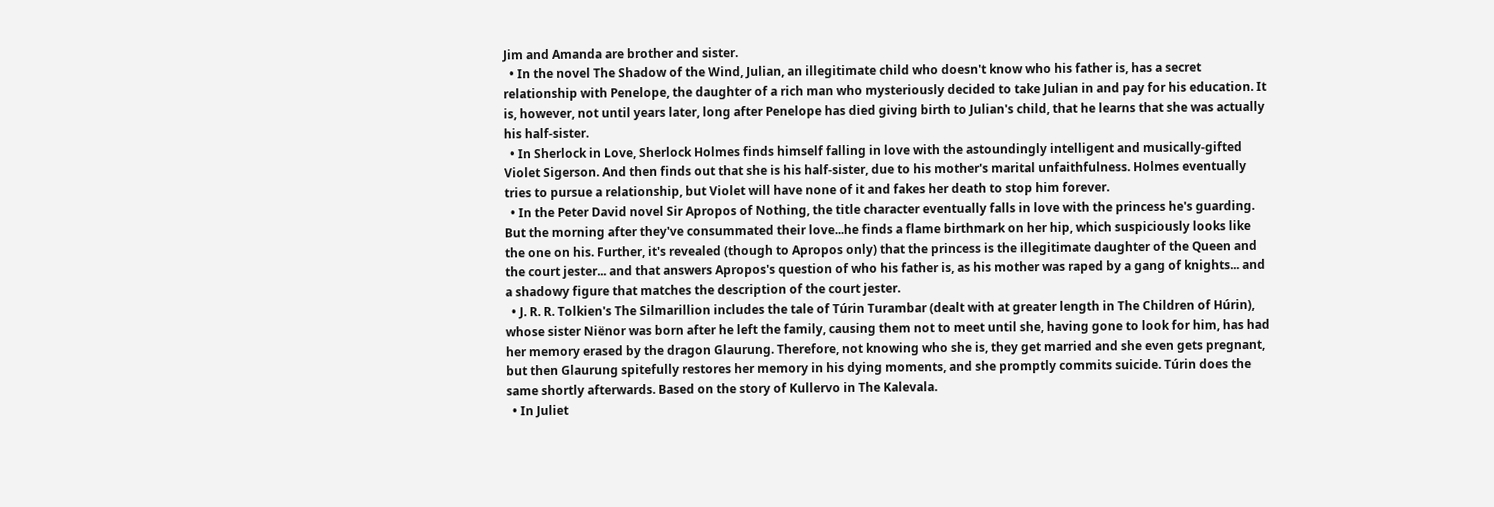Jim and Amanda are brother and sister.
  • In the novel The Shadow of the Wind, Julian, an illegitimate child who doesn't know who his father is, has a secret relationship with Penelope, the daughter of a rich man who mysteriously decided to take Julian in and pay for his education. It is, however, not until years later, long after Penelope has died giving birth to Julian's child, that he learns that she was actually his half-sister.
  • In Sherlock in Love, Sherlock Holmes finds himself falling in love with the astoundingly intelligent and musically-gifted Violet Sigerson. And then finds out that she is his half-sister, due to his mother's marital unfaithfulness. Holmes eventually tries to pursue a relationship, but Violet will have none of it and fakes her death to stop him forever.
  • In the Peter David novel Sir Apropos of Nothing, the title character eventually falls in love with the princess he's guarding. But the morning after they've consummated their love...he finds a flame birthmark on her hip, which suspiciously looks like the one on his. Further, it's revealed (though to Apropos only) that the princess is the illegitimate daughter of the Queen and the court jester... and that answers Apropos's question of who his father is, as his mother was raped by a gang of knights... and a shadowy figure that matches the description of the court jester.
  • J. R. R. Tolkien's The Silmarillion includes the tale of Túrin Turambar (dealt with at greater length in The Children of Húrin), whose sister Niënor was born after he left the family, causing them not to meet until she, having gone to look for him, has had her memory erased by the dragon Glaurung. Therefore, not knowing who she is, they get married and she even gets pregnant, but then Glaurung spitefully restores her memory in his dying moments, and she promptly commits suicide. Túrin does the same shortly afterwards. Based on the story of Kullervo in The Kalevala.
  • In Juliet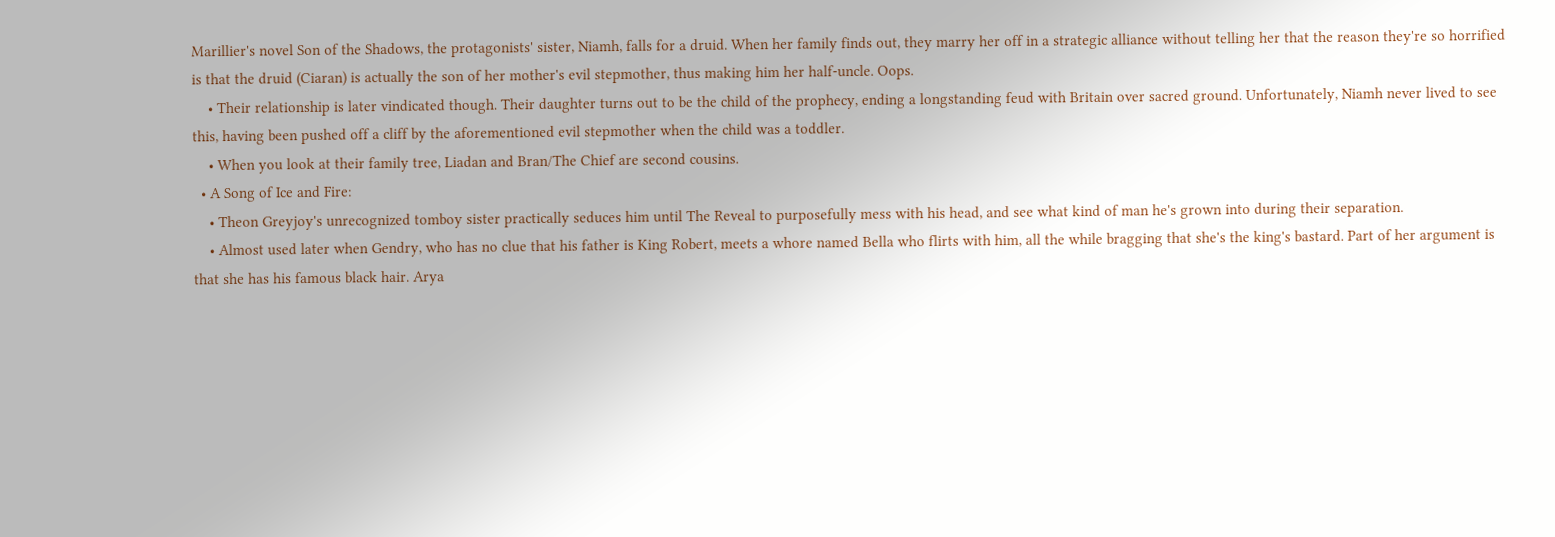Marillier's novel Son of the Shadows, the protagonists' sister, Niamh, falls for a druid. When her family finds out, they marry her off in a strategic alliance without telling her that the reason they're so horrified is that the druid (Ciaran) is actually the son of her mother's evil stepmother, thus making him her half-uncle. Oops.
    • Their relationship is later vindicated though. Their daughter turns out to be the child of the prophecy, ending a longstanding feud with Britain over sacred ground. Unfortunately, Niamh never lived to see this, having been pushed off a cliff by the aforementioned evil stepmother when the child was a toddler.
    • When you look at their family tree, Liadan and Bran/The Chief are second cousins.
  • A Song of Ice and Fire:
    • Theon Greyjoy's unrecognized tomboy sister practically seduces him until The Reveal to purposefully mess with his head, and see what kind of man he's grown into during their separation.
    • Almost used later when Gendry, who has no clue that his father is King Robert, meets a whore named Bella who flirts with him, all the while bragging that she's the king's bastard. Part of her argument is that she has his famous black hair. Arya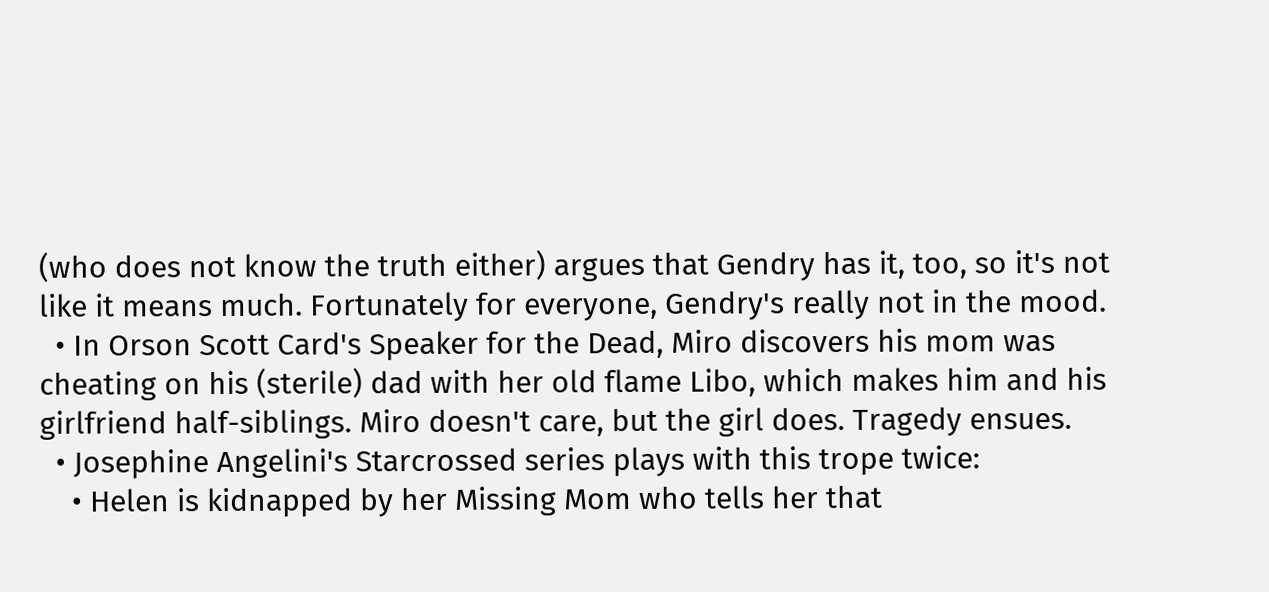(who does not know the truth either) argues that Gendry has it, too, so it's not like it means much. Fortunately for everyone, Gendry's really not in the mood.
  • In Orson Scott Card's Speaker for the Dead, Miro discovers his mom was cheating on his (sterile) dad with her old flame Libo, which makes him and his girlfriend half-siblings. Miro doesn't care, but the girl does. Tragedy ensues.
  • Josephine Angelini's Starcrossed series plays with this trope twice:
    • Helen is kidnapped by her Missing Mom who tells her that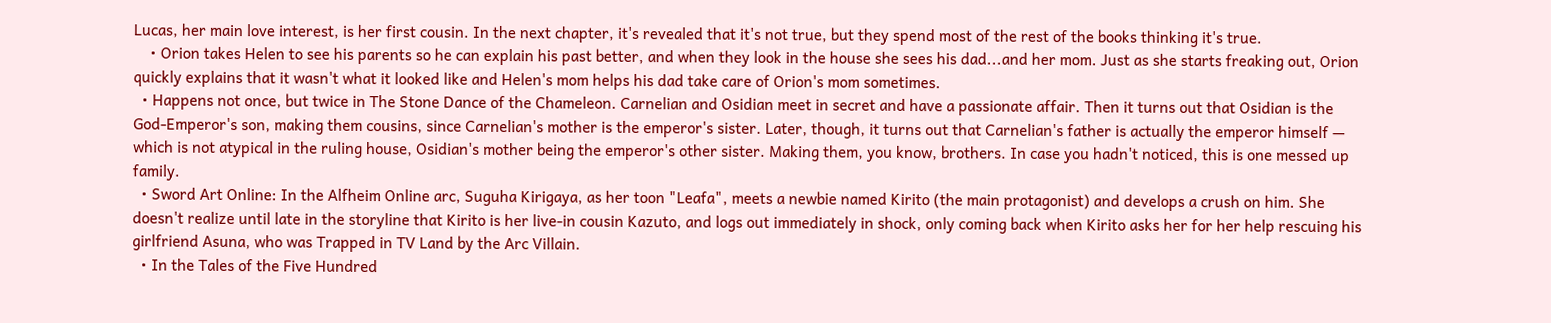Lucas, her main love interest, is her first cousin. In the next chapter, it's revealed that it's not true, but they spend most of the rest of the books thinking it's true.
    • Orion takes Helen to see his parents so he can explain his past better, and when they look in the house she sees his dad...and her mom. Just as she starts freaking out, Orion quickly explains that it wasn't what it looked like and Helen's mom helps his dad take care of Orion's mom sometimes.
  • Happens not once, but twice in The Stone Dance of the Chameleon. Carnelian and Osidian meet in secret and have a passionate affair. Then it turns out that Osidian is the God-Emperor's son, making them cousins, since Carnelian's mother is the emperor's sister. Later, though, it turns out that Carnelian's father is actually the emperor himself — which is not atypical in the ruling house, Osidian's mother being the emperor's other sister. Making them, you know, brothers. In case you hadn't noticed, this is one messed up family.
  • Sword Art Online: In the Alfheim Online arc, Suguha Kirigaya, as her toon "Leafa", meets a newbie named Kirito (the main protagonist) and develops a crush on him. She doesn't realize until late in the storyline that Kirito is her live-in cousin Kazuto, and logs out immediately in shock, only coming back when Kirito asks her for her help rescuing his girlfriend Asuna, who was Trapped in TV Land by the Arc Villain.
  • In the Tales of the Five Hundred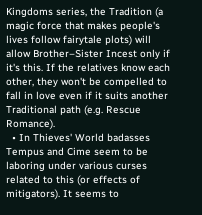Kingdoms series, the Tradition (a magic force that makes people's lives follow fairytale plots) will allow Brother–Sister Incest only if it's this. If the relatives know each other, they won't be compelled to fall in love even if it suits another Traditional path (e.g. Rescue Romance).
  • In Thieves' World badasses Tempus and Cime seem to be laboring under various curses related to this (or effects of mitigators). It seems to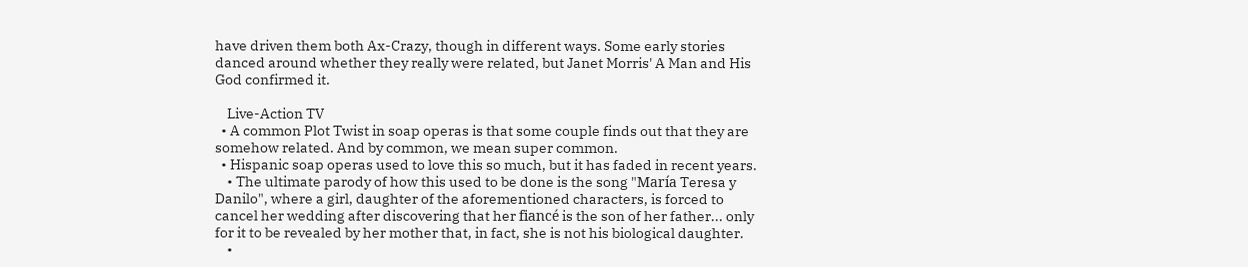have driven them both Ax-Crazy, though in different ways. Some early stories danced around whether they really were related, but Janet Morris' A Man and His God confirmed it.

    Live-Action TV
  • A common Plot Twist in soap operas is that some couple finds out that they are somehow related. And by common, we mean super common.
  • Hispanic soap operas used to love this so much, but it has faded in recent years.
    • The ultimate parody of how this used to be done is the song "María Teresa y Danilo", where a girl, daughter of the aforementioned characters, is forced to cancel her wedding after discovering that her fiancé is the son of her father... only for it to be revealed by her mother that, in fact, she is not his biological daughter.
    •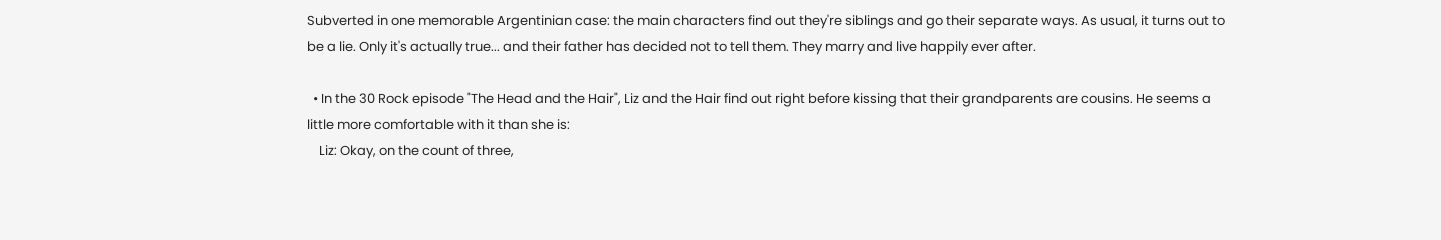Subverted in one memorable Argentinian case: the main characters find out they're siblings and go their separate ways. As usual, it turns out to be a lie. Only it's actually true... and their father has decided not to tell them. They marry and live happily ever after.

  • In the 30 Rock episode "The Head and the Hair", Liz and the Hair find out right before kissing that their grandparents are cousins. He seems a little more comfortable with it than she is:
    Liz: Okay, on the count of three,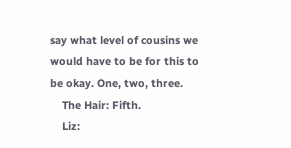say what level of cousins we would have to be for this to be okay. One, two, three.
    The Hair: Fifth.
    Liz: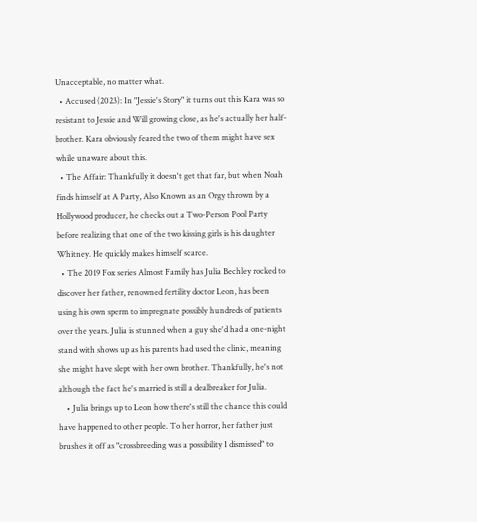Unacceptable, no matter what.
  • Accused (2023): In "Jessie's Story" it turns out this Kara was so resistant to Jessie and Will growing close, as he's actually her half-brother. Kara obviously feared the two of them might have sex while unaware about this.
  • The Affair: Thankfully it doesn't get that far, but when Noah finds himself at A Party, Also Known as an Orgy thrown by a Hollywood producer, he checks out a Two-Person Pool Party before realizing that one of the two kissing girls is his daughter Whitney. He quickly makes himself scarce.
  • The 2019 Fox series Almost Family has Julia Bechley rocked to discover her father, renowned fertility doctor Leon, has been using his own sperm to impregnate possibly hundreds of patients over the years. Julia is stunned when a guy she'd had a one-night stand with shows up as his parents had used the clinic, meaning she might have slept with her own brother. Thankfully, he's not although the fact he's married is still a dealbreaker for Julia.
    • Julia brings up to Leon how there's still the chance this could have happened to other people. To her horror, her father just brushes it off as "crossbreeding was a possibility I dismissed" to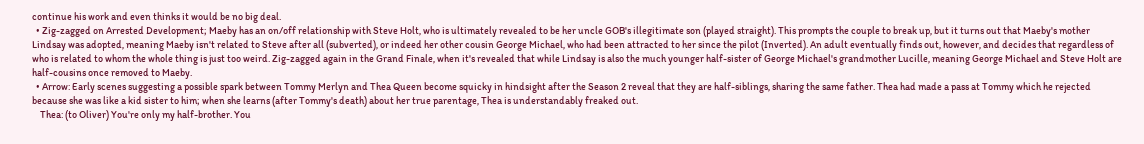continue his work and even thinks it would be no big deal.
  • Zig-zagged on Arrested Development; Maeby has an on/off relationship with Steve Holt, who is ultimately revealed to be her uncle GOB's illegitimate son (played straight). This prompts the couple to break up, but it turns out that Maeby's mother Lindsay was adopted, meaning Maeby isn't related to Steve after all (subverted), or indeed her other cousin George Michael, who had been attracted to her since the pilot (Inverted). An adult eventually finds out, however, and decides that regardless of who is related to whom the whole thing is just too weird. Zig-zagged again in the Grand Finale, when it's revealed that while Lindsay is also the much younger half-sister of George Michael's grandmother Lucille, meaning George Michael and Steve Holt are half-cousins once removed to Maeby.
  • Arrow: Early scenes suggesting a possible spark between Tommy Merlyn and Thea Queen become squicky in hindsight after the Season 2 reveal that they are half-siblings, sharing the same father. Thea had made a pass at Tommy which he rejected because she was like a kid sister to him; when she learns (after Tommy's death) about her true parentage, Thea is understandably freaked out.
    Thea: (to Oliver) You're only my half-brother. You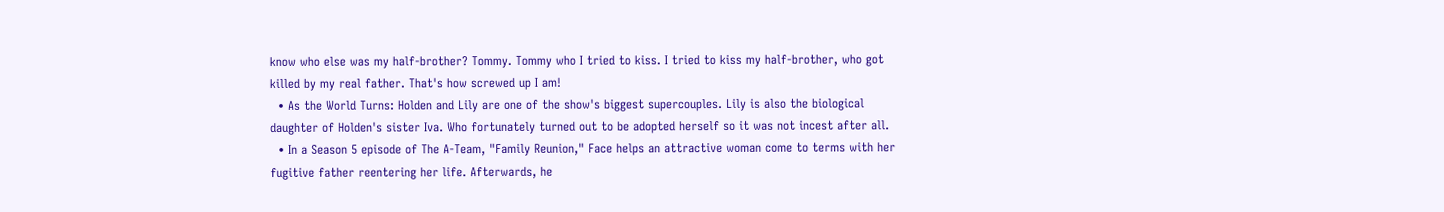know who else was my half-brother? Tommy. Tommy who I tried to kiss. I tried to kiss my half-brother, who got killed by my real father. That's how screwed up I am!
  • As the World Turns: Holden and Lily are one of the show's biggest supercouples. Lily is also the biological daughter of Holden's sister Iva. Who fortunately turned out to be adopted herself so it was not incest after all.
  • In a Season 5 episode of The A-Team, "Family Reunion," Face helps an attractive woman come to terms with her fugitive father reentering her life. Afterwards, he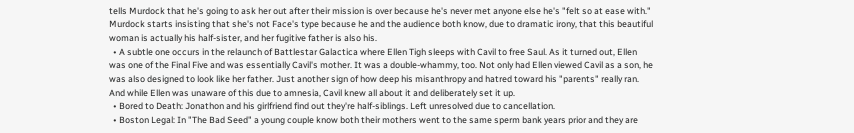tells Murdock that he's going to ask her out after their mission is over because he's never met anyone else he's "felt so at ease with." Murdock starts insisting that she's not Face's type because he and the audience both know, due to dramatic irony, that this beautiful woman is actually his half-sister, and her fugitive father is also his.
  • A subtle one occurs in the relaunch of Battlestar Galactica where Ellen Tigh sleeps with Cavil to free Saul. As it turned out, Ellen was one of the Final Five and was essentially Cavil's mother. It was a double-whammy, too. Not only had Ellen viewed Cavil as a son, he was also designed to look like her father. Just another sign of how deep his misanthropy and hatred toward his "parents" really ran. And while Ellen was unaware of this due to amnesia, Cavil knew all about it and deliberately set it up.
  • Bored to Death: Jonathon and his girlfriend find out they're half-siblings. Left unresolved due to cancellation.
  • Boston Legal: In "The Bad Seed" a young couple know both their mothers went to the same sperm bank years prior and they are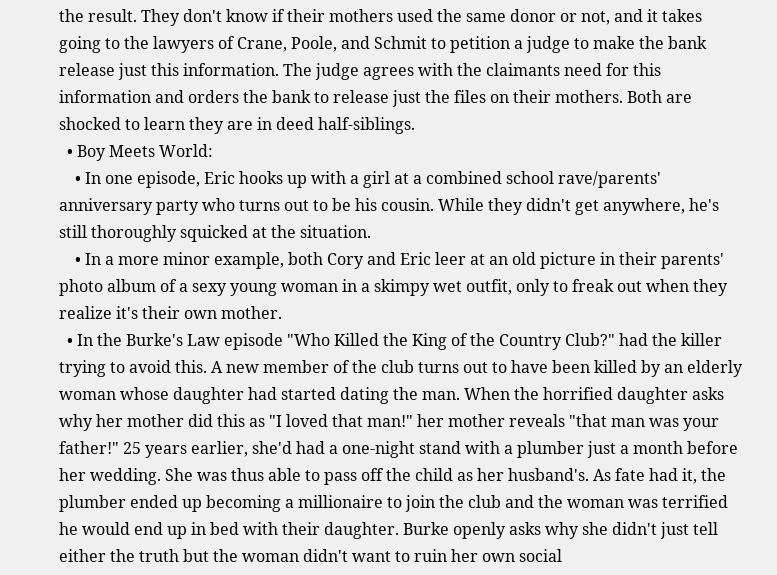the result. They don't know if their mothers used the same donor or not, and it takes going to the lawyers of Crane, Poole, and Schmit to petition a judge to make the bank release just this information. The judge agrees with the claimants need for this information and orders the bank to release just the files on their mothers. Both are shocked to learn they are in deed half-siblings.
  • Boy Meets World:
    • In one episode, Eric hooks up with a girl at a combined school rave/parents' anniversary party who turns out to be his cousin. While they didn't get anywhere, he's still thoroughly squicked at the situation.
    • In a more minor example, both Cory and Eric leer at an old picture in their parents' photo album of a sexy young woman in a skimpy wet outfit, only to freak out when they realize it's their own mother.
  • In the Burke's Law episode "Who Killed the King of the Country Club?" had the killer trying to avoid this. A new member of the club turns out to have been killed by an elderly woman whose daughter had started dating the man. When the horrified daughter asks why her mother did this as "I loved that man!" her mother reveals "that man was your father!" 25 years earlier, she'd had a one-night stand with a plumber just a month before her wedding. She was thus able to pass off the child as her husband's. As fate had it, the plumber ended up becoming a millionaire to join the club and the woman was terrified he would end up in bed with their daughter. Burke openly asks why she didn't just tell either the truth but the woman didn't want to ruin her own social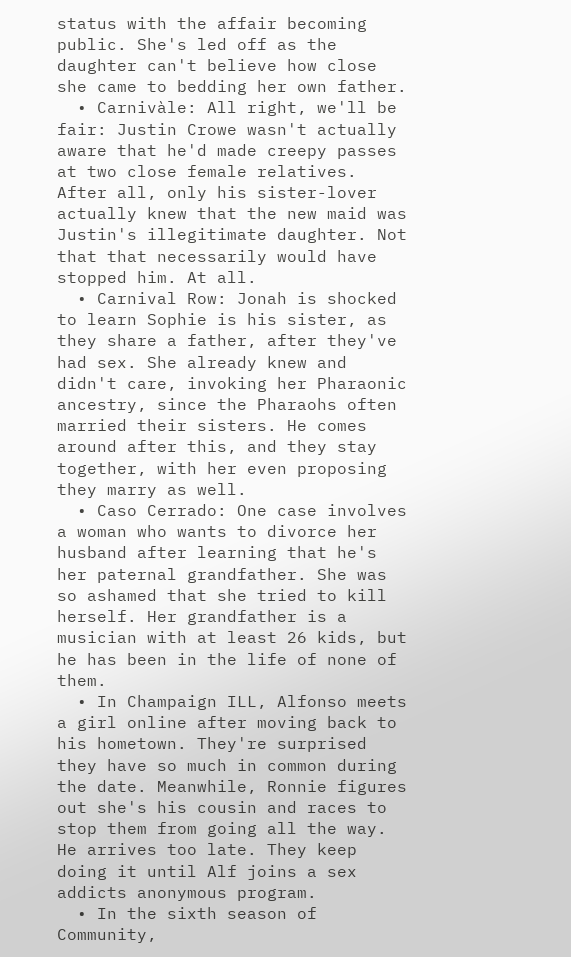status with the affair becoming public. She's led off as the daughter can't believe how close she came to bedding her own father.
  • Carnivàle: All right, we'll be fair: Justin Crowe wasn't actually aware that he'd made creepy passes at two close female relatives. After all, only his sister-lover actually knew that the new maid was Justin's illegitimate daughter. Not that that necessarily would have stopped him. At all.
  • Carnival Row: Jonah is shocked to learn Sophie is his sister, as they share a father, after they've had sex. She already knew and didn't care, invoking her Pharaonic ancestry, since the Pharaohs often married their sisters. He comes around after this, and they stay together, with her even proposing they marry as well.
  • Caso Cerrado: One case involves a woman who wants to divorce her husband after learning that he's her paternal grandfather. She was so ashamed that she tried to kill herself. Her grandfather is a musician with at least 26 kids, but he has been in the life of none of them.
  • In Champaign ILL, Alfonso meets a girl online after moving back to his hometown. They're surprised they have so much in common during the date. Meanwhile, Ronnie figures out she's his cousin and races to stop them from going all the way. He arrives too late. They keep doing it until Alf joins a sex addicts anonymous program.
  • In the sixth season of Community,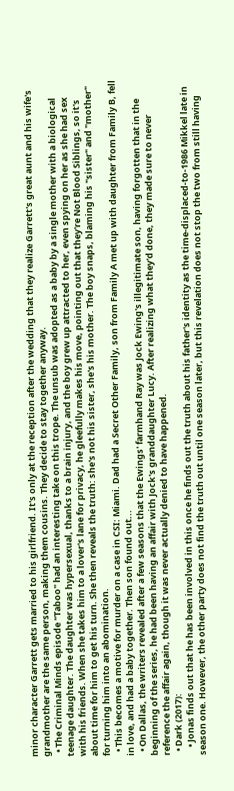minor character Garrett gets married to his girlfriend. It's only at the reception after the wedding that they realize Garrett's great aunt and his wife's grandmother are the same person, making them cousins. They decide to stay together anyway.
  • The Criminal Minds episode "Taboo" had an interesting take on this trope. The unsub was adopted as a baby by a single mother with a biological teenage daughter. The daughter was hypersexual, thanks to a brain injury, and the boy grew up attracted to her, even spying on her as she had sex with his friends. When she takes him to a lover's lane for privacy, he gleefully makes his move, pointing out that they're Not Blood Siblings, so it's about time for him to get his turn. She then reveals the truth: she's not his sister, she's his mother. The boy snaps, blaming his "sister" and "mother" for turning him into an abomination.
  • This becomes a motive for murder on a case in CSI: Miami. Dad had a Secret Other Family, son from Family A met up with daughter from Family B, fell in love, and had a baby together. Then son found out...
  • On Dallas, the writers revealed after a few seasons that the Ewings' farmhand Ray was Jock Ewing's illegitimate son, having forgotten that in the beginning of the series, he had been having an affair with Jock's granddaughter Lucy. After realizing what they'd done, they made sure to never reference the affair again, though it was never actually denied to have happened.
  • Dark (2017):
    • Jonas finds out that he has been involved in this once he finds out the truth about his father's identity as the time-displaced-to-1986 Mikkel late in season one. However, the other party does not find the truth out until one season later, but this revelation does not stop the two from still having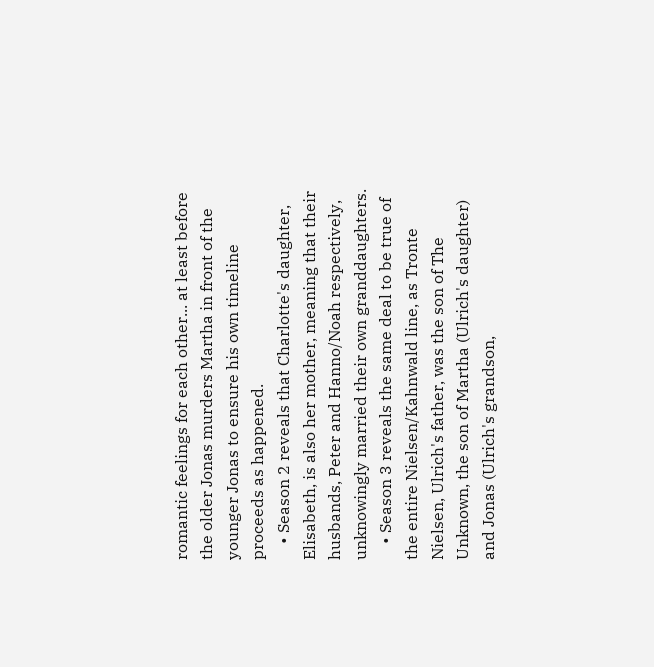romantic feelings for each other... at least before the older Jonas murders Martha in front of the younger Jonas to ensure his own timeline proceeds as happened.
    • Season 2 reveals that Charlotte's daughter, Elisabeth, is also her mother, meaning that their husbands, Peter and Hanno/Noah respectively, unknowingly married their own granddaughters.
    • Season 3 reveals the same deal to be true of the entire Nielsen/Kahnwald line, as Tronte Nielsen, Ulrich's father, was the son of The Unknown, the son of Martha (Ulrich's daughter) and Jonas (Ulrich's grandson,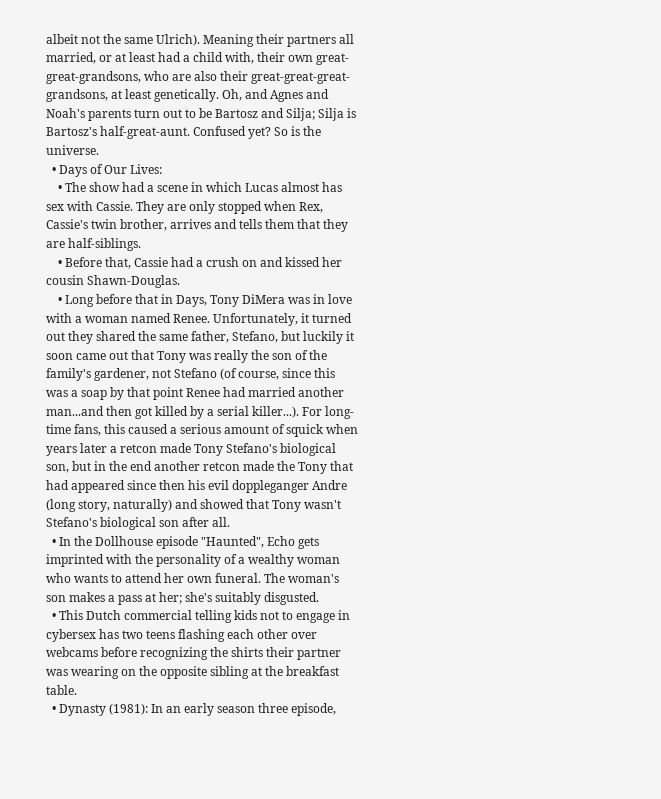albeit not the same Ulrich). Meaning their partners all married, or at least had a child with, their own great-great-grandsons, who are also their great-great-great-grandsons, at least genetically. Oh, and Agnes and Noah's parents turn out to be Bartosz and Silja; Silja is Bartosz's half-great-aunt. Confused yet? So is the universe.
  • Days of Our Lives:
    • The show had a scene in which Lucas almost has sex with Cassie. They are only stopped when Rex, Cassie's twin brother, arrives and tells them that they are half-siblings.
    • Before that, Cassie had a crush on and kissed her cousin Shawn-Douglas.
    • Long before that in Days, Tony DiMera was in love with a woman named Renee. Unfortunately, it turned out they shared the same father, Stefano, but luckily it soon came out that Tony was really the son of the family's gardener, not Stefano (of course, since this was a soap by that point Renee had married another man...and then got killed by a serial killer...). For long-time fans, this caused a serious amount of squick when years later a retcon made Tony Stefano's biological son, but in the end another retcon made the Tony that had appeared since then his evil doppleganger Andre (long story, naturally) and showed that Tony wasn't Stefano's biological son after all.
  • In the Dollhouse episode "Haunted", Echo gets imprinted with the personality of a wealthy woman who wants to attend her own funeral. The woman's son makes a pass at her; she's suitably disgusted.
  • This Dutch commercial telling kids not to engage in cybersex has two teens flashing each other over webcams before recognizing the shirts their partner was wearing on the opposite sibling at the breakfast table.
  • Dynasty (1981): In an early season three episode,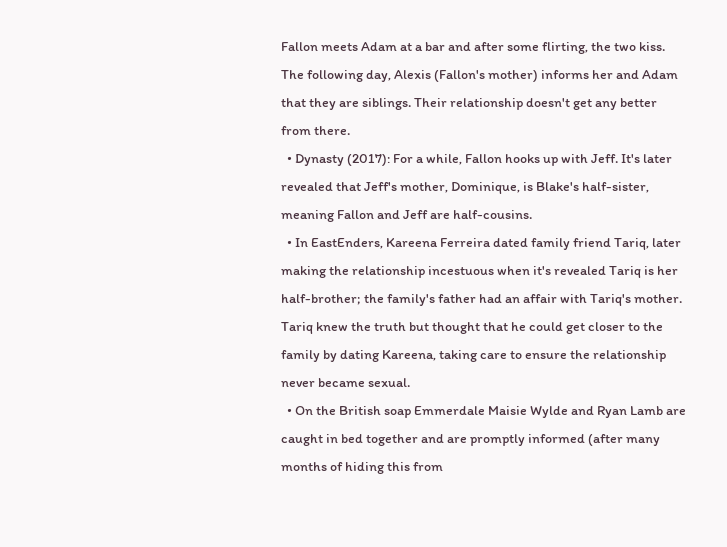Fallon meets Adam at a bar and after some flirting, the two kiss. The following day, Alexis (Fallon's mother) informs her and Adam that they are siblings. Their relationship doesn't get any better from there.
  • Dynasty (2017): For a while, Fallon hooks up with Jeff. It's later revealed that Jeff's mother, Dominique, is Blake's half-sister, meaning Fallon and Jeff are half-cousins.
  • In EastEnders, Kareena Ferreira dated family friend Tariq, later making the relationship incestuous when it's revealed Tariq is her half-brother; the family's father had an affair with Tariq's mother. Tariq knew the truth but thought that he could get closer to the family by dating Kareena, taking care to ensure the relationship never became sexual.
  • On the British soap Emmerdale Maisie Wylde and Ryan Lamb are caught in bed together and are promptly informed (after many months of hiding this from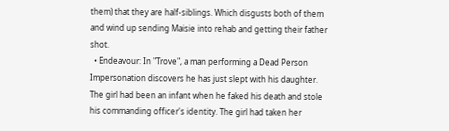them) that they are half-siblings. Which disgusts both of them and wind up sending Maisie into rehab and getting their father shot.
  • Endeavour: In "Trove", a man performing a Dead Person Impersonation discovers he has just slept with his daughter. The girl had been an infant when he faked his death and stole his commanding officer's identity. The girl had taken her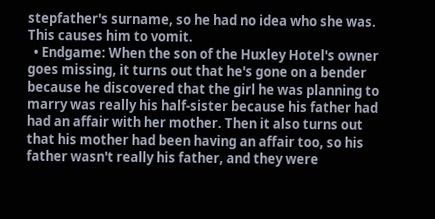stepfather's surname, so he had no idea who she was. This causes him to vomit.
  • Endgame: When the son of the Huxley Hotel's owner goes missing, it turns out that he's gone on a bender because he discovered that the girl he was planning to marry was really his half-sister because his father had had an affair with her mother. Then it also turns out that his mother had been having an affair too, so his father wasn't really his father, and they were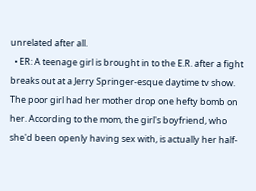unrelated after all.
  • ER: A teenage girl is brought in to the E.R. after a fight breaks out at a Jerry Springer-esque daytime tv show. The poor girl had her mother drop one hefty bomb on her. According to the mom, the girl's boyfriend, who she'd been openly having sex with, is actually her half-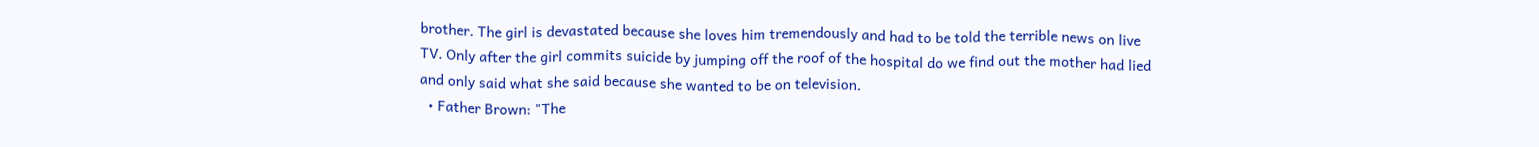brother. The girl is devastated because she loves him tremendously and had to be told the terrible news on live TV. Only after the girl commits suicide by jumping off the roof of the hospital do we find out the mother had lied and only said what she said because she wanted to be on television.
  • Father Brown: "The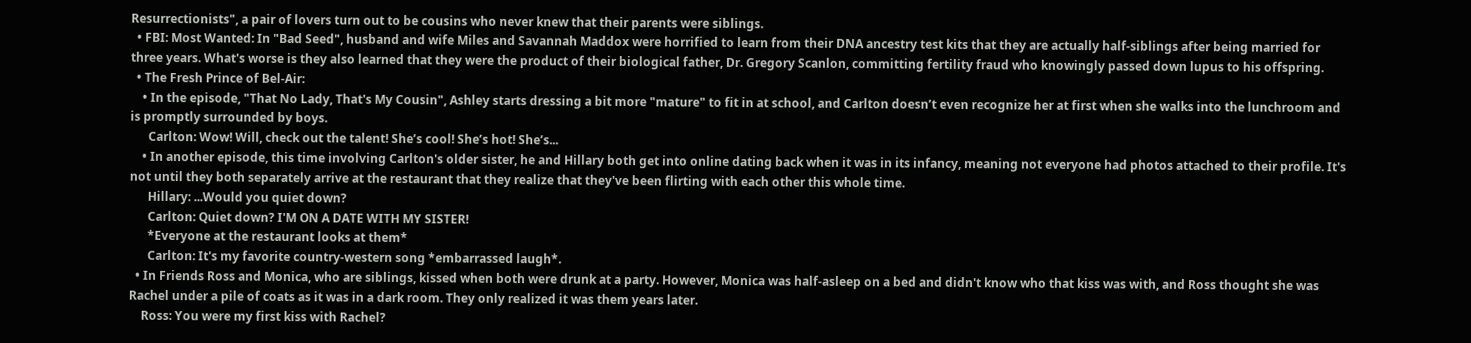Resurrectionists", a pair of lovers turn out to be cousins who never knew that their parents were siblings.
  • FBI: Most Wanted: In "Bad Seed", husband and wife Miles and Savannah Maddox were horrified to learn from their DNA ancestry test kits that they are actually half-siblings after being married for three years. What's worse is they also learned that they were the product of their biological father, Dr. Gregory Scanlon, committing fertility fraud who knowingly passed down lupus to his offspring.
  • The Fresh Prince of Bel-Air:
    • In the episode, "That No Lady, That's My Cousin", Ashley starts dressing a bit more "mature" to fit in at school, and Carlton doesn’t even recognize her at first when she walks into the lunchroom and is promptly surrounded by boys.
      Carlton: Wow! Will, check out the talent! She’s cool! She’s hot! She’s...
    • In another episode, this time involving Carlton's older sister, he and Hillary both get into online dating back when it was in its infancy, meaning not everyone had photos attached to their profile. It's not until they both separately arrive at the restaurant that they realize that they've been flirting with each other this whole time.
      Hillary: ...Would you quiet down?
      Carlton: Quiet down? I'M ON A DATE WITH MY SISTER!
      *Everyone at the restaurant looks at them*
      Carlton: It's my favorite country-western song *embarrassed laugh*.
  • In Friends Ross and Monica, who are siblings, kissed when both were drunk at a party. However, Monica was half-asleep on a bed and didn't know who that kiss was with, and Ross thought she was Rachel under a pile of coats as it was in a dark room. They only realized it was them years later.
    Ross: You were my first kiss with Rachel?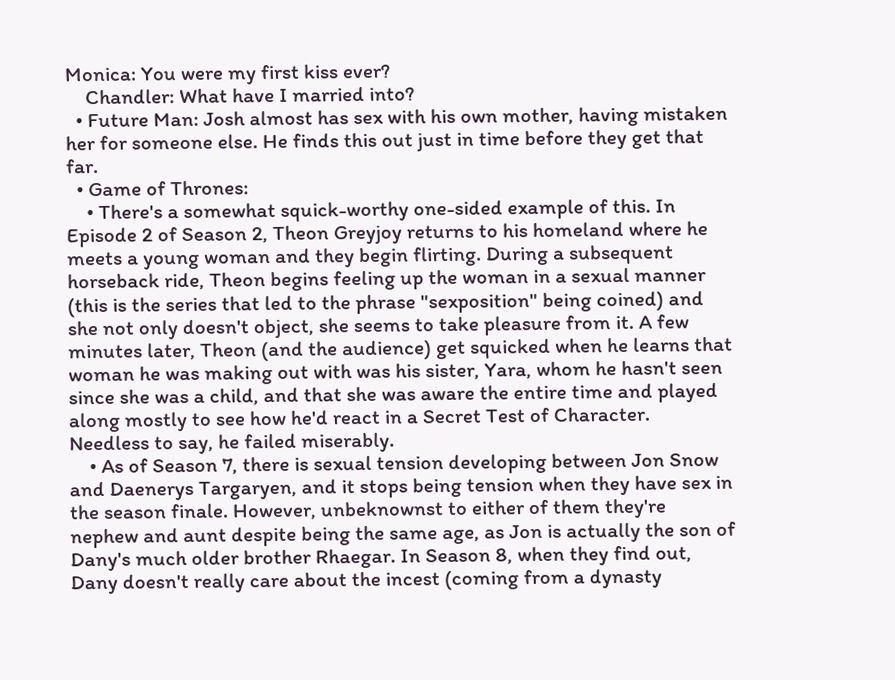Monica: You were my first kiss ever?
    Chandler: What have I married into?
  • Future Man: Josh almost has sex with his own mother, having mistaken her for someone else. He finds this out just in time before they get that far.
  • Game of Thrones:
    • There's a somewhat squick-worthy one-sided example of this. In Episode 2 of Season 2, Theon Greyjoy returns to his homeland where he meets a young woman and they begin flirting. During a subsequent horseback ride, Theon begins feeling up the woman in a sexual manner (this is the series that led to the phrase "sexposition" being coined) and she not only doesn't object, she seems to take pleasure from it. A few minutes later, Theon (and the audience) get squicked when he learns that woman he was making out with was his sister, Yara, whom he hasn't seen since she was a child, and that she was aware the entire time and played along mostly to see how he'd react in a Secret Test of Character. Needless to say, he failed miserably.
    • As of Season 7, there is sexual tension developing between Jon Snow and Daenerys Targaryen, and it stops being tension when they have sex in the season finale. However, unbeknownst to either of them they're nephew and aunt despite being the same age, as Jon is actually the son of Dany's much older brother Rhaegar. In Season 8, when they find out, Dany doesn't really care about the incest (coming from a dynasty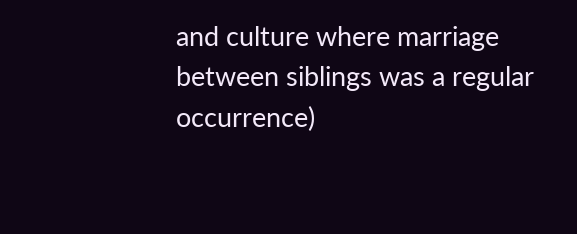and culture where marriage between siblings was a regular occurrence)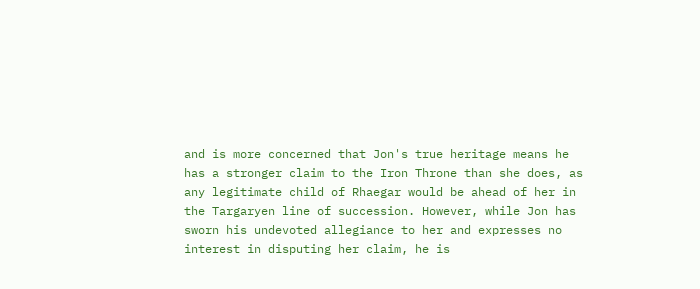and is more concerned that Jon's true heritage means he has a stronger claim to the Iron Throne than she does, as any legitimate child of Rhaegar would be ahead of her in the Targaryen line of succession. However, while Jon has sworn his undevoted allegiance to her and expresses no interest in disputing her claim, he is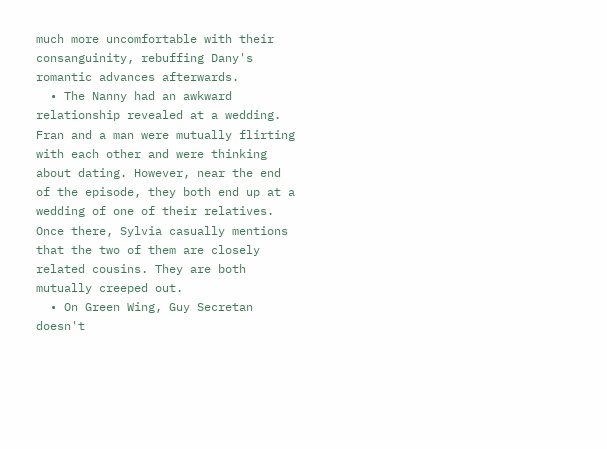much more uncomfortable with their consanguinity, rebuffing Dany's romantic advances afterwards.
  • The Nanny had an awkward relationship revealed at a wedding. Fran and a man were mutually flirting with each other and were thinking about dating. However, near the end of the episode, they both end up at a wedding of one of their relatives. Once there, Sylvia casually mentions that the two of them are closely related cousins. They are both mutually creeped out.
  • On Green Wing, Guy Secretan doesn't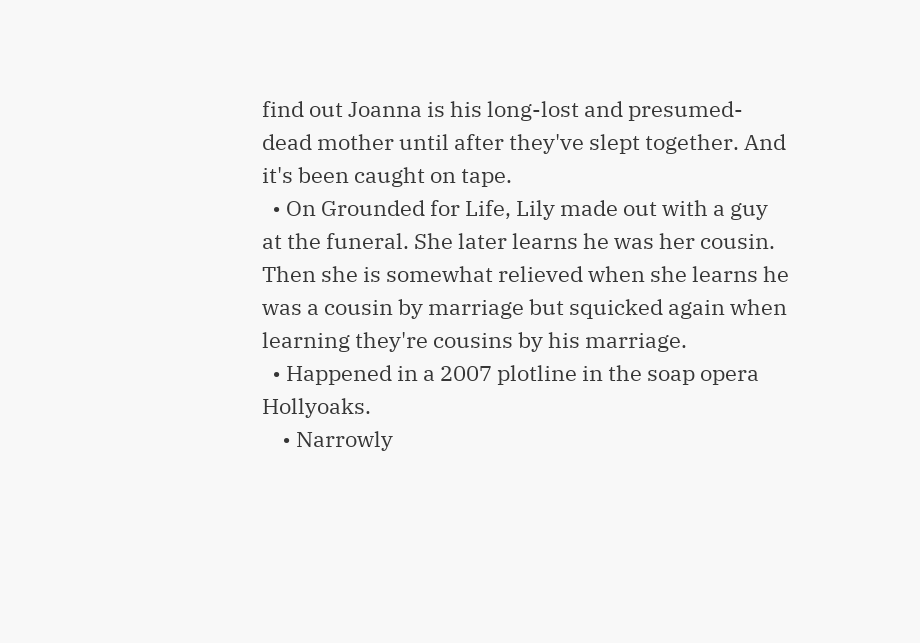find out Joanna is his long-lost and presumed-dead mother until after they've slept together. And it's been caught on tape.
  • On Grounded for Life, Lily made out with a guy at the funeral. She later learns he was her cousin. Then she is somewhat relieved when she learns he was a cousin by marriage but squicked again when learning they're cousins by his marriage.
  • Happened in a 2007 plotline in the soap opera Hollyoaks.
    • Narrowly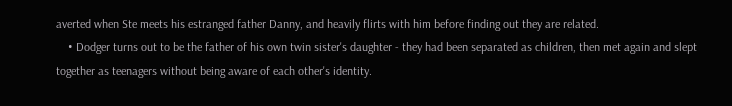averted when Ste meets his estranged father Danny, and heavily flirts with him before finding out they are related.
    • Dodger turns out to be the father of his own twin sister's daughter - they had been separated as children, then met again and slept together as teenagers without being aware of each other's identity.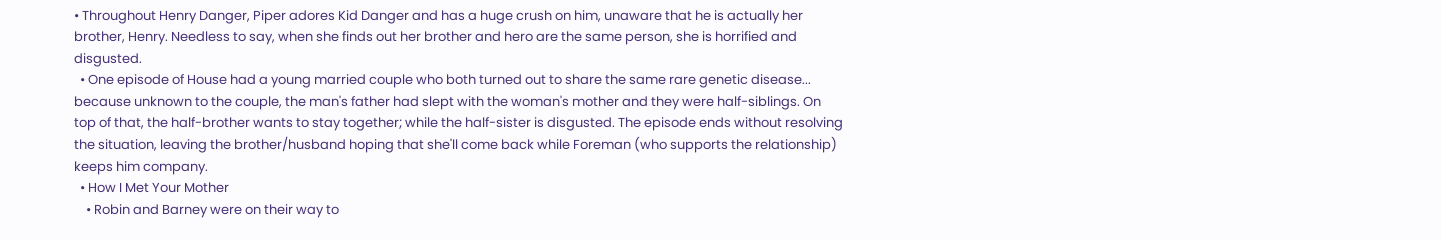• Throughout Henry Danger, Piper adores Kid Danger and has a huge crush on him, unaware that he is actually her brother, Henry. Needless to say, when she finds out her brother and hero are the same person, she is horrified and disgusted.
  • One episode of House had a young married couple who both turned out to share the same rare genetic disease... because unknown to the couple, the man's father had slept with the woman's mother and they were half-siblings. On top of that, the half-brother wants to stay together; while the half-sister is disgusted. The episode ends without resolving the situation, leaving the brother/husband hoping that she'll come back while Foreman (who supports the relationship) keeps him company.
  • How I Met Your Mother
    • Robin and Barney were on their way to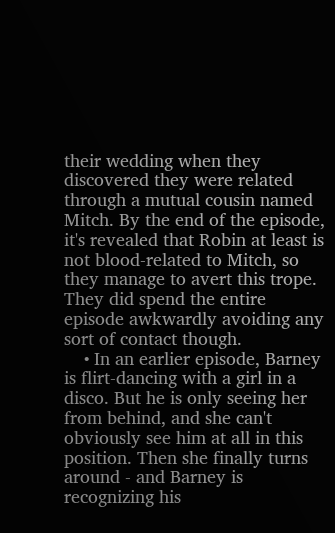their wedding when they discovered they were related through a mutual cousin named Mitch. By the end of the episode, it's revealed that Robin at least is not blood-related to Mitch, so they manage to avert this trope. They did spend the entire episode awkwardly avoiding any sort of contact though.
    • In an earlier episode, Barney is flirt-dancing with a girl in a disco. But he is only seeing her from behind, and she can't obviously see him at all in this position. Then she finally turns around - and Barney is recognizing his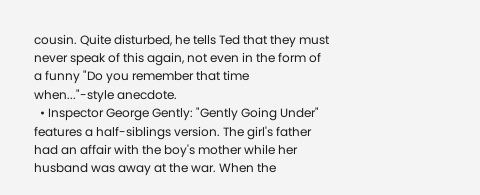cousin. Quite disturbed, he tells Ted that they must never speak of this again, not even in the form of a funny "Do you remember that time when..."-style anecdote.
  • Inspector George Gently: "Gently Going Under" features a half-siblings version. The girl's father had an affair with the boy's mother while her husband was away at the war. When the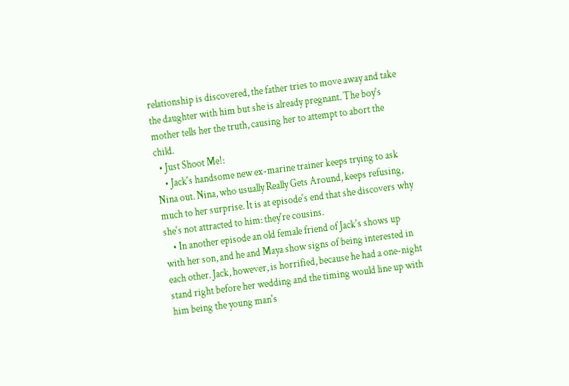relationship is discovered, the father tries to move away and take the daughter with him but she is already pregnant. The boy's mother tells her the truth, causing her to attempt to abort the child.
  • Just Shoot Me!:
    • Jack's handsome new ex-marine trainer keeps trying to ask Nina out. Nina, who usually Really Gets Around, keeps refusing, much to her surprise. It is at episode's end that she discovers why she's not attracted to him: they're cousins.
    • In another episode an old female friend of Jack's shows up with her son, and he and Maya show signs of being interested in each other. Jack, however, is horrified, because he had a one-night stand right before her wedding and the timing would line up with him being the young man's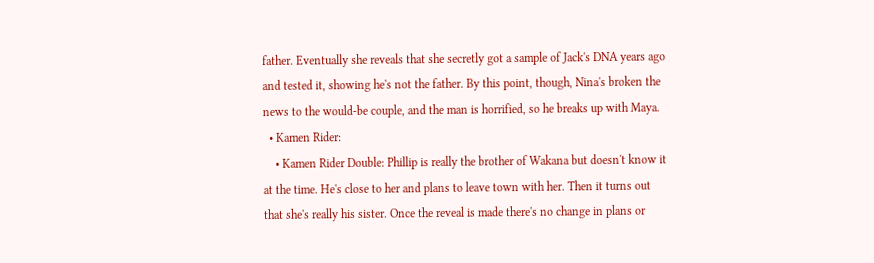father. Eventually she reveals that she secretly got a sample of Jack's DNA years ago and tested it, showing he's not the father. By this point, though, Nina's broken the news to the would-be couple, and the man is horrified, so he breaks up with Maya.
  • Kamen Rider:
    • Kamen Rider Double: Phillip is really the brother of Wakana but doesn't know it at the time. He's close to her and plans to leave town with her. Then it turns out that she's really his sister. Once the reveal is made there's no change in plans or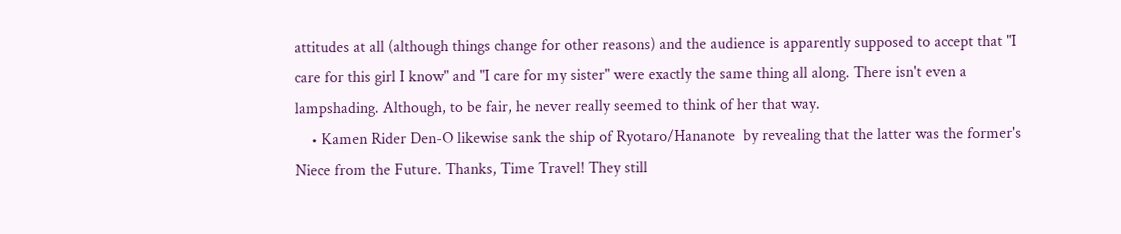attitudes at all (although things change for other reasons) and the audience is apparently supposed to accept that "I care for this girl I know" and "I care for my sister" were exactly the same thing all along. There isn't even a lampshading. Although, to be fair, he never really seemed to think of her that way.
    • Kamen Rider Den-O likewise sank the ship of Ryotaro/Hananote  by revealing that the latter was the former's Niece from the Future. Thanks, Time Travel! They still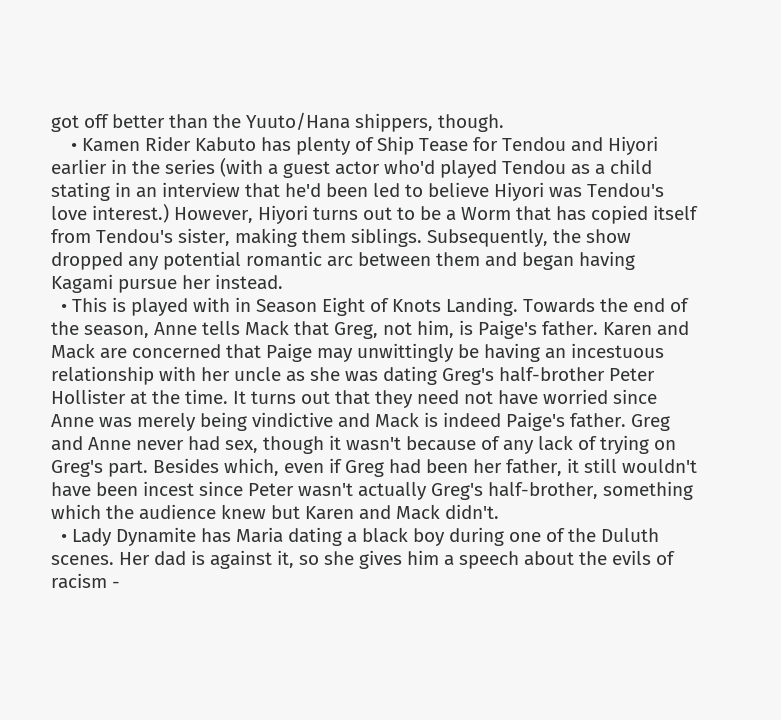got off better than the Yuuto/Hana shippers, though.
    • Kamen Rider Kabuto has plenty of Ship Tease for Tendou and Hiyori earlier in the series (with a guest actor who'd played Tendou as a child stating in an interview that he'd been led to believe Hiyori was Tendou's love interest.) However, Hiyori turns out to be a Worm that has copied itself from Tendou's sister, making them siblings. Subsequently, the show dropped any potential romantic arc between them and began having Kagami pursue her instead.
  • This is played with in Season Eight of Knots Landing. Towards the end of the season, Anne tells Mack that Greg, not him, is Paige's father. Karen and Mack are concerned that Paige may unwittingly be having an incestuous relationship with her uncle as she was dating Greg's half-brother Peter Hollister at the time. It turns out that they need not have worried since Anne was merely being vindictive and Mack is indeed Paige's father. Greg and Anne never had sex, though it wasn't because of any lack of trying on Greg's part. Besides which, even if Greg had been her father, it still wouldn't have been incest since Peter wasn't actually Greg's half-brother, something which the audience knew but Karen and Mack didn't.
  • Lady Dynamite has Maria dating a black boy during one of the Duluth scenes. Her dad is against it, so she gives him a speech about the evils of racism -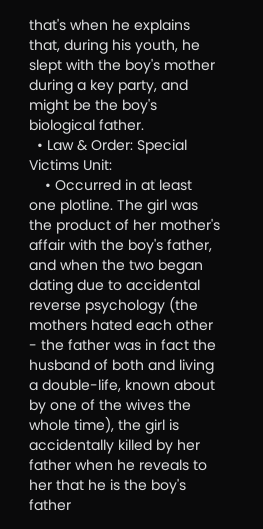that's when he explains that, during his youth, he slept with the boy's mother during a key party, and might be the boy's biological father.
  • Law & Order: Special Victims Unit:
    • Occurred in at least one plotline. The girl was the product of her mother's affair with the boy's father, and when the two began dating due to accidental reverse psychology (the mothers hated each other - the father was in fact the husband of both and living a double-life, known about by one of the wives the whole time), the girl is accidentally killed by her father when he reveals to her that he is the boy's father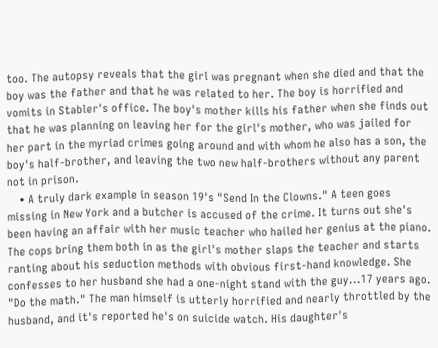too. The autopsy reveals that the girl was pregnant when she died and that the boy was the father and that he was related to her. The boy is horrified and vomits in Stabler's office. The boy's mother kills his father when she finds out that he was planning on leaving her for the girl's mother, who was jailed for her part in the myriad crimes going around and with whom he also has a son, the boy's half-brother, and leaving the two new half-brothers without any parent not in prison.
    • A truly dark example in season 19's "Send In the Clowns." A teen goes missing in New York and a butcher is accused of the crime. It turns out she's been having an affair with her music teacher who hailed her genius at the piano. The cops bring them both in as the girl's mother slaps the teacher and starts ranting about his seduction methods with obvious first-hand knowledge. She confesses to her husband she had a one-night stand with the guy...17 years ago. "Do the math." The man himself is utterly horrified and nearly throttled by the husband, and it's reported he's on suicide watch. His daughter's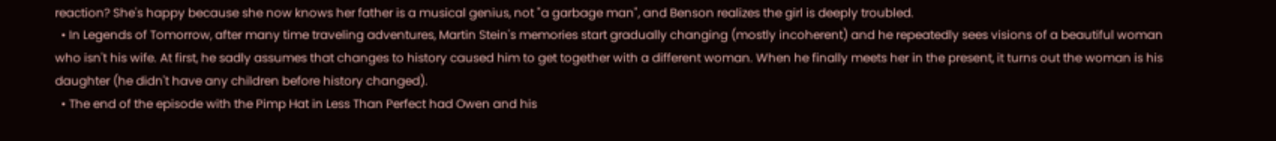reaction? She's happy because she now knows her father is a musical genius, not "a garbage man", and Benson realizes the girl is deeply troubled.
  • In Legends of Tomorrow, after many time traveling adventures, Martin Stein's memories start gradually changing (mostly incoherent) and he repeatedly sees visions of a beautiful woman who isn't his wife. At first, he sadly assumes that changes to history caused him to get together with a different woman. When he finally meets her in the present, it turns out the woman is his daughter (he didn't have any children before history changed).
  • The end of the episode with the Pimp Hat in Less Than Perfect had Owen and his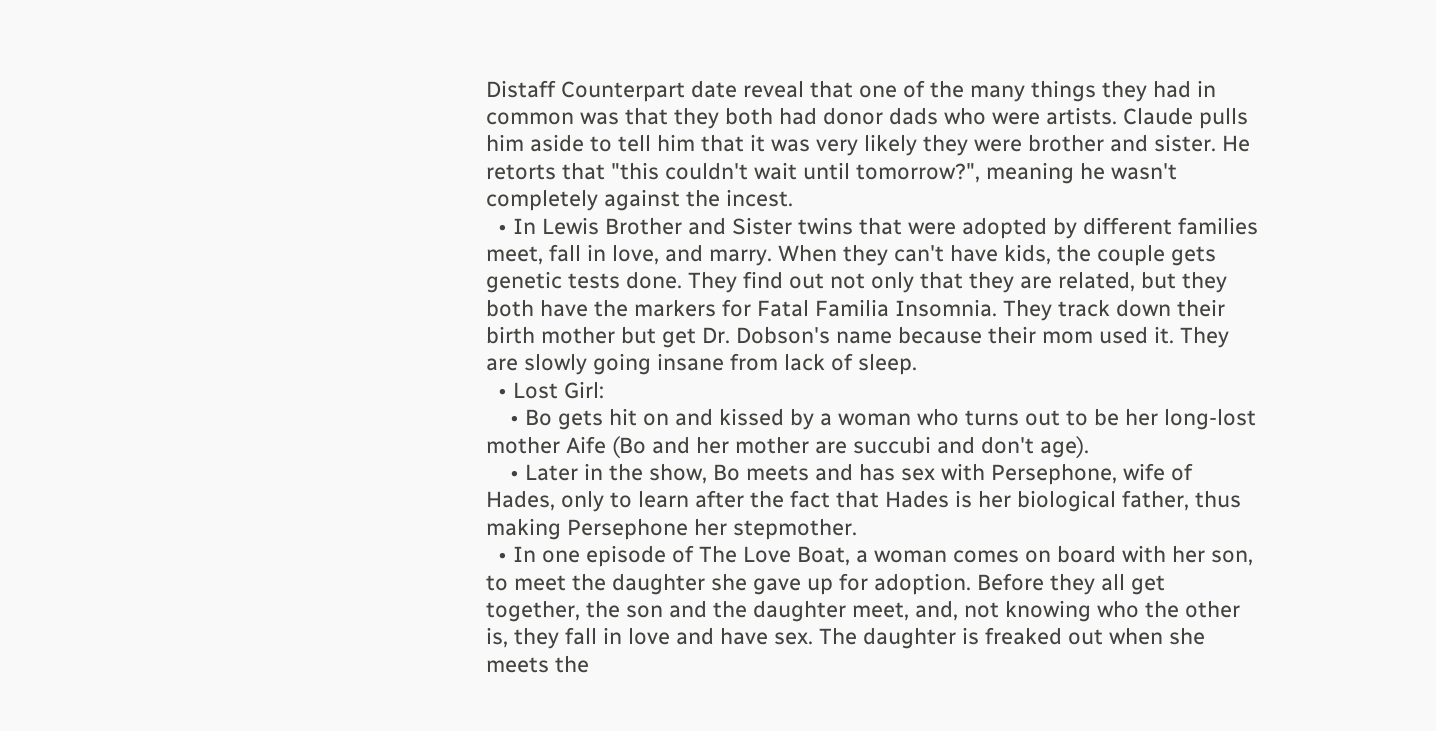Distaff Counterpart date reveal that one of the many things they had in common was that they both had donor dads who were artists. Claude pulls him aside to tell him that it was very likely they were brother and sister. He retorts that "this couldn't wait until tomorrow?", meaning he wasn't completely against the incest.
  • In Lewis Brother and Sister twins that were adopted by different families meet, fall in love, and marry. When they can't have kids, the couple gets genetic tests done. They find out not only that they are related, but they both have the markers for Fatal Familia Insomnia. They track down their birth mother but get Dr. Dobson's name because their mom used it. They are slowly going insane from lack of sleep.
  • Lost Girl:
    • Bo gets hit on and kissed by a woman who turns out to be her long-lost mother Aife (Bo and her mother are succubi and don't age).
    • Later in the show, Bo meets and has sex with Persephone, wife of Hades, only to learn after the fact that Hades is her biological father, thus making Persephone her stepmother.
  • In one episode of The Love Boat, a woman comes on board with her son, to meet the daughter she gave up for adoption. Before they all get together, the son and the daughter meet, and, not knowing who the other is, they fall in love and have sex. The daughter is freaked out when she meets the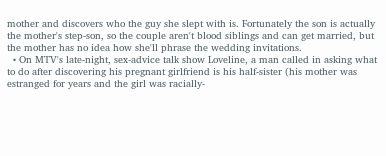mother and discovers who the guy she slept with is. Fortunately the son is actually the mother's step-son, so the couple aren't blood siblings and can get married, but the mother has no idea how she'll phrase the wedding invitations.
  • On MTV's late-night, sex-advice talk show Loveline, a man called in asking what to do after discovering his pregnant girlfriend is his half-sister (his mother was estranged for years and the girl was racially-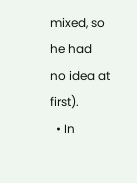mixed, so he had no idea at first).
  • In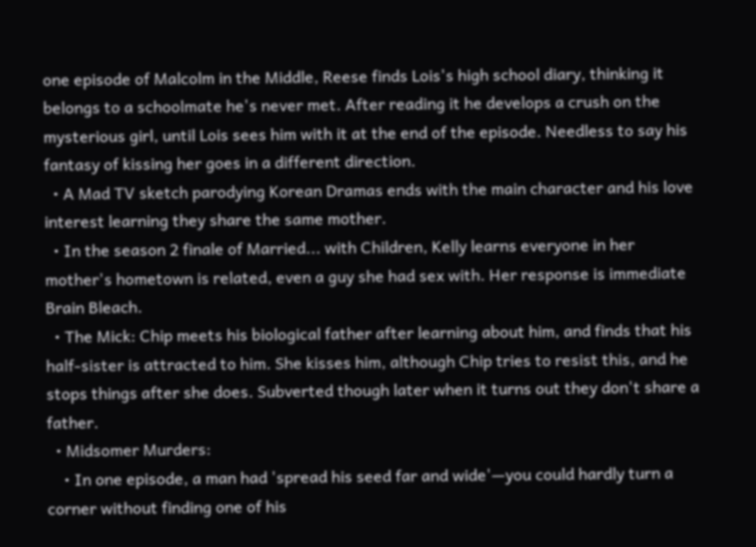one episode of Malcolm in the Middle, Reese finds Lois's high school diary, thinking it belongs to a schoolmate he's never met. After reading it he develops a crush on the mysterious girl, until Lois sees him with it at the end of the episode. Needless to say his fantasy of kissing her goes in a different direction.
  • A Mad TV sketch parodying Korean Dramas ends with the main character and his love interest learning they share the same mother.
  • In the season 2 finale of Married... with Children, Kelly learns everyone in her mother's hometown is related, even a guy she had sex with. Her response is immediate Brain Bleach.
  • The Mick: Chip meets his biological father after learning about him, and finds that his half-sister is attracted to him. She kisses him, although Chip tries to resist this, and he stops things after she does. Subverted though later when it turns out they don't share a father.
  • Midsomer Murders:
    • In one episode, a man had 'spread his seed far and wide'—you could hardly turn a corner without finding one of his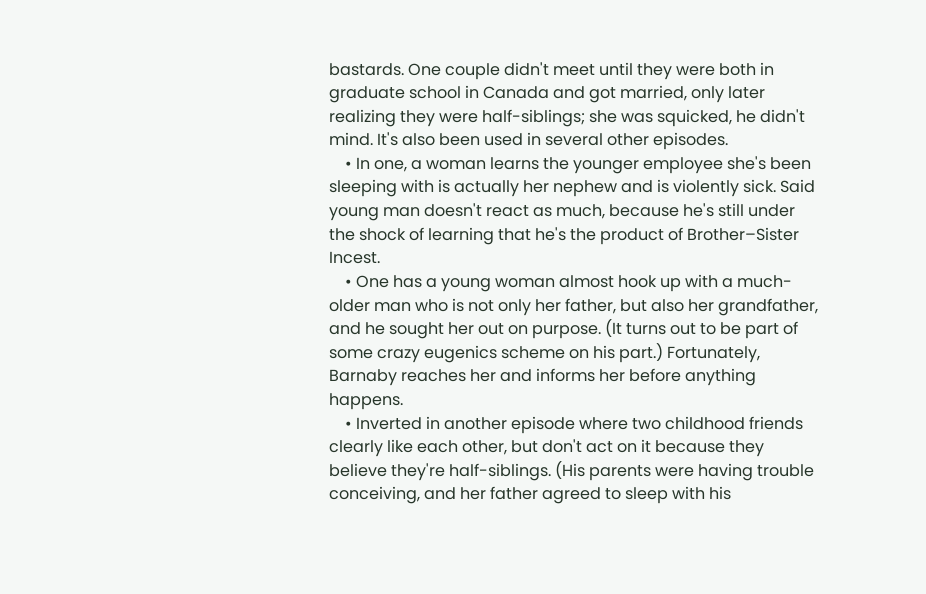bastards. One couple didn't meet until they were both in graduate school in Canada and got married, only later realizing they were half-siblings; she was squicked, he didn't mind. It's also been used in several other episodes.
    • In one, a woman learns the younger employee she's been sleeping with is actually her nephew and is violently sick. Said young man doesn't react as much, because he's still under the shock of learning that he's the product of Brother–Sister Incest.
    • One has a young woman almost hook up with a much-older man who is not only her father, but also her grandfather, and he sought her out on purpose. (It turns out to be part of some crazy eugenics scheme on his part.) Fortunately, Barnaby reaches her and informs her before anything happens.
    • Inverted in another episode where two childhood friends clearly like each other, but don't act on it because they believe they're half-siblings. (His parents were having trouble conceiving, and her father agreed to sleep with his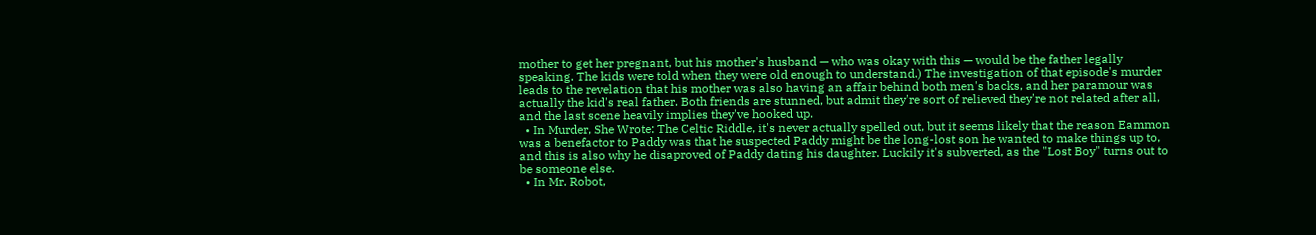mother to get her pregnant, but his mother's husband — who was okay with this — would be the father legally speaking. The kids were told when they were old enough to understand.) The investigation of that episode's murder leads to the revelation that his mother was also having an affair behind both men's backs, and her paramour was actually the kid's real father. Both friends are stunned, but admit they're sort of relieved they're not related after all, and the last scene heavily implies they've hooked up.
  • In Murder, She Wrote: The Celtic Riddle, it's never actually spelled out, but it seems likely that the reason Eammon was a benefactor to Paddy was that he suspected Paddy might be the long-lost son he wanted to make things up to, and this is also why he disaproved of Paddy dating his daughter. Luckily it's subverted, as the "Lost Boy" turns out to be someone else.
  • In Mr. Robot,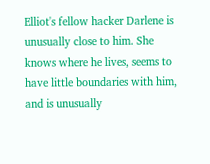Elliot's fellow hacker Darlene is unusually close to him. She knows where he lives, seems to have little boundaries with him, and is unusually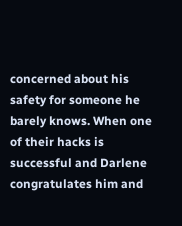concerned about his safety for someone he barely knows. When one of their hacks is successful and Darlene congratulates him and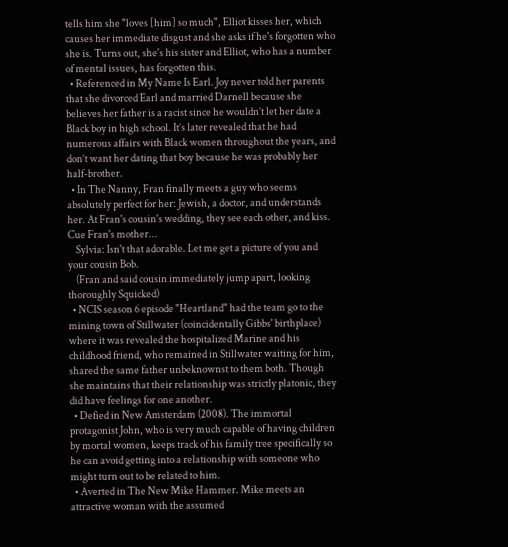tells him she "loves [him] so much", Elliot kisses her, which causes her immediate disgust and she asks if he's forgotten who she is. Turns out, she's his sister and Elliot, who has a number of mental issues, has forgotten this.
  • Referenced in My Name Is Earl. Joy never told her parents that she divorced Earl and married Darnell because she believes her father is a racist since he wouldn’t let her date a Black boy in high school. It’s later revealed that he had numerous affairs with Black women throughout the years, and don’t want her dating that boy because he was probably her half-brother.
  • In The Nanny, Fran finally meets a guy who seems absolutely perfect for her: Jewish, a doctor, and understands her. At Fran's cousin's wedding, they see each other, and kiss. Cue Fran's mother...
    Sylvia: Isn't that adorable. Let me get a picture of you and your cousin Bob.
    (Fran and said cousin immediately jump apart, looking thoroughly Squicked)
  • NCIS season 6 episode "Heartland" had the team go to the mining town of Stillwater (coincidentally Gibbs' birthplace) where it was revealed the hospitalized Marine and his childhood friend, who remained in Stillwater waiting for him, shared the same father unbeknownst to them both. Though she maintains that their relationship was strictly platonic, they did have feelings for one another.
  • Defied in New Amsterdam (2008). The immortal protagonist John, who is very much capable of having children by mortal women, keeps track of his family tree specifically so he can avoid getting into a relationship with someone who might turn out to be related to him.
  • Averted in The New Mike Hammer. Mike meets an attractive woman with the assumed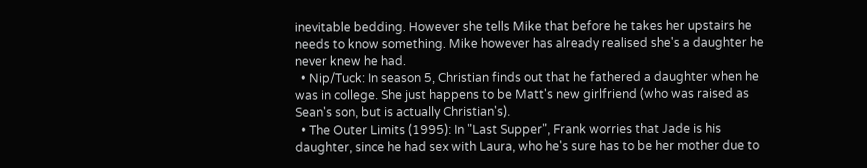inevitable bedding. However she tells Mike that before he takes her upstairs he needs to know something. Mike however has already realised she's a daughter he never knew he had.
  • Nip/Tuck: In season 5, Christian finds out that he fathered a daughter when he was in college. She just happens to be Matt's new girlfriend (who was raised as Sean's son, but is actually Christian's).
  • The Outer Limits (1995): In "Last Supper", Frank worries that Jade is his daughter, since he had sex with Laura, who he's sure has to be her mother due to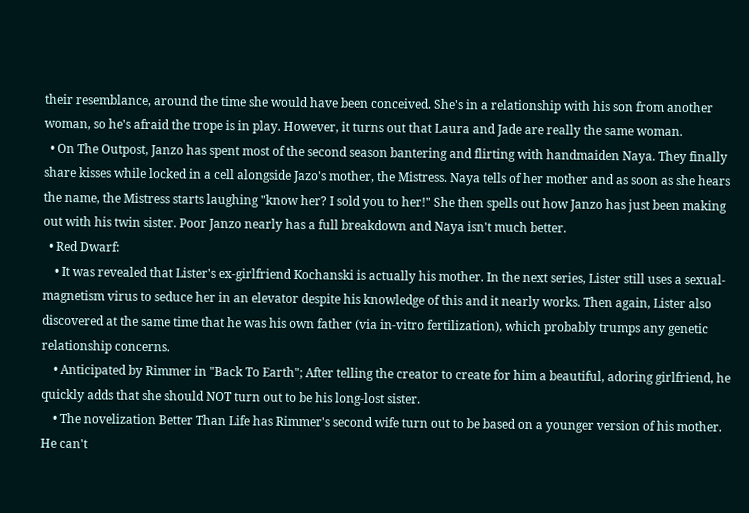their resemblance, around the time she would have been conceived. She's in a relationship with his son from another woman, so he's afraid the trope is in play. However, it turns out that Laura and Jade are really the same woman.
  • On The Outpost, Janzo has spent most of the second season bantering and flirting with handmaiden Naya. They finally share kisses while locked in a cell alongside Jazo's mother, the Mistress. Naya tells of her mother and as soon as she hears the name, the Mistress starts laughing "know her? I sold you to her!" She then spells out how Janzo has just been making out with his twin sister. Poor Janzo nearly has a full breakdown and Naya isn't much better.
  • Red Dwarf:
    • It was revealed that Lister's ex-girlfriend Kochanski is actually his mother. In the next series, Lister still uses a sexual-magnetism virus to seduce her in an elevator despite his knowledge of this and it nearly works. Then again, Lister also discovered at the same time that he was his own father (via in-vitro fertilization), which probably trumps any genetic relationship concerns.
    • Anticipated by Rimmer in "Back To Earth"; After telling the creator to create for him a beautiful, adoring girlfriend, he quickly adds that she should NOT turn out to be his long-lost sister.
    • The novelization Better Than Life has Rimmer's second wife turn out to be based on a younger version of his mother. He can't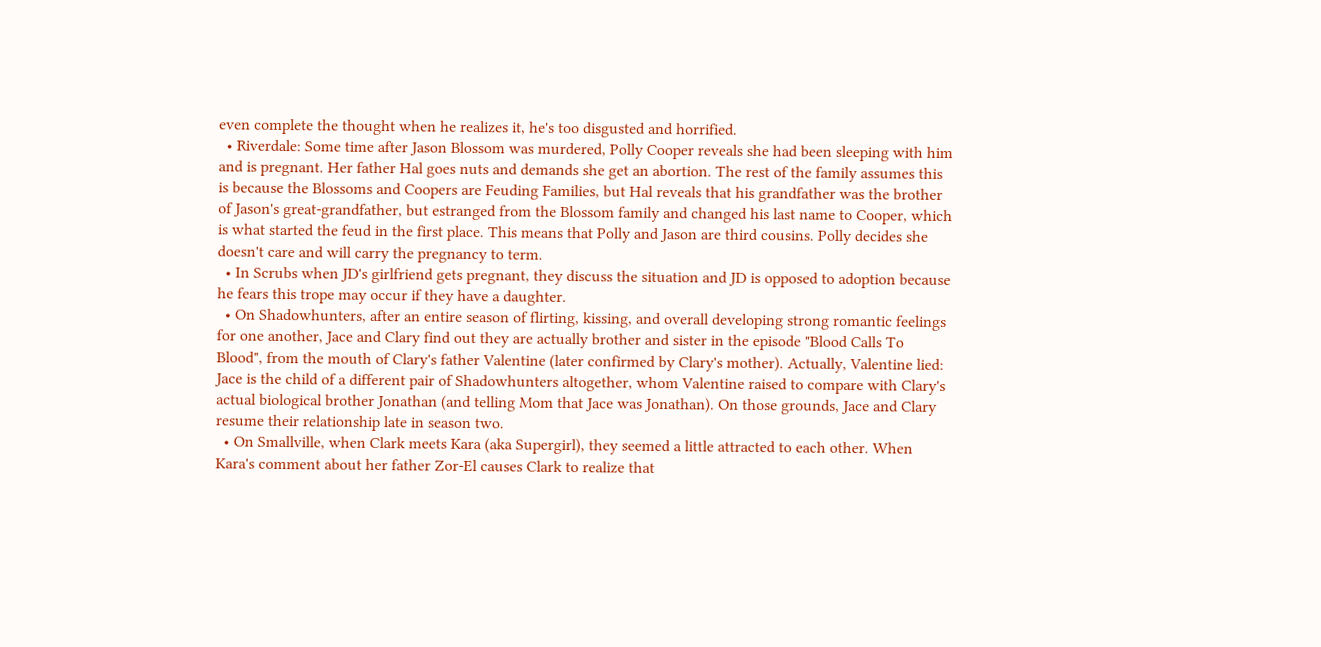even complete the thought when he realizes it, he's too disgusted and horrified.
  • Riverdale: Some time after Jason Blossom was murdered, Polly Cooper reveals she had been sleeping with him and is pregnant. Her father Hal goes nuts and demands she get an abortion. The rest of the family assumes this is because the Blossoms and Coopers are Feuding Families, but Hal reveals that his grandfather was the brother of Jason's great-grandfather, but estranged from the Blossom family and changed his last name to Cooper, which is what started the feud in the first place. This means that Polly and Jason are third cousins. Polly decides she doesn't care and will carry the pregnancy to term.
  • In Scrubs when JD's girlfriend gets pregnant, they discuss the situation and JD is opposed to adoption because he fears this trope may occur if they have a daughter.
  • On Shadowhunters, after an entire season of flirting, kissing, and overall developing strong romantic feelings for one another, Jace and Clary find out they are actually brother and sister in the episode "Blood Calls To Blood", from the mouth of Clary's father Valentine (later confirmed by Clary's mother). Actually, Valentine lied: Jace is the child of a different pair of Shadowhunters altogether, whom Valentine raised to compare with Clary's actual biological brother Jonathan (and telling Mom that Jace was Jonathan). On those grounds, Jace and Clary resume their relationship late in season two.
  • On Smallville, when Clark meets Kara (aka Supergirl), they seemed a little attracted to each other. When Kara's comment about her father Zor-El causes Clark to realize that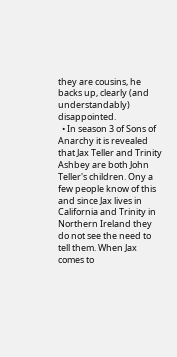they are cousins, he backs up, clearly (and understandably) disappointed.
  • In season 3 of Sons of Anarchy it is revealed that Jax Teller and Trinity Ashbey are both John Teller's children. Ony a few people know of this and since Jax lives in California and Trinity in Northern Ireland they do not see the need to tell them. When Jax comes to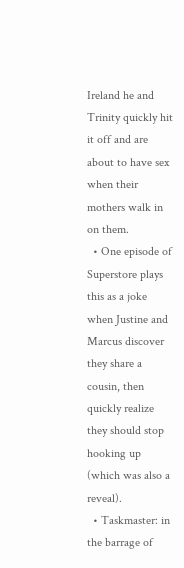Ireland he and Trinity quickly hit it off and are about to have sex when their mothers walk in on them.
  • One episode of Superstore plays this as a joke when Justine and Marcus discover they share a cousin, then quickly realize they should stop hooking up (which was also a reveal).
  • Taskmaster: in the barrage of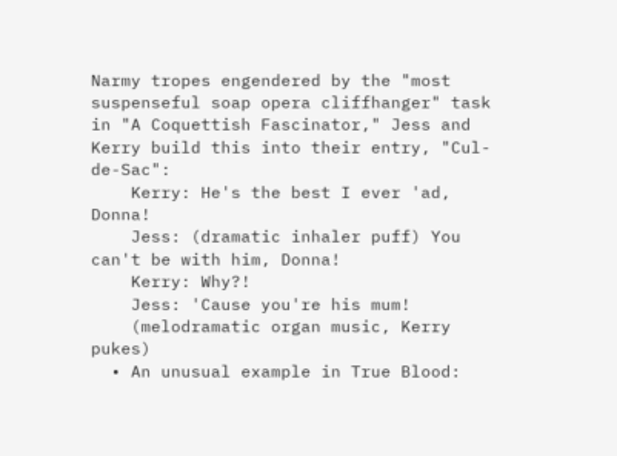Narmy tropes engendered by the "most suspenseful soap opera cliffhanger" task in "A Coquettish Fascinator," Jess and Kerry build this into their entry, "Cul-de-Sac":
    Kerry: He's the best I ever 'ad, Donna!
    Jess: (dramatic inhaler puff) You can't be with him, Donna!
    Kerry: Why?!
    Jess: 'Cause you're his mum!
    (melodramatic organ music, Kerry pukes)
  • An unusual example in True Blood: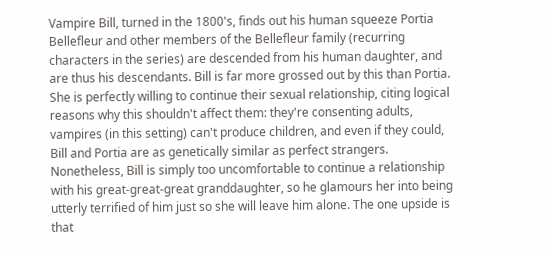Vampire Bill, turned in the 1800's, finds out his human squeeze Portia Bellefleur and other members of the Bellefleur family (recurring characters in the series) are descended from his human daughter, and are thus his descendants. Bill is far more grossed out by this than Portia. She is perfectly willing to continue their sexual relationship, citing logical reasons why this shouldn't affect them: they're consenting adults, vampires (in this setting) can't produce children, and even if they could, Bill and Portia are as genetically similar as perfect strangers. Nonetheless, Bill is simply too uncomfortable to continue a relationship with his great-great-great granddaughter, so he glamours her into being utterly terrified of him just so she will leave him alone. The one upside is that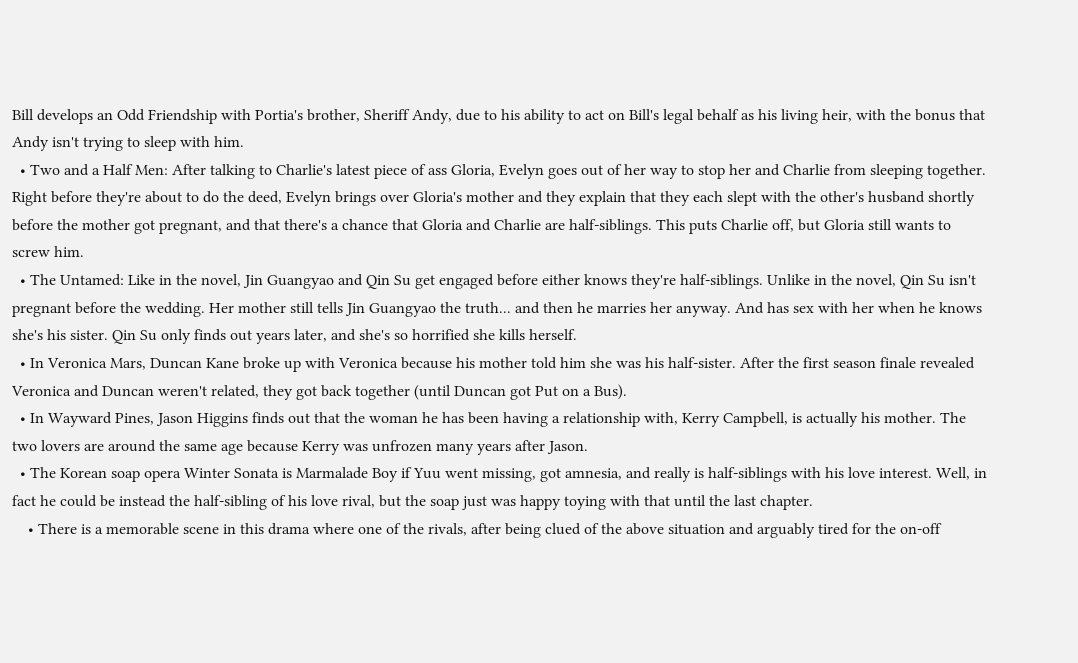Bill develops an Odd Friendship with Portia's brother, Sheriff Andy, due to his ability to act on Bill's legal behalf as his living heir, with the bonus that Andy isn't trying to sleep with him.
  • Two and a Half Men: After talking to Charlie's latest piece of ass Gloria, Evelyn goes out of her way to stop her and Charlie from sleeping together. Right before they're about to do the deed, Evelyn brings over Gloria's mother and they explain that they each slept with the other's husband shortly before the mother got pregnant, and that there's a chance that Gloria and Charlie are half-siblings. This puts Charlie off, but Gloria still wants to screw him.
  • The Untamed: Like in the novel, Jin Guangyao and Qin Su get engaged before either knows they're half-siblings. Unlike in the novel, Qin Su isn't pregnant before the wedding. Her mother still tells Jin Guangyao the truth... and then he marries her anyway. And has sex with her when he knows she's his sister. Qin Su only finds out years later, and she's so horrified she kills herself.
  • In Veronica Mars, Duncan Kane broke up with Veronica because his mother told him she was his half-sister. After the first season finale revealed Veronica and Duncan weren't related, they got back together (until Duncan got Put on a Bus).
  • In Wayward Pines, Jason Higgins finds out that the woman he has been having a relationship with, Kerry Campbell, is actually his mother. The two lovers are around the same age because Kerry was unfrozen many years after Jason.
  • The Korean soap opera Winter Sonata is Marmalade Boy if Yuu went missing, got amnesia, and really is half-siblings with his love interest. Well, in fact he could be instead the half-sibling of his love rival, but the soap just was happy toying with that until the last chapter.
    • There is a memorable scene in this drama where one of the rivals, after being clued of the above situation and arguably tired for the on-off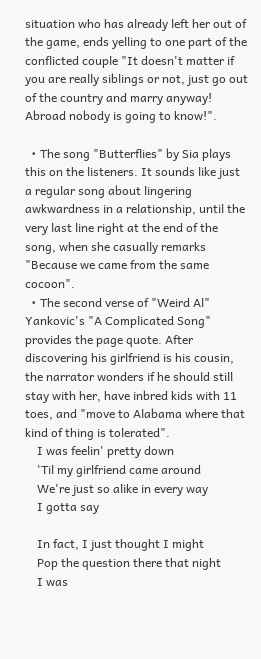situation who has already left her out of the game, ends yelling to one part of the conflicted couple "It doesn't matter if you are really siblings or not, just go out of the country and marry anyway! Abroad nobody is going to know!".

  • The song "Butterflies" by Sia plays this on the listeners. It sounds like just a regular song about lingering awkwardness in a relationship, until the very last line right at the end of the song, when she casually remarks "Because we came from the same cocoon".
  • The second verse of "Weird Al" Yankovic's "A Complicated Song" provides the page quote. After discovering his girlfriend is his cousin, the narrator wonders if he should still stay with her, have inbred kids with 11 toes, and "move to Alabama where that kind of thing is tolerated".
    I was feelin' pretty down
    'Til my girlfriend came around
    We're just so alike in every way
    I gotta say

    In fact, I just thought I might
    Pop the question there that night
    I was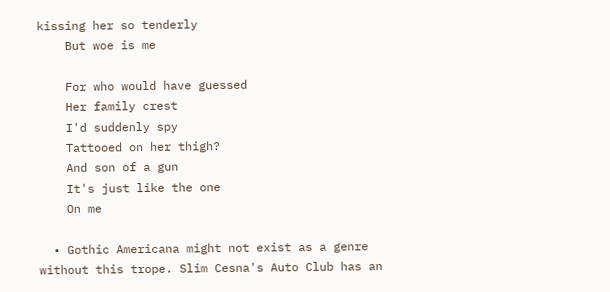kissing her so tenderly
    But woe is me

    For who would have guessed
    Her family crest
    I'd suddenly spy
    Tattooed on her thigh?
    And son of a gun
    It's just like the one
    On me

  • Gothic Americana might not exist as a genre without this trope. Slim Cesna's Auto Club has an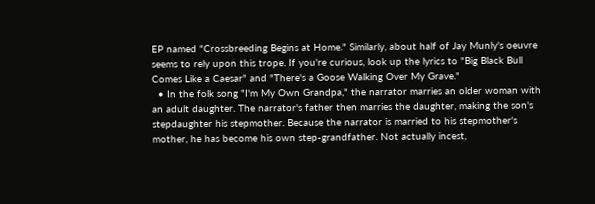EP named "Crossbreeding Begins at Home." Similarly, about half of Jay Munly's oeuvre seems to rely upon this trope. If you're curious, look up the lyrics to "Big Black Bull Comes Like a Caesar" and "There's a Goose Walking Over My Grave."
  • In the folk song "I'm My Own Grandpa," the narrator marries an older woman with an adult daughter. The narrator's father then marries the daughter, making the son's stepdaughter his stepmother. Because the narrator is married to his stepmother's mother, he has become his own step-grandfather. Not actually incest,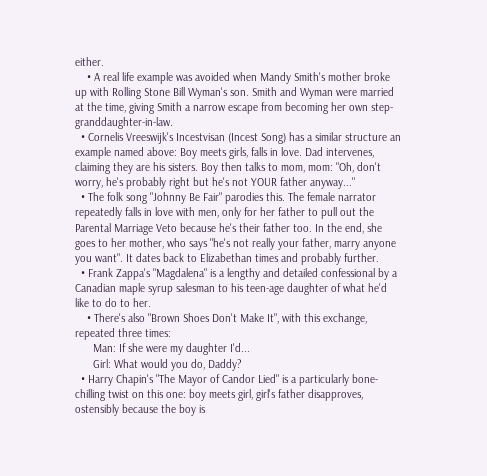either.
    • A real life example was avoided when Mandy Smith's mother broke up with Rolling Stone Bill Wyman's son. Smith and Wyman were married at the time, giving Smith a narrow escape from becoming her own step-granddaughter-in-law.
  • Cornelis Vreeswijk's Incestvisan (Incest Song) has a similar structure an example named above: Boy meets girls, falls in love. Dad intervenes, claiming they are his sisters. Boy then talks to mom, mom: "Oh, don't worry, he's probably right but he's not YOUR father anyway..."
  • The folk song "Johnny Be Fair" parodies this. The female narrator repeatedly falls in love with men, only for her father to pull out the Parental Marriage Veto because he's their father too. In the end, she goes to her mother, who says "he's not really your father, marry anyone you want". It dates back to Elizabethan times and probably further.
  • Frank Zappa's "Magdalena" is a lengthy and detailed confessional by a Canadian maple syrup salesman to his teen-age daughter of what he'd like to do to her.
    • There's also "Brown Shoes Don't Make It", with this exchange, repeated three times:
      Man: If she were my daughter I'd...
      Girl: What would you do, Daddy?
  • Harry Chapin's "The Mayor of Candor Lied" is a particularly bone-chilling twist on this one: boy meets girl, girl's father disapproves, ostensibly because the boy is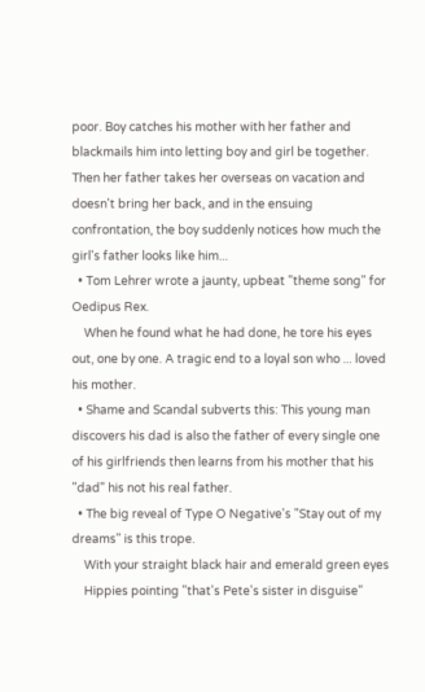poor. Boy catches his mother with her father and blackmails him into letting boy and girl be together. Then her father takes her overseas on vacation and doesn't bring her back, and in the ensuing confrontation, the boy suddenly notices how much the girl's father looks like him...
  • Tom Lehrer wrote a jaunty, upbeat "theme song" for Oedipus Rex.
    When he found what he had done, he tore his eyes out, one by one. A tragic end to a loyal son who ... loved his mother.
  • Shame and Scandal subverts this: This young man discovers his dad is also the father of every single one of his girlfriends then learns from his mother that his "dad" his not his real father.
  • The big reveal of Type O Negative's "Stay out of my dreams" is this trope.
    With your straight black hair and emerald green eyes
    Hippies pointing "that's Pete's sister in disguise"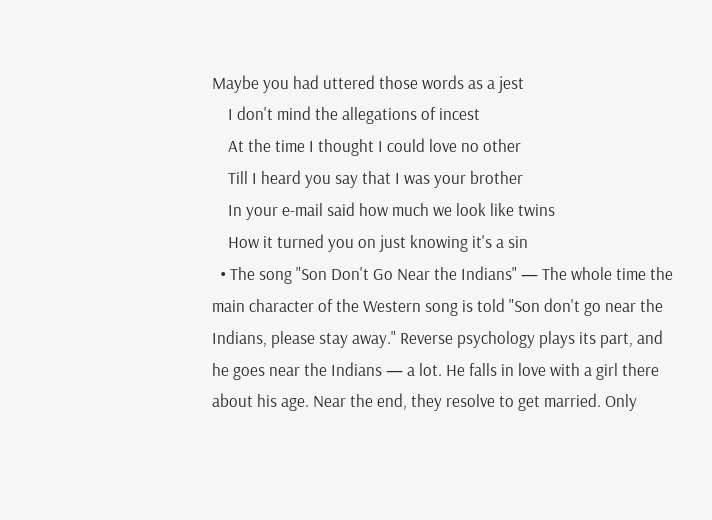Maybe you had uttered those words as a jest
    I don't mind the allegations of incest
    At the time I thought I could love no other
    Till I heard you say that I was your brother
    In your e-mail said how much we look like twins
    How it turned you on just knowing it's a sin
  • The song "Son Don't Go Near the Indians" — The whole time the main character of the Western song is told "Son don't go near the Indians, please stay away." Reverse psychology plays its part, and he goes near the Indians — a lot. He falls in love with a girl there about his age. Near the end, they resolve to get married. Only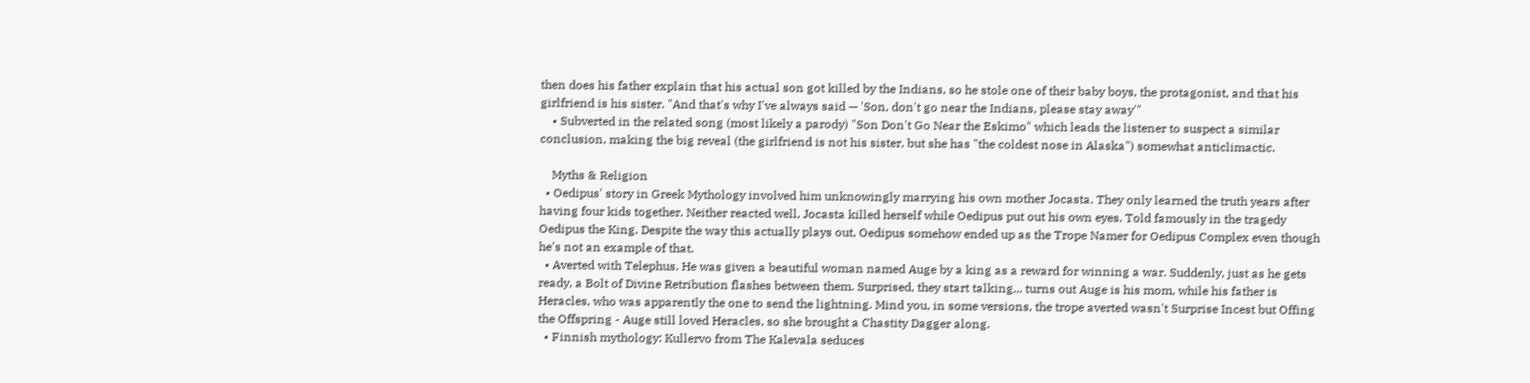then does his father explain that his actual son got killed by the Indians, so he stole one of their baby boys, the protagonist, and that his girlfriend is his sister. "And that's why I've always said — 'Son, don't go near the Indians, please stay away'"
    • Subverted in the related song (most likely a parody) "Son Don't Go Near the Eskimo" which leads the listener to suspect a similar conclusion, making the big reveal (the girlfriend is not his sister, but she has "the coldest nose in Alaska") somewhat anticlimactic.

    Myths & Religion
  • Oedipus' story in Greek Mythology involved him unknowingly marrying his own mother Jocasta. They only learned the truth years after having four kids together. Neither reacted well, Jocasta killed herself while Oedipus put out his own eyes. Told famously in the tragedy Oedipus the King. Despite the way this actually plays out, Oedipus somehow ended up as the Trope Namer for Oedipus Complex even though he's not an example of that.
  • Averted with Telephus. He was given a beautiful woman named Auge by a king as a reward for winning a war. Suddenly, just as he gets ready, a Bolt of Divine Retribution flashes between them. Surprised, they start talking... turns out Auge is his mom, while his father is Heracles, who was apparently the one to send the lightning. Mind you, in some versions, the trope averted wasn't Surprise Incest but Offing the Offspring - Auge still loved Heracles, so she brought a Chastity Dagger along.
  • Finnish mythology: Kullervo from The Kalevala seduces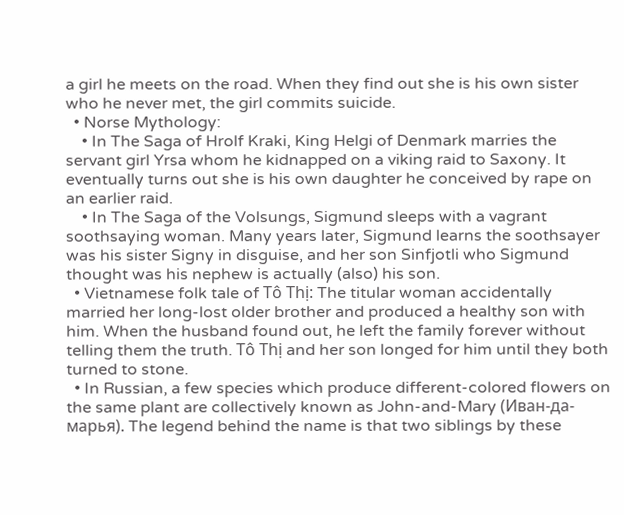a girl he meets on the road. When they find out she is his own sister who he never met, the girl commits suicide.
  • Norse Mythology:
    • In The Saga of Hrolf Kraki, King Helgi of Denmark marries the servant girl Yrsa whom he kidnapped on a viking raid to Saxony. It eventually turns out she is his own daughter he conceived by rape on an earlier raid.
    • In The Saga of the Volsungs, Sigmund sleeps with a vagrant soothsaying woman. Many years later, Sigmund learns the soothsayer was his sister Signy in disguise, and her son Sinfjotli who Sigmund thought was his nephew is actually (also) his son.
  • Vietnamese folk tale of Tô Thị: The titular woman accidentally married her long-lost older brother and produced a healthy son with him. When the husband found out, he left the family forever without telling them the truth. Tô Thị and her son longed for him until they both turned to stone.
  • In Russian, a few species which produce different-colored flowers on the same plant are collectively known as John-and-Mary (Иван-да-марья). The legend behind the name is that two siblings by these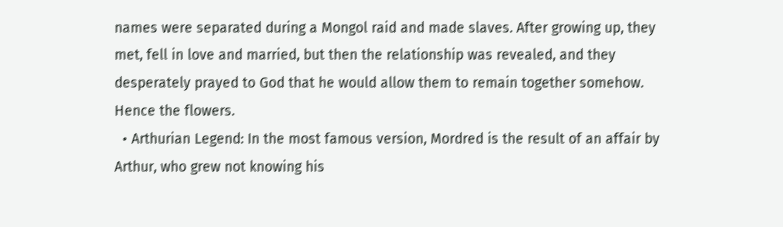names were separated during a Mongol raid and made slaves. After growing up, they met, fell in love and married, but then the relationship was revealed, and they desperately prayed to God that he would allow them to remain together somehow. Hence the flowers.
  • Arthurian Legend: In the most famous version, Mordred is the result of an affair by Arthur, who grew not knowing his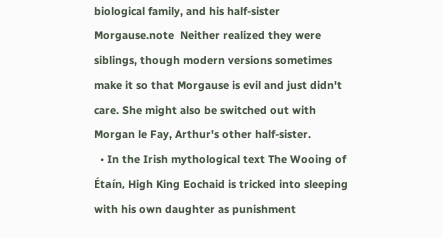biological family, and his half-sister Morgause.note  Neither realized they were siblings, though modern versions sometimes make it so that Morgause is evil and just didn't care. She might also be switched out with Morgan le Fay, Arthur's other half-sister.
  • In the Irish mythological text The Wooing of Étaín, High King Eochaid is tricked into sleeping with his own daughter as punishment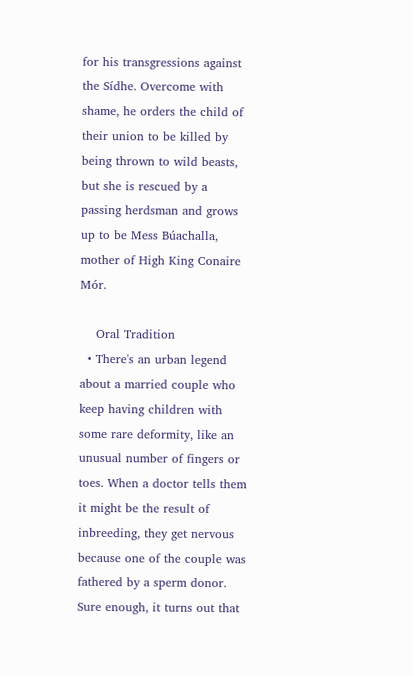for his transgressions against the Sídhe. Overcome with shame, he orders the child of their union to be killed by being thrown to wild beasts, but she is rescued by a passing herdsman and grows up to be Mess Búachalla, mother of High King Conaire Mór.

    Oral Tradition
  • There's an urban legend about a married couple who keep having children with some rare deformity, like an unusual number of fingers or toes. When a doctor tells them it might be the result of inbreeding, they get nervous because one of the couple was fathered by a sperm donor. Sure enough, it turns out that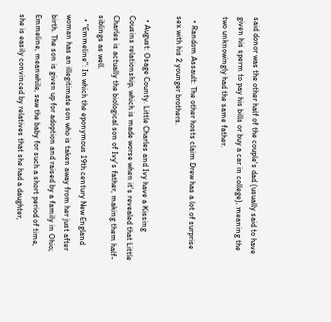said donor was the other half of the couple's dad (usually said to have given his sperm to pay his bills or buy a car in college), meaning the two unknowingly had the same father.

  • Random Assault: The other hosts claim Drew has a lot of surprise sex with his 2 younger brothers.

  • August: Osage County. Little Charles and Ivy have a Kissing Cousins relationship, which is made worse when it's revealed that Little Charles is actually the biological son of Ivy's father, making them half-siblings as well.
  • "Emmeline": In which the eponymous 19th century New England woman has an illegitimate son who is taken away from her just after birth. The son is given up for adoption and raised by a family in Ohio; Emmeline, meanwhile, saw the baby for such a short period of time, she is easily convinced by relatives that she had a daughter,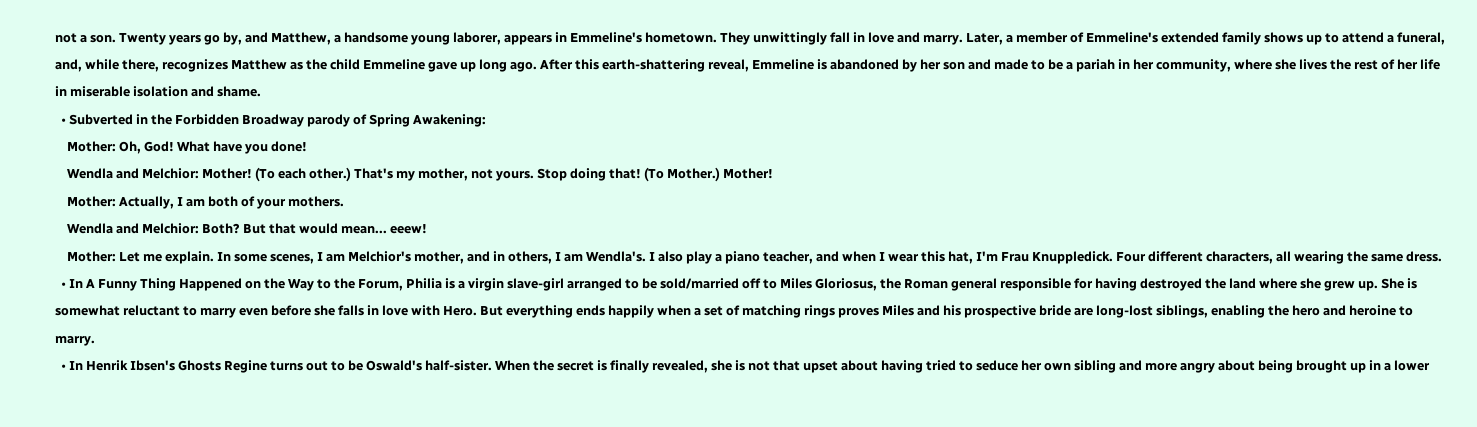not a son. Twenty years go by, and Matthew, a handsome young laborer, appears in Emmeline's hometown. They unwittingly fall in love and marry. Later, a member of Emmeline's extended family shows up to attend a funeral, and, while there, recognizes Matthew as the child Emmeline gave up long ago. After this earth-shattering reveal, Emmeline is abandoned by her son and made to be a pariah in her community, where she lives the rest of her life in miserable isolation and shame.
  • Subverted in the Forbidden Broadway parody of Spring Awakening:
    Mother: Oh, God! What have you done!
    Wendla and Melchior: Mother! (To each other.) That's my mother, not yours. Stop doing that! (To Mother.) Mother!
    Mother: Actually, I am both of your mothers.
    Wendla and Melchior: Both? But that would mean... eeew!
    Mother: Let me explain. In some scenes, I am Melchior's mother, and in others, I am Wendla's. I also play a piano teacher, and when I wear this hat, I'm Frau Knuppledick. Four different characters, all wearing the same dress.
  • In A Funny Thing Happened on the Way to the Forum, Philia is a virgin slave-girl arranged to be sold/married off to Miles Gloriosus, the Roman general responsible for having destroyed the land where she grew up. She is somewhat reluctant to marry even before she falls in love with Hero. But everything ends happily when a set of matching rings proves Miles and his prospective bride are long-lost siblings, enabling the hero and heroine to marry.
  • In Henrik Ibsen's Ghosts Regine turns out to be Oswald's half-sister. When the secret is finally revealed, she is not that upset about having tried to seduce her own sibling and more angry about being brought up in a lower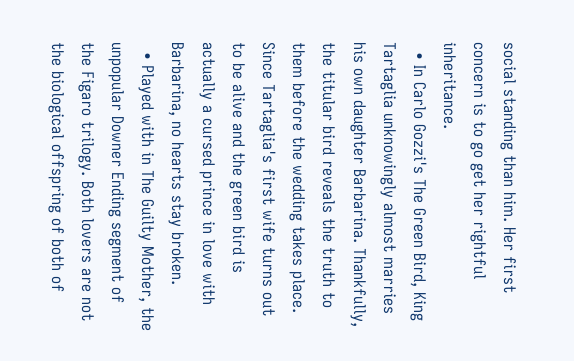social standing than him. Her first concern is to go get her rightful inheritance.
  • In Carlo Gozzi's The Green Bird, King Tartaglia unknowingly almost marries his own daughter Barbarina. Thankfully, the titular bird reveals the truth to them before the wedding takes place. Since Tartaglia's first wife turns out to be alive and the green bird is actually a cursed prince in love with Barbarina, no hearts stay broken.
  • Played with in The Guilty Mother, the unpopular Downer Ending segment of the Figaro trilogy. Both lovers are not the biological offspring of both of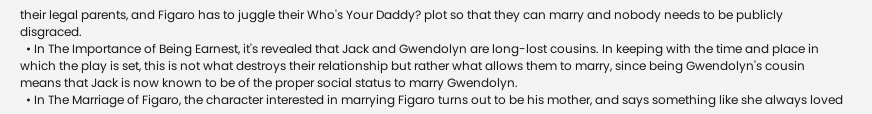their legal parents, and Figaro has to juggle their Who's Your Daddy? plot so that they can marry and nobody needs to be publicly disgraced.
  • In The Importance of Being Earnest, it's revealed that Jack and Gwendolyn are long-lost cousins. In keeping with the time and place in which the play is set, this is not what destroys their relationship but rather what allows them to marry, since being Gwendolyn's cousin means that Jack is now known to be of the proper social status to marry Gwendolyn.
  • In The Marriage of Figaro, the character interested in marrying Figaro turns out to be his mother, and says something like she always loved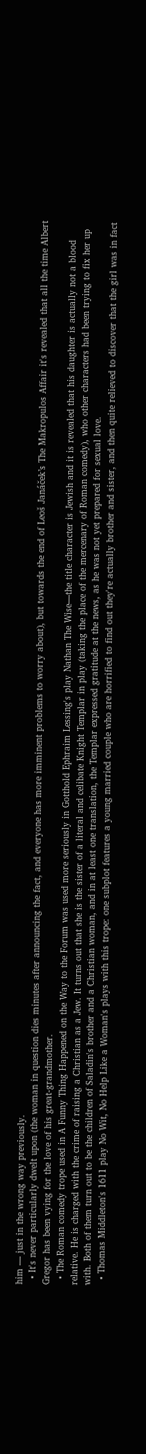him — just in the wrong way previously.
  • It's never particularly dwelt upon (the woman in question dies minutes after announcing the fact, and everyone has more imminent problems to worry about), but towards the end of Leoš Janáček’s The Makropulos Affair it's revealed that all the time Albert Gregor has been vying for the love of his great-grandmother.
  • The Roman comedy trope used in A Funny Thing Happened on the Way to the Forum was used more seriously in Gotthold Ephraim Lessing's play Nathan The Wise—the title character is Jewish and it is revealed that his daughter is actually not a blood relative. He is charged with the crime of raising a Christian as a Jew. It turns out that she is the sister of a literal and celibate Knight Templar in play (taking the place of the mercenary of Roman comedy), who other characters had been trying to fix her up with. Both of them turn out to be the children of Saladin's brother and a Christian woman, and in at least one translation, the Templar expressed gratitude at the news, as he was not yet prepared for sexual love.
  • Thomas Middleton's 1611 play No Wit, No Help Like a Woman's plays with this trope: one subplot features a young married couple who are horrified to find out they're actually brother and sister, and then quite relieved to discover that the girl was in fact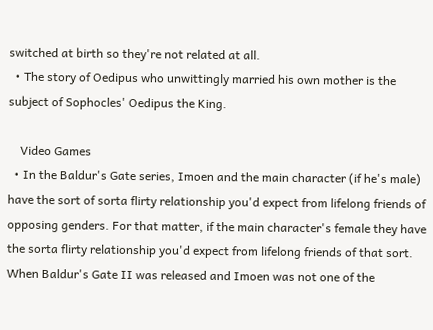switched at birth so they're not related at all.
  • The story of Oedipus who unwittingly married his own mother is the subject of Sophocles' Oedipus the King.

    Video Games
  • In the Baldur's Gate series, Imoen and the main character (if he's male) have the sort of sorta flirty relationship you'd expect from lifelong friends of opposing genders. For that matter, if the main character's female they have the sorta flirty relationship you'd expect from lifelong friends of that sort. When Baldur's Gate II was released and Imoen was not one of the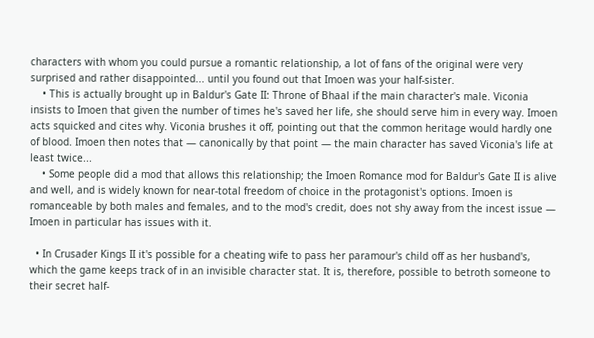characters with whom you could pursue a romantic relationship, a lot of fans of the original were very surprised and rather disappointed... until you found out that Imoen was your half-sister.
    • This is actually brought up in Baldur's Gate II: Throne of Bhaal if the main character's male. Viconia insists to Imoen that given the number of times he's saved her life, she should serve him in every way. Imoen acts squicked and cites why. Viconia brushes it off, pointing out that the common heritage would hardly one of blood. Imoen then notes that — canonically by that point — the main character has saved Viconia's life at least twice...
    • Some people did a mod that allows this relationship; the Imoen Romance mod for Baldur's Gate II is alive and well, and is widely known for near-total freedom of choice in the protagonist's options. Imoen is romanceable by both males and females, and to the mod's credit, does not shy away from the incest issue — Imoen in particular has issues with it.

  • In Crusader Kings II it's possible for a cheating wife to pass her paramour's child off as her husband's, which the game keeps track of in an invisible character stat. It is, therefore, possible to betroth someone to their secret half-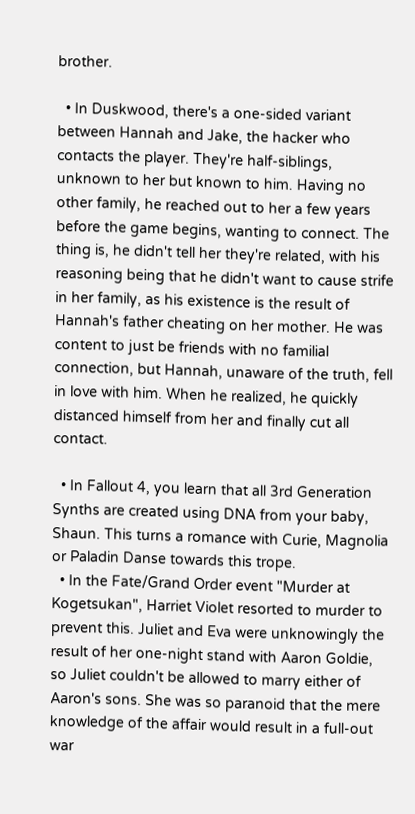brother.

  • In Duskwood, there's a one-sided variant between Hannah and Jake, the hacker who contacts the player. They're half-siblings, unknown to her but known to him. Having no other family, he reached out to her a few years before the game begins, wanting to connect. The thing is, he didn't tell her they're related, with his reasoning being that he didn't want to cause strife in her family, as his existence is the result of Hannah's father cheating on her mother. He was content to just be friends with no familial connection, but Hannah, unaware of the truth, fell in love with him. When he realized, he quickly distanced himself from her and finally cut all contact.

  • In Fallout 4, you learn that all 3rd Generation Synths are created using DNA from your baby, Shaun. This turns a romance with Curie, Magnolia or Paladin Danse towards this trope.
  • In the Fate/Grand Order event "Murder at Kogetsukan", Harriet Violet resorted to murder to prevent this. Juliet and Eva were unknowingly the result of her one-night stand with Aaron Goldie, so Juliet couldn't be allowed to marry either of Aaron's sons. She was so paranoid that the mere knowledge of the affair would result in a full-out war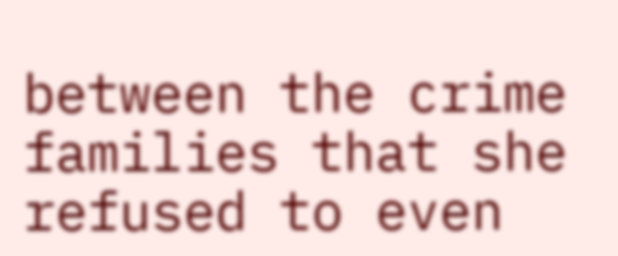between the crime families that she refused to even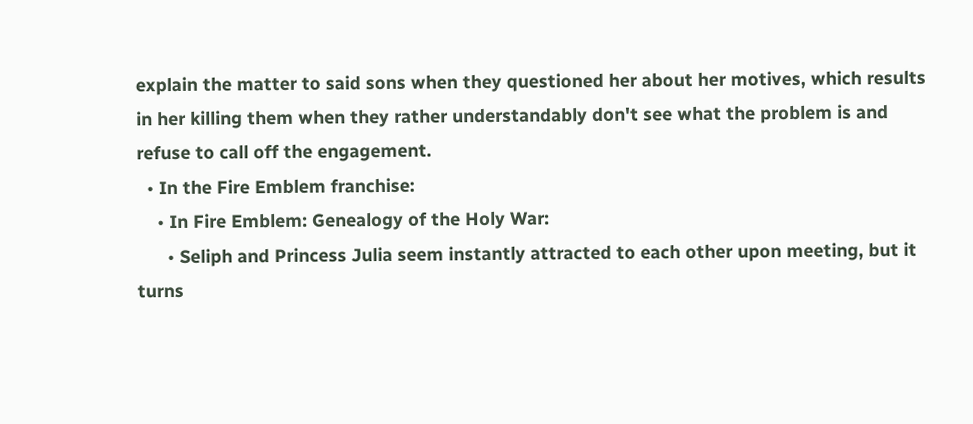explain the matter to said sons when they questioned her about her motives, which results in her killing them when they rather understandably don't see what the problem is and refuse to call off the engagement.
  • In the Fire Emblem franchise:
    • In Fire Emblem: Genealogy of the Holy War:
      • Seliph and Princess Julia seem instantly attracted to each other upon meeting, but it turns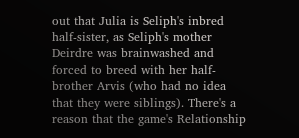out that Julia is Seliph's inbred half-sister, as Seliph's mother Deirdre was brainwashed and forced to breed with her half-brother Arvis (who had no idea that they were siblings). There's a reason that the game's Relationship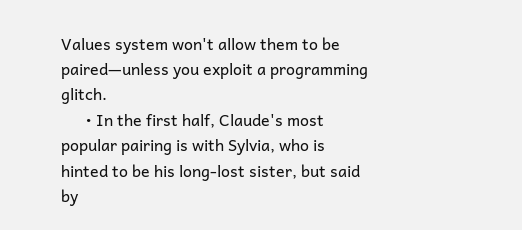Values system won't allow them to be paired—unless you exploit a programming glitch.
      • In the first half, Claude's most popular pairing is with Sylvia, who is hinted to be his long-lost sister, but said by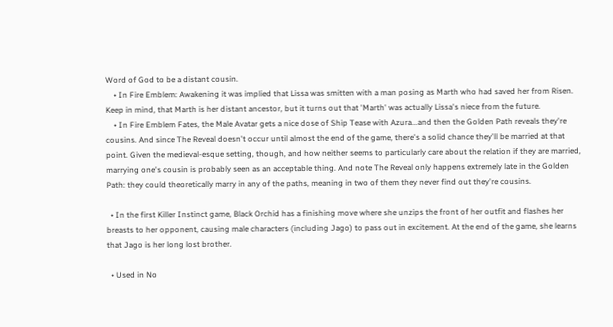Word of God to be a distant cousin.
    • In Fire Emblem: Awakening it was implied that Lissa was smitten with a man posing as Marth who had saved her from Risen. Keep in mind, that Marth is her distant ancestor, but it turns out that 'Marth' was actually Lissa's niece from the future.
    • In Fire Emblem Fates, the Male Avatar gets a nice dose of Ship Tease with Azura...and then the Golden Path reveals they're cousins. And since The Reveal doesn't occur until almost the end of the game, there's a solid chance they'll be married at that point. Given the medieval-esque setting, though, and how neither seems to particularly care about the relation if they are married, marrying one's cousin is probably seen as an acceptable thing. And note The Reveal only happens extremely late in the Golden Path: they could theoretically marry in any of the paths, meaning in two of them they never find out they're cousins.

  • In the first Killer Instinct game, Black Orchid has a finishing move where she unzips the front of her outfit and flashes her breasts to her opponent, causing male characters (including Jago) to pass out in excitement. At the end of the game, she learns that Jago is her long lost brother.

  • Used in No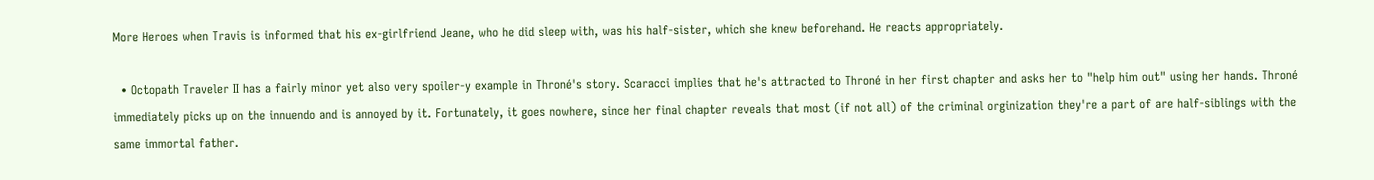More Heroes when Travis is informed that his ex-girlfriend Jeane, who he did sleep with, was his half-sister, which she knew beforehand. He reacts appropriately.

  • Octopath Traveler II has a fairly minor yet also very spoiler-y example in Throné's story. Scaracci implies that he's attracted to Throné in her first chapter and asks her to "help him out" using her hands. Throné immediately picks up on the innuendo and is annoyed by it. Fortunately, it goes nowhere, since her final chapter reveals that most (if not all) of the criminal orginization they're a part of are half-siblings with the same immortal father.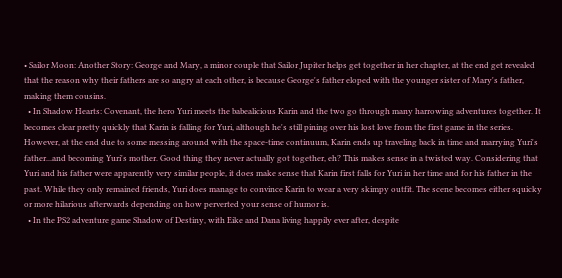• Sailor Moon: Another Story: George and Mary, a minor couple that Sailor Jupiter helps get together in her chapter, at the end get revealed that the reason why their fathers are so angry at each other, is because George's father eloped with the younger sister of Mary's father, making them cousins.
  • In Shadow Hearts: Covenant, the hero Yuri meets the babealicious Karin and the two go through many harrowing adventures together. It becomes clear pretty quickly that Karin is falling for Yuri, although he's still pining over his lost love from the first game in the series. However, at the end due to some messing around with the space-time continuum, Karin ends up traveling back in time and marrying Yuri's father...and becoming Yuri's mother. Good thing they never actually got together, eh? This makes sense in a twisted way. Considering that Yuri and his father were apparently very similar people, it does make sense that Karin first falls for Yuri in her time and for his father in the past. While they only remained friends, Yuri does manage to convince Karin to wear a very skimpy outfit. The scene becomes either squicky or more hilarious afterwards depending on how perverted your sense of humor is.
  • In the PS2 adventure game Shadow of Destiny, with Eike and Dana living happily ever after, despite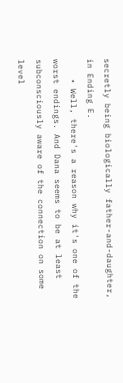secretly being biologically father-and-daughter, in Ending E.
    • Well, there's a reason why it's one of the worst endings. And Dana seems to be at least subconsciously aware of the connection on some level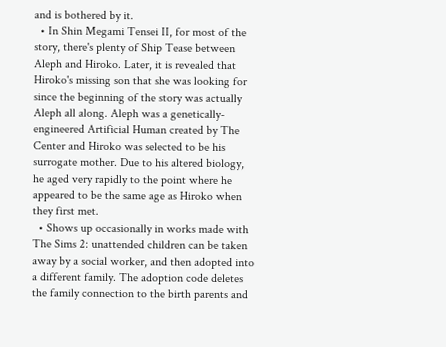and is bothered by it.
  • In Shin Megami Tensei II, for most of the story, there's plenty of Ship Tease between Aleph and Hiroko. Later, it is revealed that Hiroko's missing son that she was looking for since the beginning of the story was actually Aleph all along. Aleph was a genetically-engineered Artificial Human created by The Center and Hiroko was selected to be his surrogate mother. Due to his altered biology, he aged very rapidly to the point where he appeared to be the same age as Hiroko when they first met.
  • Shows up occasionally in works made with The Sims 2: unattended children can be taken away by a social worker, and then adopted into a different family. The adoption code deletes the family connection to the birth parents and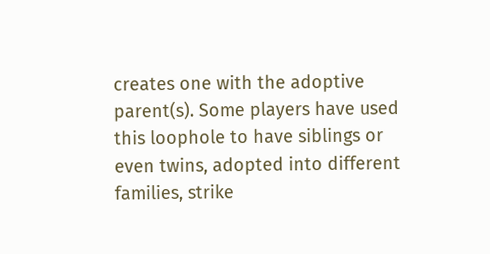creates one with the adoptive parent(s). Some players have used this loophole to have siblings or even twins, adopted into different families, strike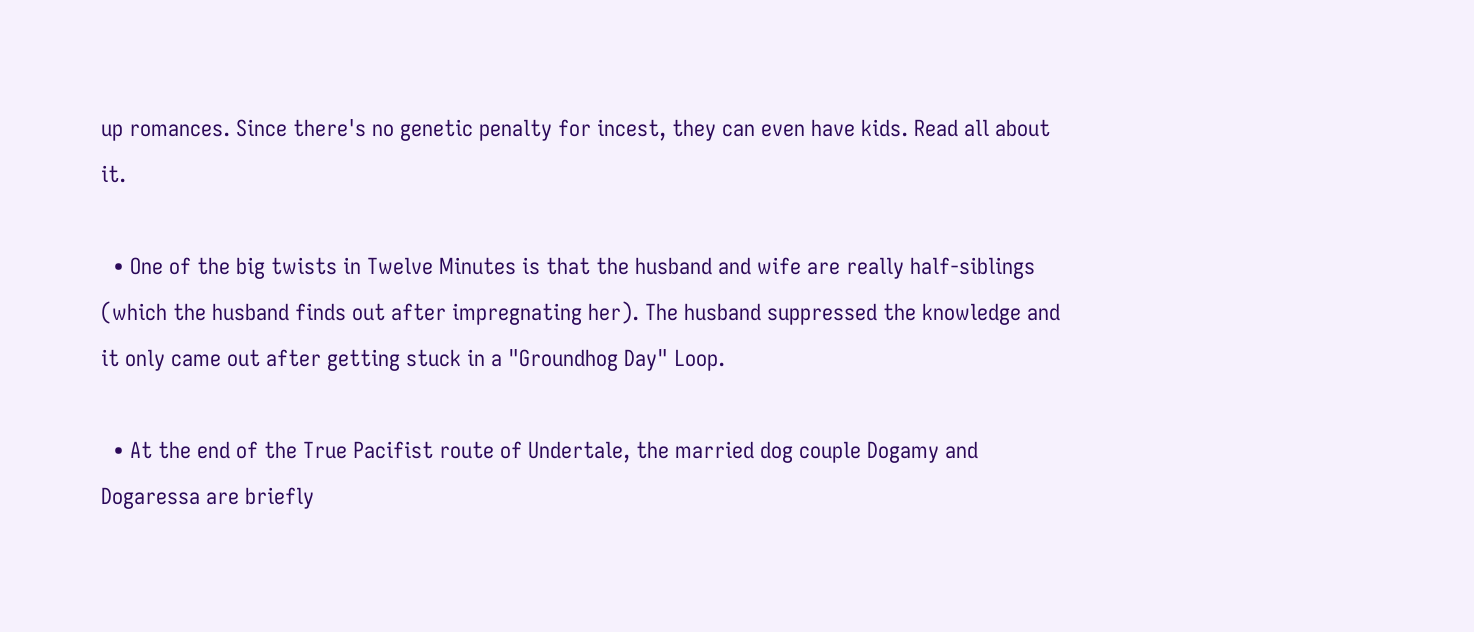up romances. Since there's no genetic penalty for incest, they can even have kids. Read all about it.

  • One of the big twists in Twelve Minutes is that the husband and wife are really half-siblings (which the husband finds out after impregnating her). The husband suppressed the knowledge and it only came out after getting stuck in a "Groundhog Day" Loop.

  • At the end of the True Pacifist route of Undertale, the married dog couple Dogamy and Dogaressa are briefly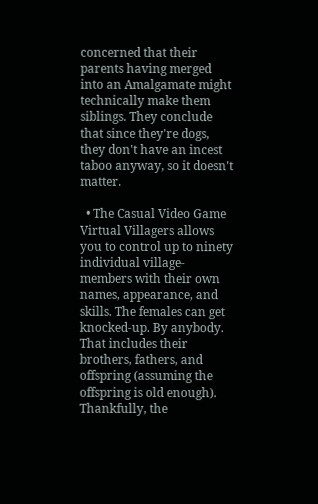concerned that their parents having merged into an Amalgamate might technically make them siblings. They conclude that since they're dogs, they don't have an incest taboo anyway, so it doesn't matter.

  • The Casual Video Game Virtual Villagers allows you to control up to ninety individual village-members with their own names, appearance, and skills. The females can get knocked-up. By anybody. That includes their brothers, fathers, and offspring (assuming the offspring is old enough). Thankfully, the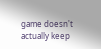game doesn't actually keep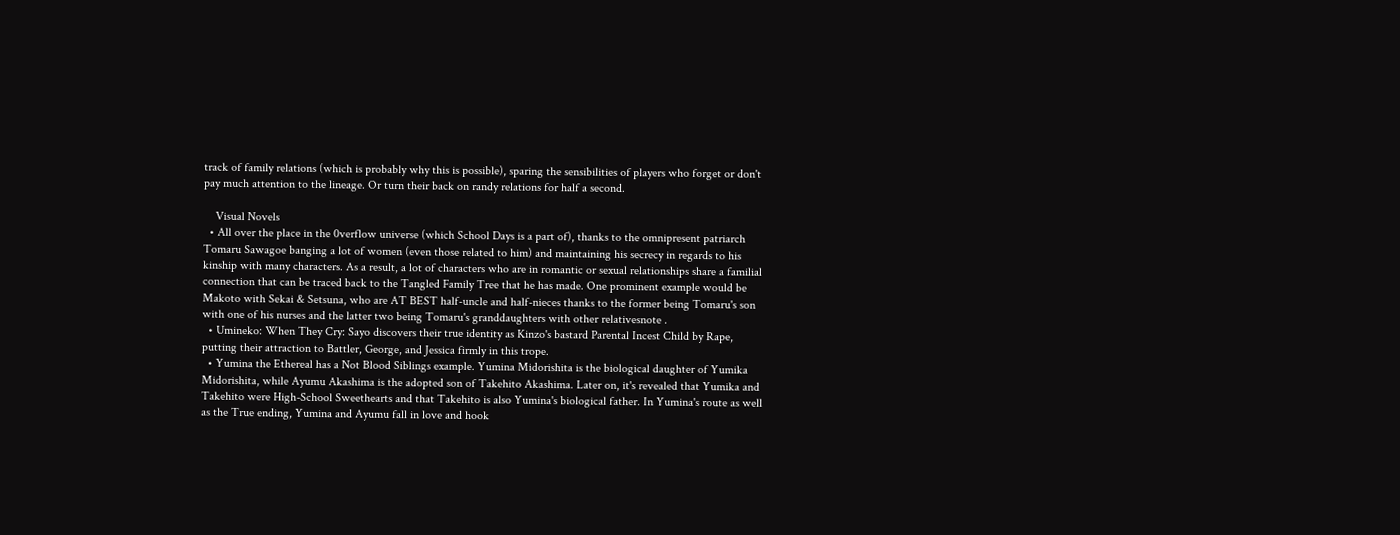track of family relations (which is probably why this is possible), sparing the sensibilities of players who forget or don't pay much attention to the lineage. Or turn their back on randy relations for half a second.

    Visual Novels
  • All over the place in the 0verflow universe (which School Days is a part of), thanks to the omnipresent patriarch Tomaru Sawagoe banging a lot of women (even those related to him) and maintaining his secrecy in regards to his kinship with many characters. As a result, a lot of characters who are in romantic or sexual relationships share a familial connection that can be traced back to the Tangled Family Tree that he has made. One prominent example would be Makoto with Sekai & Setsuna, who are AT BEST half-uncle and half-nieces thanks to the former being Tomaru's son with one of his nurses and the latter two being Tomaru's granddaughters with other relativesnote .
  • Umineko: When They Cry: Sayo discovers their true identity as Kinzo's bastard Parental Incest Child by Rape, putting their attraction to Battler, George, and Jessica firmly in this trope.
  • Yumina the Ethereal has a Not Blood Siblings example. Yumina Midorishita is the biological daughter of Yumika Midorishita, while Ayumu Akashima is the adopted son of Takehito Akashima. Later on, it's revealed that Yumika and Takehito were High-School Sweethearts and that Takehito is also Yumina's biological father. In Yumina's route as well as the True ending, Yumina and Ayumu fall in love and hook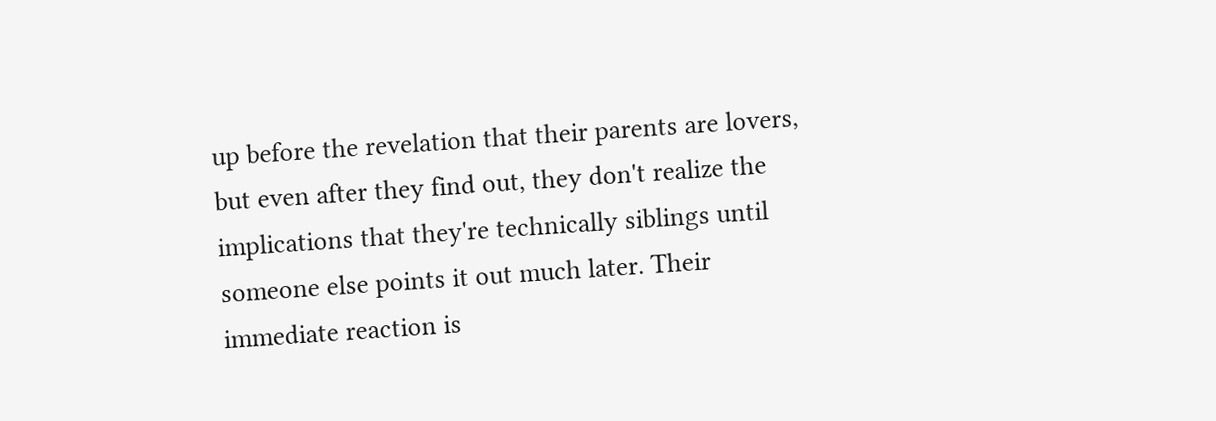up before the revelation that their parents are lovers, but even after they find out, they don't realize the implications that they're technically siblings until someone else points it out much later. Their immediate reaction is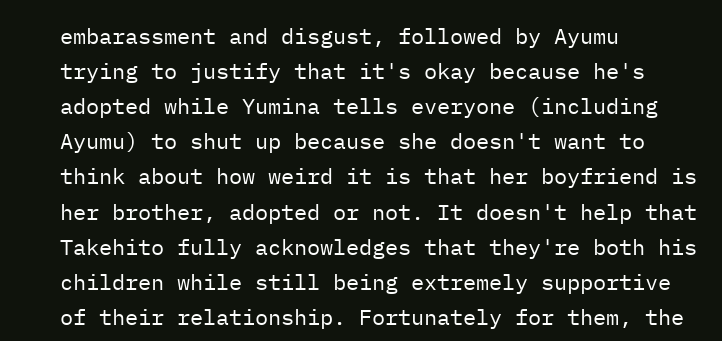embarassment and disgust, followed by Ayumu trying to justify that it's okay because he's adopted while Yumina tells everyone (including Ayumu) to shut up because she doesn't want to think about how weird it is that her boyfriend is her brother, adopted or not. It doesn't help that Takehito fully acknowledges that they're both his children while still being extremely supportive of their relationship. Fortunately for them, the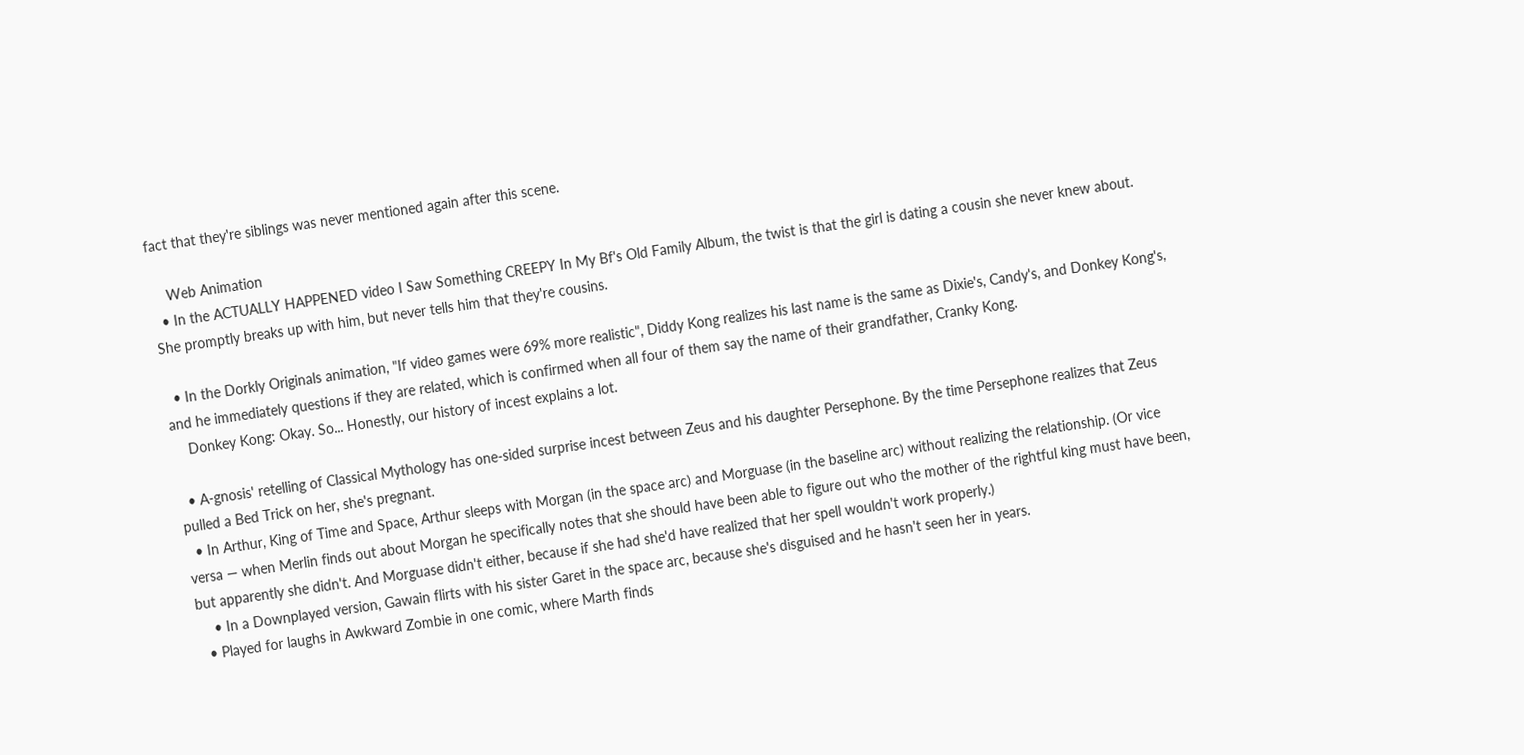fact that they're siblings was never mentioned again after this scene.

    Web Animation
  • In the ACTUALLY HAPPENED video I Saw Something CREEPY In My Bf's Old Family Album, the twist is that the girl is dating a cousin she never knew about. She promptly breaks up with him, but never tells him that they're cousins.

  • In the Dorkly Originals animation, "If video games were 69% more realistic", Diddy Kong realizes his last name is the same as Dixie's, Candy's, and Donkey Kong's, and he immediately questions if they are related, which is confirmed when all four of them say the name of their grandfather, Cranky Kong.
    Donkey Kong: Okay. So... Honestly, our history of incest explains a lot.

  • A-gnosis' retelling of Classical Mythology has one-sided surprise incest between Zeus and his daughter Persephone. By the time Persephone realizes that Zeus pulled a Bed Trick on her, she's pregnant.
  • In Arthur, King of Time and Space, Arthur sleeps with Morgan (in the space arc) and Morguase (in the baseline arc) without realizing the relationship. (Or vice versa — when Merlin finds out about Morgan he specifically notes that she should have been able to figure out who the mother of the rightful king must have been, but apparently she didn't. And Morguase didn't either, because if she had she'd have realized that her spell wouldn't work properly.)
    • In a Downplayed version, Gawain flirts with his sister Garet in the space arc, because she's disguised and he hasn't seen her in years.
  • Played for laughs in Awkward Zombie in one comic, where Marth finds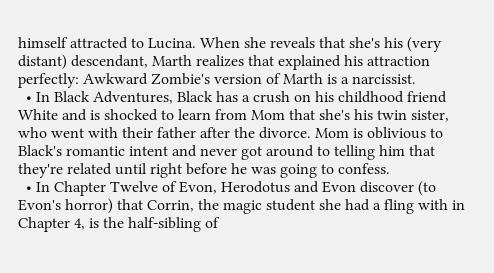himself attracted to Lucina. When she reveals that she's his (very distant) descendant, Marth realizes that explained his attraction perfectly: Awkward Zombie's version of Marth is a narcissist.
  • In Black Adventures, Black has a crush on his childhood friend White and is shocked to learn from Mom that she's his twin sister, who went with their father after the divorce. Mom is oblivious to Black's romantic intent and never got around to telling him that they're related until right before he was going to confess.
  • In Chapter Twelve of Evon, Herodotus and Evon discover (to Evon's horror) that Corrin, the magic student she had a fling with in Chapter 4, is the half-sibling of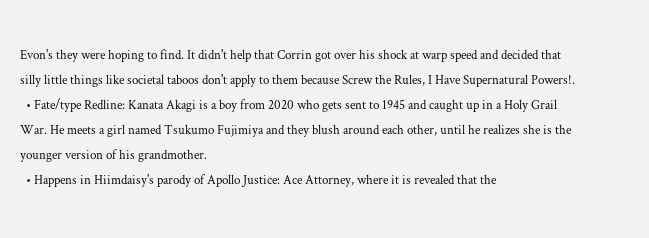Evon's they were hoping to find. It didn't help that Corrin got over his shock at warp speed and decided that silly little things like societal taboos don't apply to them because Screw the Rules, I Have Supernatural Powers!.
  • Fate/type Redline: Kanata Akagi is a boy from 2020 who gets sent to 1945 and caught up in a Holy Grail War. He meets a girl named Tsukumo Fujimiya and they blush around each other, until he realizes she is the younger version of his grandmother.
  • Happens in Hiimdaisy's parody of Apollo Justice: Ace Attorney, where it is revealed that the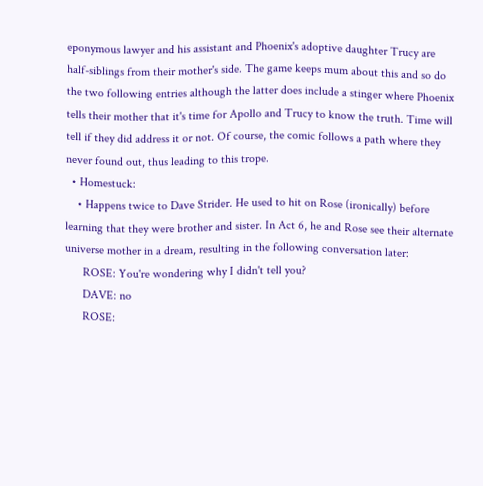eponymous lawyer and his assistant and Phoenix's adoptive daughter Trucy are half-siblings from their mother's side. The game keeps mum about this and so do the two following entries although the latter does include a stinger where Phoenix tells their mother that it's time for Apollo and Trucy to know the truth. Time will tell if they did address it or not. Of course, the comic follows a path where they never found out, thus leading to this trope.
  • Homestuck:
    • Happens twice to Dave Strider. He used to hit on Rose (ironically) before learning that they were brother and sister. In Act 6, he and Rose see their alternate universe mother in a dream, resulting in the following conversation later:
      ROSE: You're wondering why I didn't tell you?
      DAVE: no
      ROSE: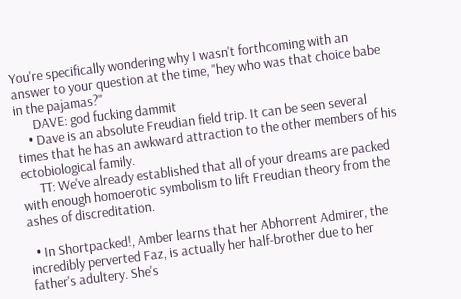You're specifically wondering why I wasn't forthcoming with an answer to your question at the time, "hey who was that choice babe in the pajamas?"
      DAVE: god fucking dammit
    • Dave is an absolute Freudian field trip. It can be seen several times that he has an awkward attraction to the other members of his ectobiological family.
      TT: We've already established that all of your dreams are packed with enough homoerotic symbolism to lift Freudian theory from the ashes of discreditation.

  • In Shortpacked!, Amber learns that her Abhorrent Admirer, the incredibly perverted Faz, is actually her half-brother due to her father's adultery. She's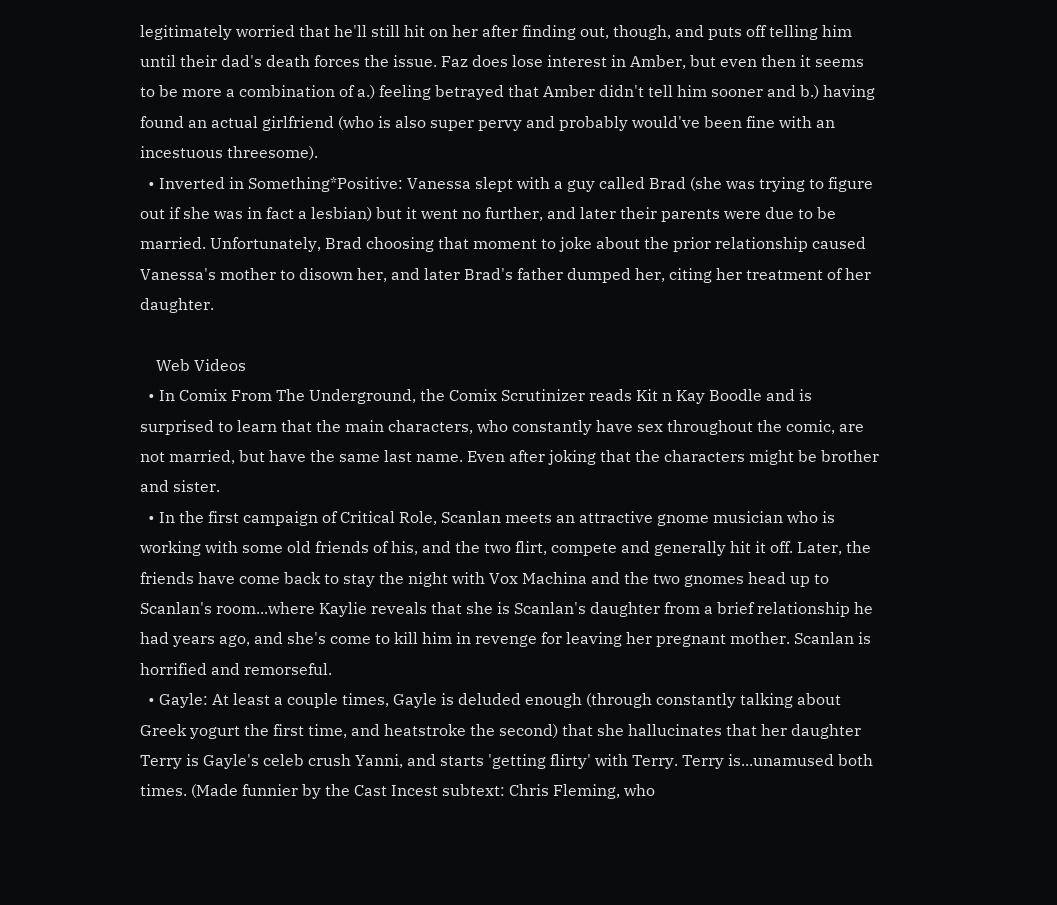legitimately worried that he'll still hit on her after finding out, though, and puts off telling him until their dad's death forces the issue. Faz does lose interest in Amber, but even then it seems to be more a combination of a.) feeling betrayed that Amber didn't tell him sooner and b.) having found an actual girlfriend (who is also super pervy and probably would've been fine with an incestuous threesome).
  • Inverted in Something*Positive: Vanessa slept with a guy called Brad (she was trying to figure out if she was in fact a lesbian) but it went no further, and later their parents were due to be married. Unfortunately, Brad choosing that moment to joke about the prior relationship caused Vanessa's mother to disown her, and later Brad's father dumped her, citing her treatment of her daughter.

    Web Videos
  • In Comix From The Underground, the Comix Scrutinizer reads Kit n Kay Boodle and is surprised to learn that the main characters, who constantly have sex throughout the comic, are not married, but have the same last name. Even after joking that the characters might be brother and sister.
  • In the first campaign of Critical Role, Scanlan meets an attractive gnome musician who is working with some old friends of his, and the two flirt, compete and generally hit it off. Later, the friends have come back to stay the night with Vox Machina and the two gnomes head up to Scanlan's room...where Kaylie reveals that she is Scanlan's daughter from a brief relationship he had years ago, and she's come to kill him in revenge for leaving her pregnant mother. Scanlan is horrified and remorseful.
  • Gayle: At least a couple times, Gayle is deluded enough (through constantly talking about Greek yogurt the first time, and heatstroke the second) that she hallucinates that her daughter Terry is Gayle's celeb crush Yanni, and starts 'getting flirty' with Terry. Terry is...unamused both times. (Made funnier by the Cast Incest subtext: Chris Fleming, who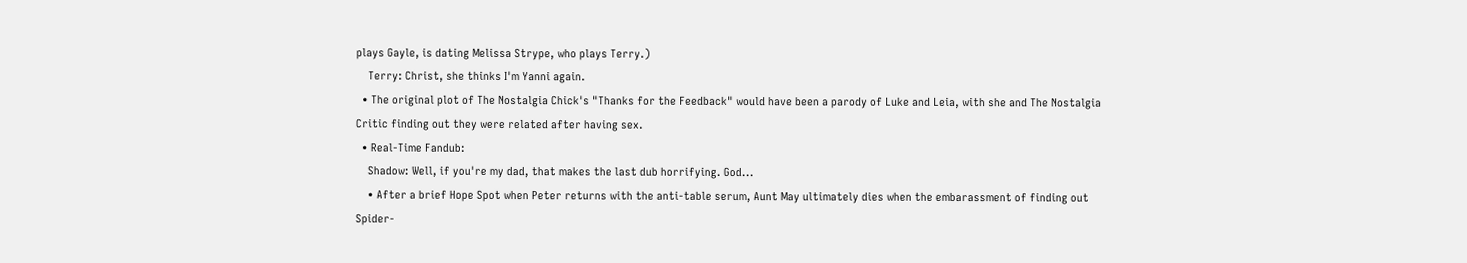plays Gayle, is dating Melissa Strype, who plays Terry.)
    Terry: Christ, she thinks I'm Yanni again.
  • The original plot of The Nostalgia Chick's "Thanks for the Feedback" would have been a parody of Luke and Leia, with she and The Nostalgia Critic finding out they were related after having sex.
  • Real-Time Fandub:
    Shadow: Well, if you're my dad, that makes the last dub horrifying. God...
    • After a brief Hope Spot when Peter returns with the anti-table serum, Aunt May ultimately dies when the embarassment of finding out Spider-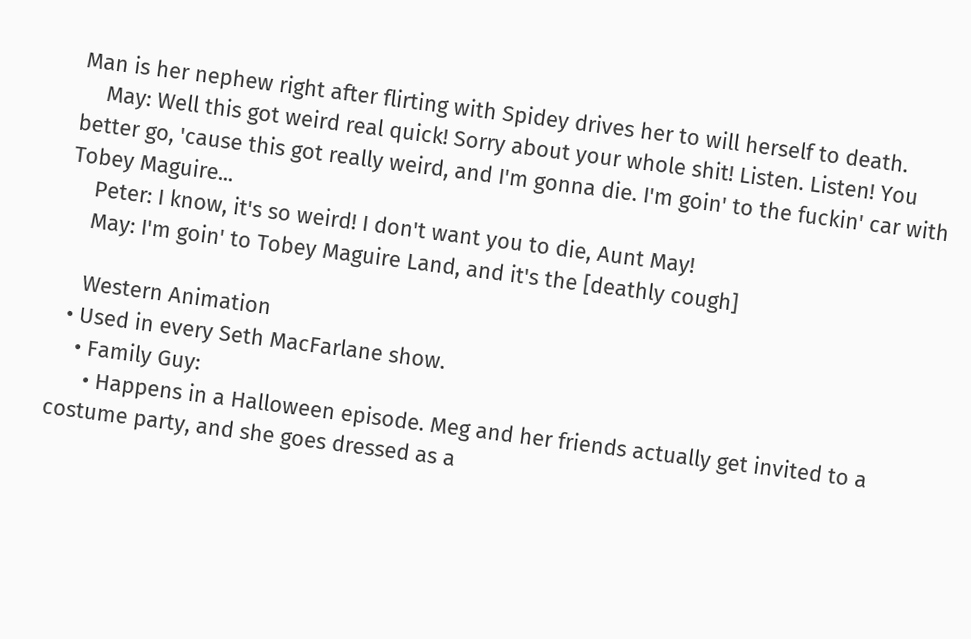Man is her nephew right after flirting with Spidey drives her to will herself to death.
    May: Well this got weird real quick! Sorry about your whole shit! Listen. Listen! You better go, 'cause this got really weird, and I'm gonna die. I'm goin' to the fuckin' car with Tobey Maguire...
    Peter: I know, it's so weird! I don't want you to die, Aunt May!
    May: I'm goin' to Tobey Maguire Land, and it's the [deathly cough]

    Western Animation
  • Used in every Seth MacFarlane show.
    • Family Guy:
      • Happens in a Halloween episode. Meg and her friends actually get invited to a costume party, and she goes dressed as a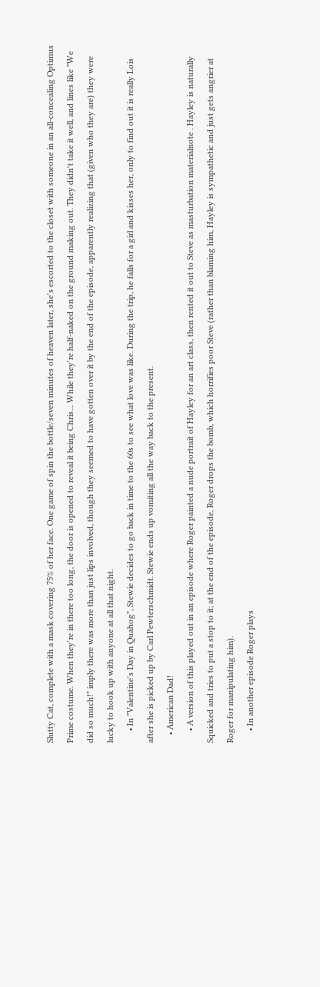Slutty Cat, complete with a mask covering 75% of her face. One game of spin the bottle/seven minutes of heaven later, she's escorted to the closet with someone in an all-concealing Optimus Prime costume. When they're in there too long, the door is opened to reveal it being Chris... While they're half-naked on the ground making out. They didn't take it well, and lines like "We did so much!" imply there was more than just lips involved, though they seemed to have gotten over it by the end of the episode, apparently realizing that (given who they are) they were lucky to hook up with anyone at all that night.
      • In "Valentine's Day in Quahog", Stewie decides to go back in time to the 60s to see what love was like. During the trip, he falls for a girl and kisses her, only to find out it is really Lois after she is picked up by Carl Pewterschmidt. Stewie ends up vomiting all the way back to the present.
    • American Dad!
      • A version of this played out in an episode where Roger painted a nude portrait of Hayley for an art class, then rented it out to Steve as masturbation materialnote . Hayley is naturally Squicked and tries to put a stop to it; at the end of the episode, Roger drops the bomb, which horrifies poor Steve (rather than blaming him, Hayley is sympathetic and just gets angrier at Roger for manipulating him).
      • In another episode Roger plays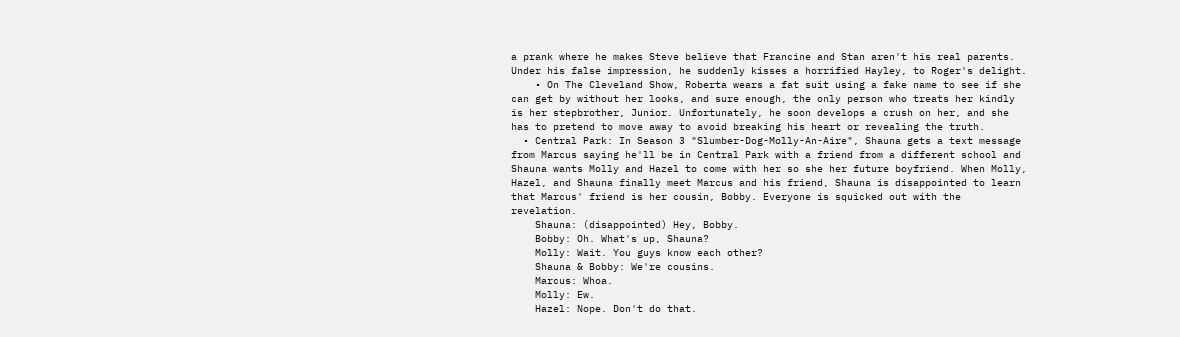a prank where he makes Steve believe that Francine and Stan aren't his real parents. Under his false impression, he suddenly kisses a horrified Hayley, to Roger's delight.
    • On The Cleveland Show, Roberta wears a fat suit using a fake name to see if she can get by without her looks, and sure enough, the only person who treats her kindly is her stepbrother, Junior. Unfortunately, he soon develops a crush on her, and she has to pretend to move away to avoid breaking his heart or revealing the truth.
  • Central Park: In Season 3 "Slumber-Dog-Molly-An-Aire", Shauna gets a text message from Marcus saying he'll be in Central Park with a friend from a different school and Shauna wants Molly and Hazel to come with her so she her future boyfriend. When Molly, Hazel, and Shauna finally meet Marcus and his friend, Shauna is disappointed to learn that Marcus' friend is her cousin, Bobby. Everyone is squicked out with the revelation.
    Shauna: (disappointed) Hey, Bobby.
    Bobby: Oh. What's up, Shauna?
    Molly: Wait. You guys know each other?
    Shauna & Bobby: We're cousins.
    Marcus: Whoa.
    Molly: Ew.
    Hazel: Nope. Don't do that.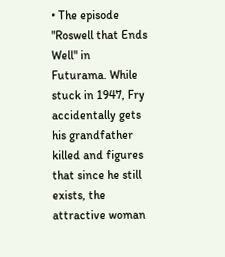• The episode "Roswell that Ends Well" in Futurama. While stuck in 1947, Fry accidentally gets his grandfather killed and figures that since he still exists, the attractive woman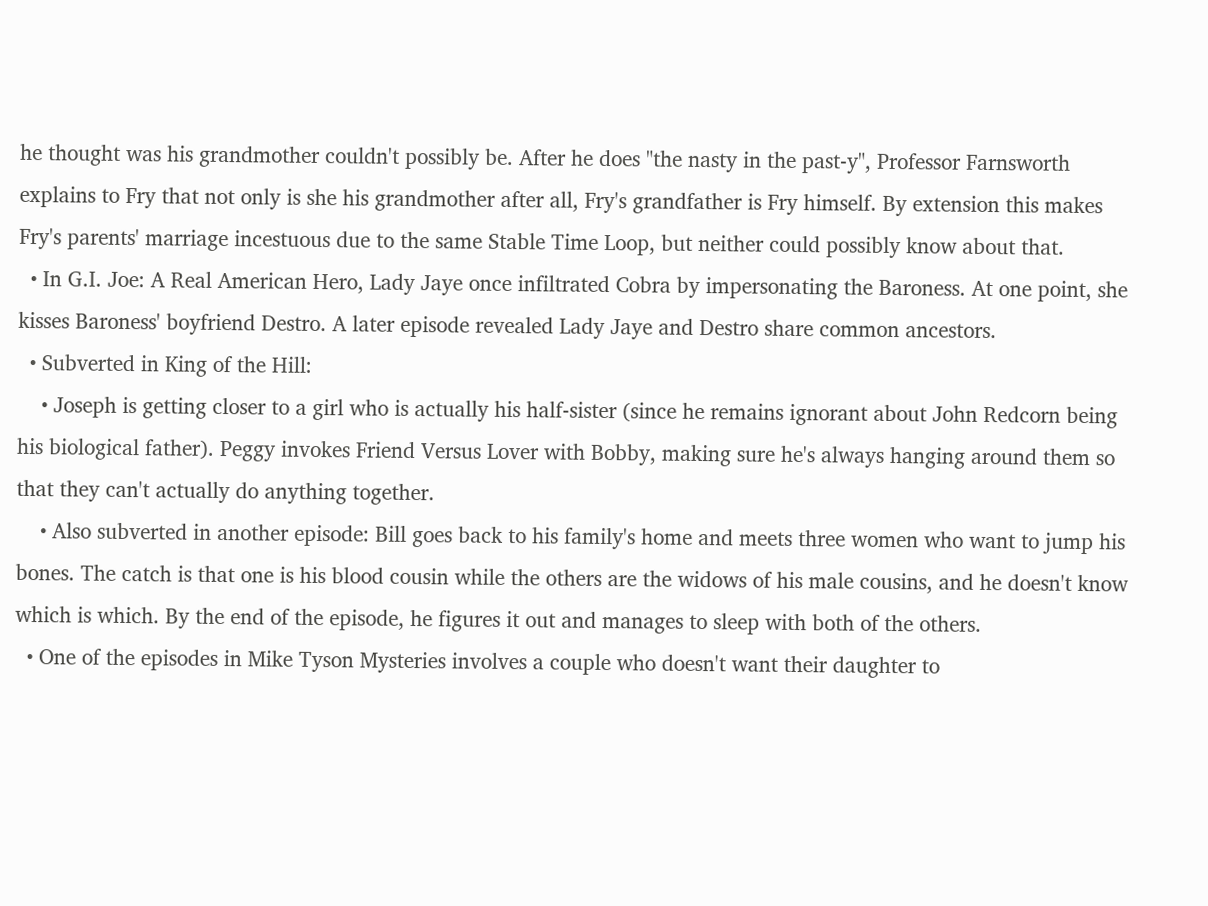he thought was his grandmother couldn't possibly be. After he does "the nasty in the past-y", Professor Farnsworth explains to Fry that not only is she his grandmother after all, Fry's grandfather is Fry himself. By extension this makes Fry's parents' marriage incestuous due to the same Stable Time Loop, but neither could possibly know about that.
  • In G.I. Joe: A Real American Hero, Lady Jaye once infiltrated Cobra by impersonating the Baroness. At one point, she kisses Baroness' boyfriend Destro. A later episode revealed Lady Jaye and Destro share common ancestors.
  • Subverted in King of the Hill:
    • Joseph is getting closer to a girl who is actually his half-sister (since he remains ignorant about John Redcorn being his biological father). Peggy invokes Friend Versus Lover with Bobby, making sure he's always hanging around them so that they can't actually do anything together.
    • Also subverted in another episode: Bill goes back to his family's home and meets three women who want to jump his bones. The catch is that one is his blood cousin while the others are the widows of his male cousins, and he doesn't know which is which. By the end of the episode, he figures it out and manages to sleep with both of the others.
  • One of the episodes in Mike Tyson Mysteries involves a couple who doesn't want their daughter to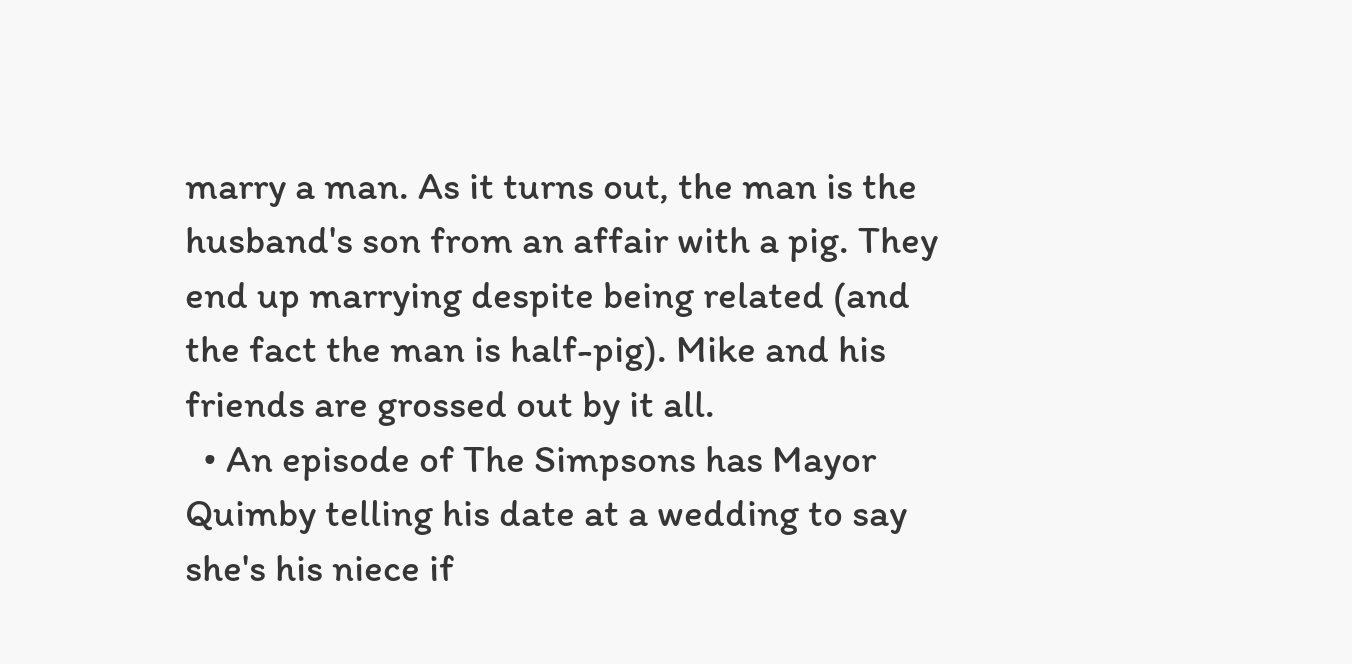marry a man. As it turns out, the man is the husband's son from an affair with a pig. They end up marrying despite being related (and the fact the man is half-pig). Mike and his friends are grossed out by it all.
  • An episode of The Simpsons has Mayor Quimby telling his date at a wedding to say she's his niece if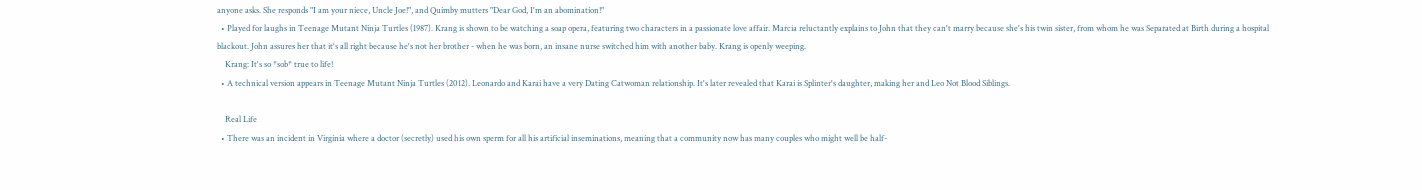anyone asks. She responds "I am your niece, Uncle Joe!", and Quimby mutters "Dear God, I'm an abomination!"
  • Played for laughs in Teenage Mutant Ninja Turtles (1987). Krang is shown to be watching a soap opera, featuring two characters in a passionate love affair. Marcia reluctantly explains to John that they can't marry because she's his twin sister, from whom he was Separated at Birth during a hospital blackout. John assures her that it's all right because he's not her brother - when he was born, an insane nurse switched him with another baby. Krang is openly weeping.
    Krang: It's so *sob* true to life!
  • A technical version appears in Teenage Mutant Ninja Turtles (2012). Leonardo and Karai have a very Dating Catwoman relationship. It's later revealed that Karai is Splinter's daughter, making her and Leo Not Blood Siblings.

    Real Life
  • There was an incident in Virginia where a doctor (secretly) used his own sperm for all his artificial inseminations, meaning that a community now has many couples who might well be half-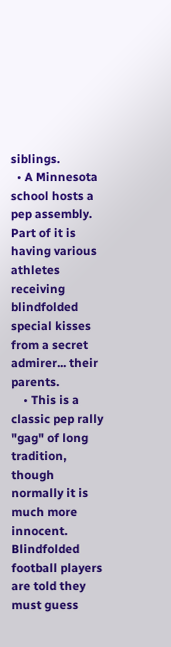siblings.
  • A Minnesota school hosts a pep assembly. Part of it is having various athletes receiving blindfolded special kisses from a secret admirer... their parents.
    • This is a classic pep rally "gag" of long tradition, though normally it is much more innocent. Blindfolded football players are told they must guess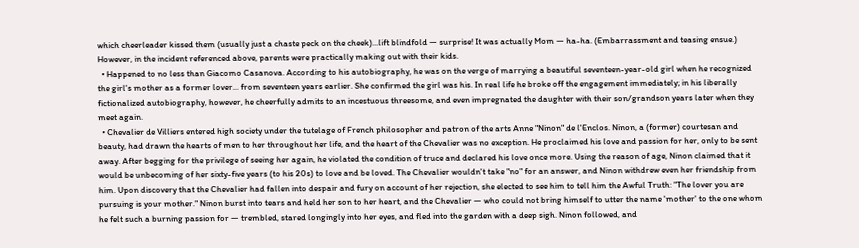which cheerleader kissed them (usually just a chaste peck on the cheek)...lift blindfold — surprise! It was actually Mom — ha-ha. (Embarrassment and teasing ensue.) However, in the incident referenced above, parents were practically making out with their kids.
  • Happened to no less than Giacomo Casanova. According to his autobiography, he was on the verge of marrying a beautiful seventeen-year-old girl when he recognized the girl's mother as a former lover... from seventeen years earlier. She confirmed the girl was his. In real life he broke off the engagement immediately; in his liberally fictionalized autobiography, however, he cheerfully admits to an incestuous threesome, and even impregnated the daughter with their son/grandson years later when they meet again.
  • Chevalier de Villiers entered high society under the tutelage of French philosopher and patron of the arts Anne "Ninon" de l'Enclos. Ninon, a (former) courtesan and beauty, had drawn the hearts of men to her throughout her life, and the heart of the Chevalier was no exception. He proclaimed his love and passion for her, only to be sent away. After begging for the privilege of seeing her again, he violated the condition of truce and declared his love once more. Using the reason of age, Ninon claimed that it would be unbecoming of her sixty-five years (to his 20s) to love and be loved. The Chevalier wouldn't take "no" for an answer, and Ninon withdrew even her friendship from him. Upon discovery that the Chevalier had fallen into despair and fury on account of her rejection, she elected to see him to tell him the Awful Truth: "The lover you are pursuing is your mother." Ninon burst into tears and held her son to her heart, and the Chevalier — who could not bring himself to utter the name 'mother' to the one whom he felt such a burning passion for — trembled, stared longingly into her eyes, and fled into the garden with a deep sigh. Ninon followed, and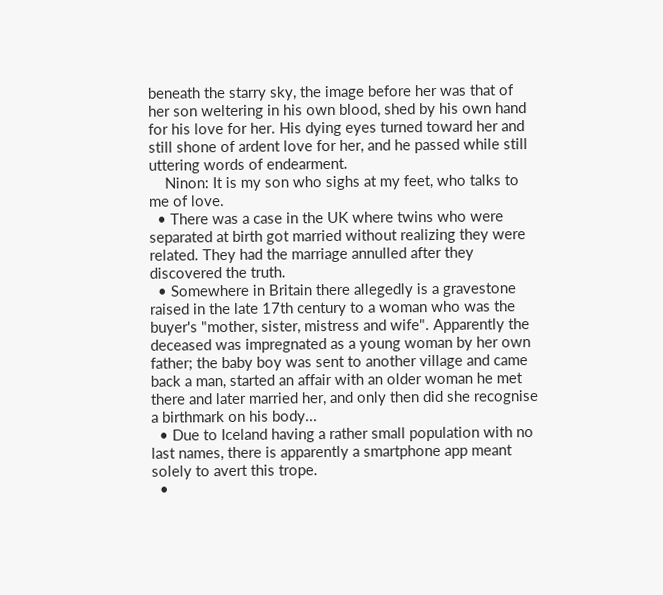beneath the starry sky, the image before her was that of her son weltering in his own blood, shed by his own hand for his love for her. His dying eyes turned toward her and still shone of ardent love for her, and he passed while still uttering words of endearment.
    Ninon: It is my son who sighs at my feet, who talks to me of love.
  • There was a case in the UK where twins who were separated at birth got married without realizing they were related. They had the marriage annulled after they discovered the truth.
  • Somewhere in Britain there allegedly is a gravestone raised in the late 17th century to a woman who was the buyer's "mother, sister, mistress and wife". Apparently the deceased was impregnated as a young woman by her own father; the baby boy was sent to another village and came back a man, started an affair with an older woman he met there and later married her, and only then did she recognise a birthmark on his body...
  • Due to Iceland having a rather small population with no last names, there is apparently a smartphone app meant solely to avert this trope.
  •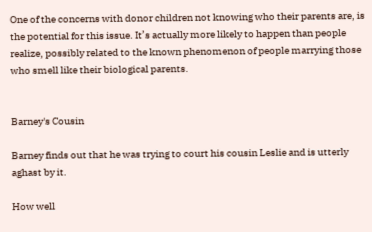One of the concerns with donor children not knowing who their parents are, is the potential for this issue. It’s actually more likely to happen than people realize, possibly related to the known phenomenon of people marrying those who smell like their biological parents.


Barney's Cousin

Barney finds out that he was trying to court his cousin Leslie and is utterly aghast by it.

How well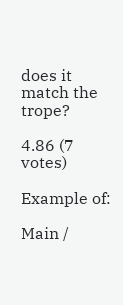does it match the trope?

4.86 (7 votes)

Example of:

Main /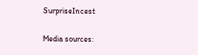SurpriseIncest

Media sources: